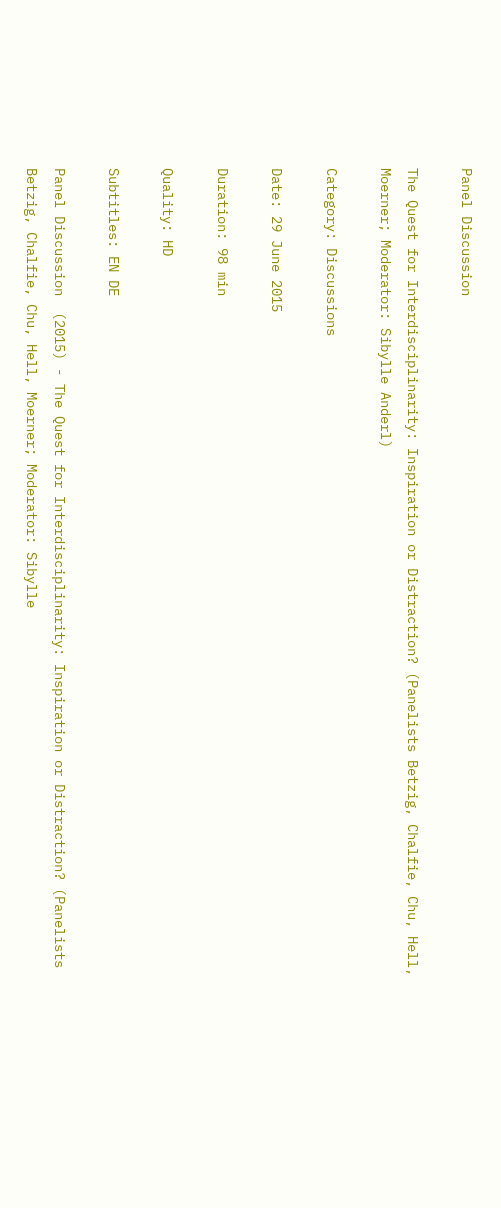Panel Discussion

The Quest for Interdisciplinarity: Inspiration or Distraction? (Panelists Betzig, Chalfie, Chu, Hell, Moerner; Moderator: Sibylle Anderl)

Category: Discussions

Date: 29 June 2015

Duration: 98 min

Quality: HD

Subtitles: EN DE

Panel Discussion  (2015) - The Quest for Interdisciplinarity: Inspiration or Distraction? (Panelists Betzig, Chalfie, Chu, Hell, Moerner; Moderator: Sibylle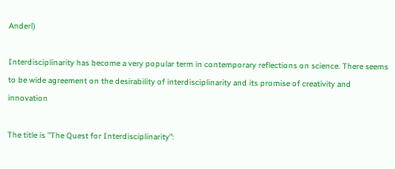Anderl)

Interdisciplinarity has become a very popular term in contemporary reflections on science. There seems to be wide agreement on the desirability of interdisciplinarity and its promise of creativity and innovation

The title is "The Quest for Interdisciplinarity":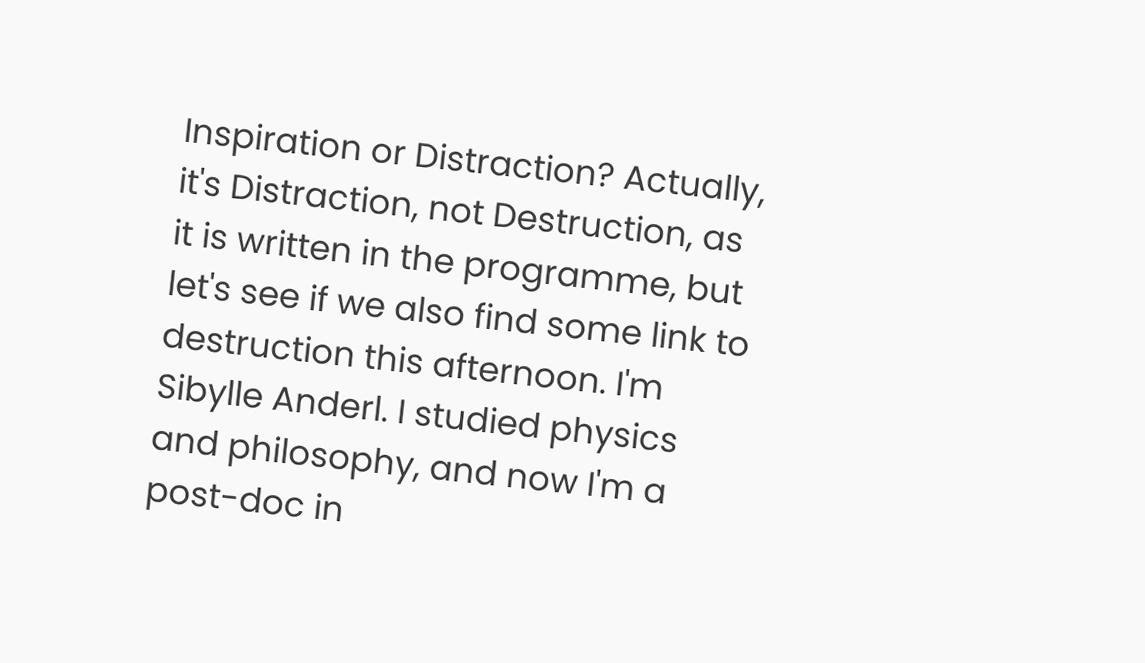Inspiration or Distraction? Actually, it's Distraction, not Destruction, as it is written in the programme, but let's see if we also find some link to destruction this afternoon. I'm Sibylle Anderl. I studied physics and philosophy, and now I'm a post-doc in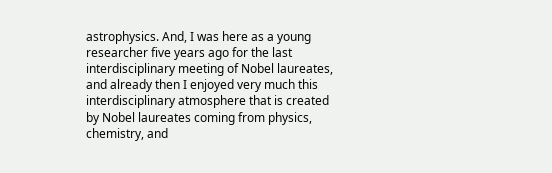astrophysics. And, I was here as a young researcher five years ago for the last interdisciplinary meeting of Nobel laureates, and already then I enjoyed very much this interdisciplinary atmosphere that is created by Nobel laureates coming from physics, chemistry, and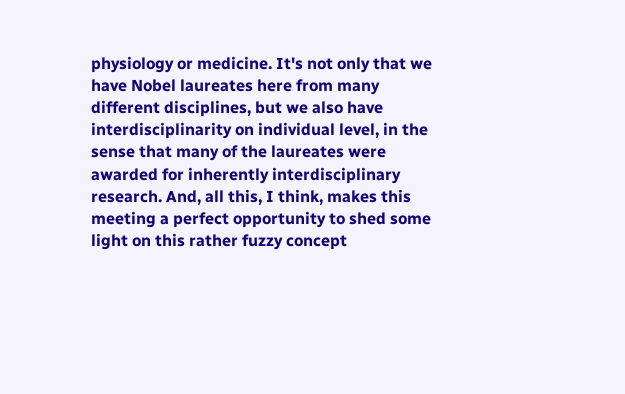physiology or medicine. It's not only that we have Nobel laureates here from many different disciplines, but we also have interdisciplinarity on individual level, in the sense that many of the laureates were awarded for inherently interdisciplinary research. And, all this, I think, makes this meeting a perfect opportunity to shed some light on this rather fuzzy concept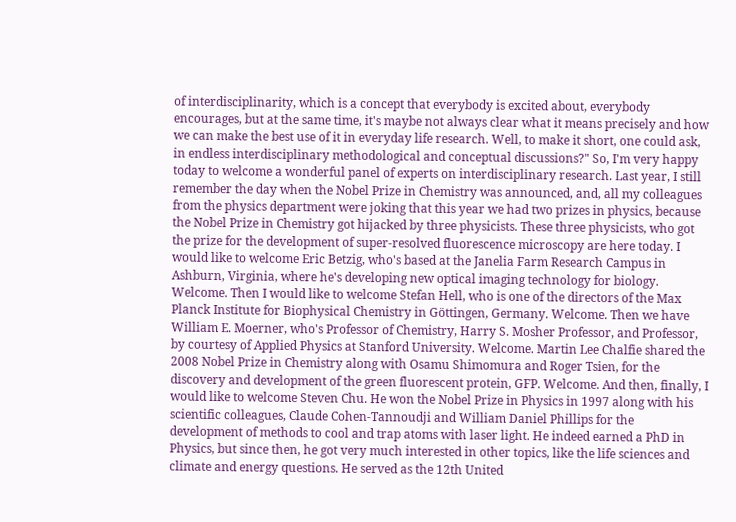of interdisciplinarity, which is a concept that everybody is excited about, everybody encourages, but at the same time, it's maybe not always clear what it means precisely and how we can make the best use of it in everyday life research. Well, to make it short, one could ask, in endless interdisciplinary methodological and conceptual discussions?" So, I'm very happy today to welcome a wonderful panel of experts on interdisciplinary research. Last year, I still remember the day when the Nobel Prize in Chemistry was announced, and, all my colleagues from the physics department were joking that this year we had two prizes in physics, because the Nobel Prize in Chemistry got hijacked by three physicists. These three physicists, who got the prize for the development of super-resolved fluorescence microscopy are here today. I would like to welcome Eric Betzig, who's based at the Janelia Farm Research Campus in Ashburn, Virginia, where he's developing new optical imaging technology for biology. Welcome. Then I would like to welcome Stefan Hell, who is one of the directors of the Max Planck Institute for Biophysical Chemistry in Göttingen, Germany. Welcome. Then we have William E. Moerner, who's Professor of Chemistry, Harry S. Mosher Professor, and Professor, by courtesy of Applied Physics at Stanford University. Welcome. Martin Lee Chalfie shared the 2008 Nobel Prize in Chemistry along with Osamu Shimomura and Roger Tsien, for the discovery and development of the green fluorescent protein, GFP. Welcome. And then, finally, I would like to welcome Steven Chu. He won the Nobel Prize in Physics in 1997 along with his scientific colleagues, Claude Cohen-Tannoudji and William Daniel Phillips for the development of methods to cool and trap atoms with laser light. He indeed earned a PhD in Physics, but since then, he got very much interested in other topics, like the life sciences and climate and energy questions. He served as the 12th United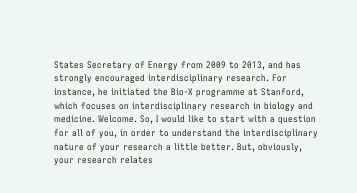States Secretary of Energy from 2009 to 2013, and has strongly encouraged interdisciplinary research. For instance, he initiated the Bio-X programme at Stanford, which focuses on interdisciplinary research in biology and medicine. Welcome. So, I would like to start with a question for all of you, in order to understand the interdisciplinary nature of your research a little better. But, obviously, your research relates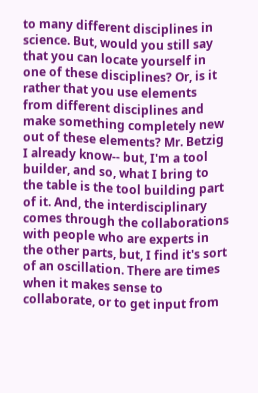to many different disciplines in science. But, would you still say that you can locate yourself in one of these disciplines? Or, is it rather that you use elements from different disciplines and make something completely new out of these elements? Mr. Betzig I already know-- but, I'm a tool builder, and so, what I bring to the table is the tool building part of it. And, the interdisciplinary comes through the collaborations with people who are experts in the other parts, but, I find it's sort of an oscillation. There are times when it makes sense to collaborate, or to get input from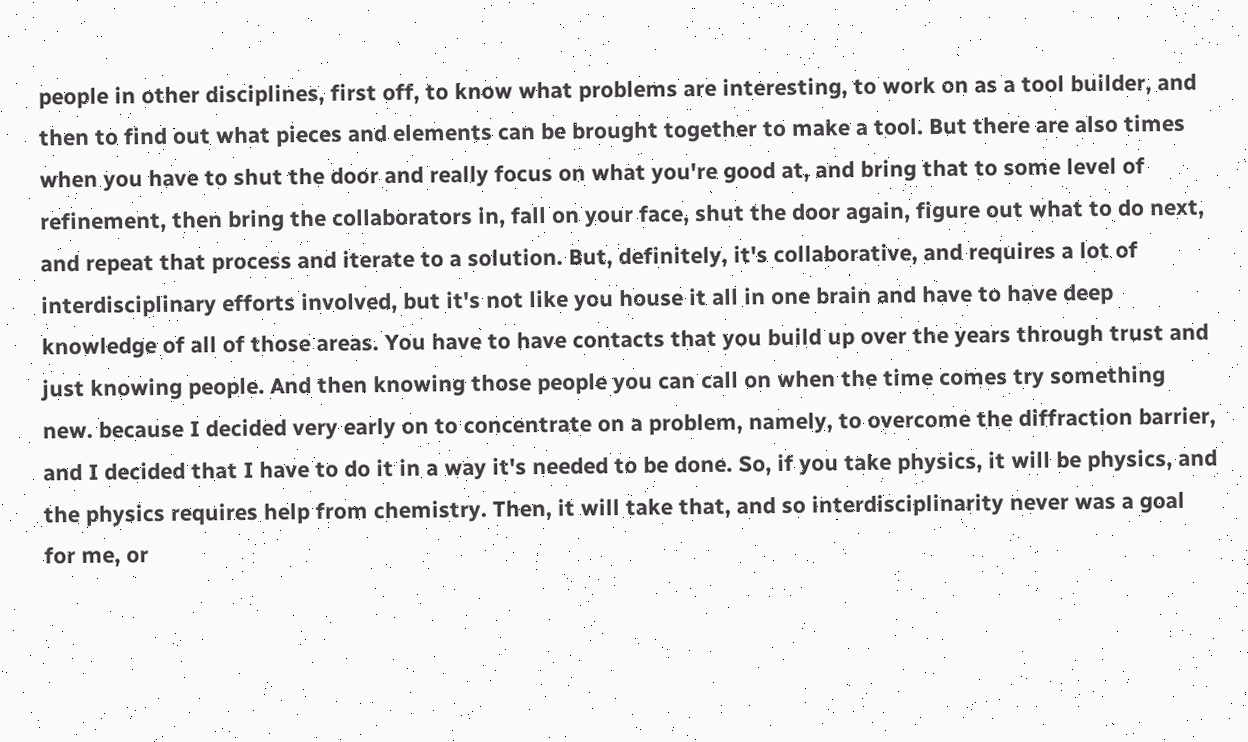people in other disciplines, first off, to know what problems are interesting, to work on as a tool builder, and then to find out what pieces and elements can be brought together to make a tool. But there are also times when you have to shut the door and really focus on what you're good at, and bring that to some level of refinement, then bring the collaborators in, fall on your face, shut the door again, figure out what to do next, and repeat that process and iterate to a solution. But, definitely, it's collaborative, and requires a lot of interdisciplinary efforts involved, but it's not like you house it all in one brain and have to have deep knowledge of all of those areas. You have to have contacts that you build up over the years through trust and just knowing people. And then knowing those people you can call on when the time comes try something new. because I decided very early on to concentrate on a problem, namely, to overcome the diffraction barrier, and I decided that I have to do it in a way it's needed to be done. So, if you take physics, it will be physics, and the physics requires help from chemistry. Then, it will take that, and so interdisciplinarity never was a goal for me, or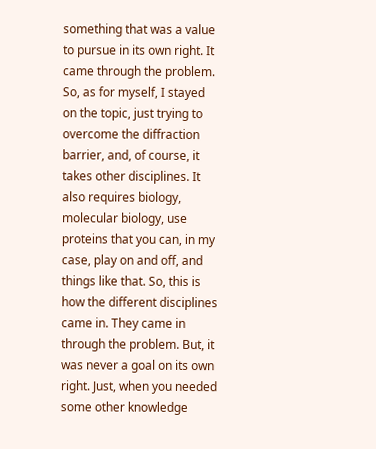something that was a value to pursue in its own right. It came through the problem. So, as for myself, I stayed on the topic, just trying to overcome the diffraction barrier, and, of course, it takes other disciplines. It also requires biology, molecular biology, use proteins that you can, in my case, play on and off, and things like that. So, this is how the different disciplines came in. They came in through the problem. But, it was never a goal on its own right. Just, when you needed some other knowledge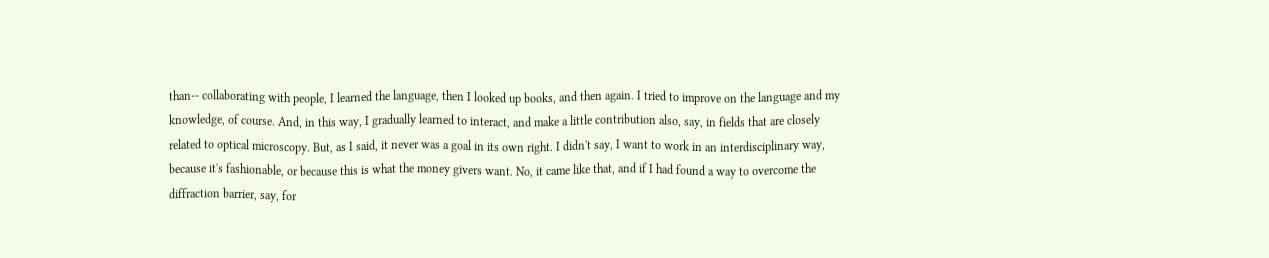than-- collaborating with people, I learned the language, then I looked up books, and then again. I tried to improve on the language and my knowledge, of course. And, in this way, I gradually learned to interact, and make a little contribution also, say, in fields that are closely related to optical microscopy. But, as I said, it never was a goal in its own right. I didn't say, I want to work in an interdisciplinary way, because it's fashionable, or because this is what the money givers want. No, it came like that, and if I had found a way to overcome the diffraction barrier, say, for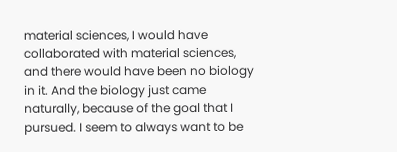material sciences, I would have collaborated with material sciences, and there would have been no biology in it. And the biology just came naturally, because of the goal that I pursued. I seem to always want to be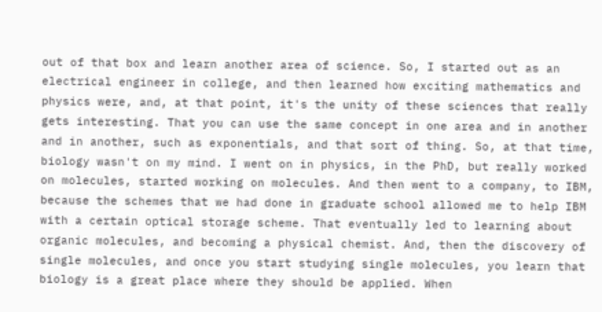out of that box and learn another area of science. So, I started out as an electrical engineer in college, and then learned how exciting mathematics and physics were, and, at that point, it's the unity of these sciences that really gets interesting. That you can use the same concept in one area and in another and in another, such as exponentials, and that sort of thing. So, at that time, biology wasn't on my mind. I went on in physics, in the PhD, but really worked on molecules, started working on molecules. And then went to a company, to IBM, because the schemes that we had done in graduate school allowed me to help IBM with a certain optical storage scheme. That eventually led to learning about organic molecules, and becoming a physical chemist. And, then the discovery of single molecules, and once you start studying single molecules, you learn that biology is a great place where they should be applied. When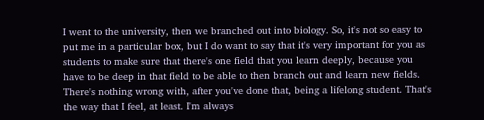I went to the university, then we branched out into biology. So, it's not so easy to put me in a particular box, but I do want to say that it's very important for you as students to make sure that there's one field that you learn deeply, because you have to be deep in that field to be able to then branch out and learn new fields. There's nothing wrong with, after you've done that, being a lifelong student. That's the way that I feel, at least. I'm always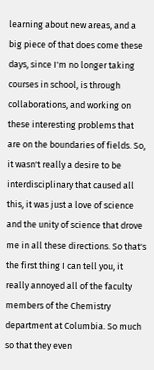learning about new areas, and a big piece of that does come these days, since I'm no longer taking courses in school, is through collaborations, and working on these interesting problems that are on the boundaries of fields. So, it wasn't really a desire to be interdisciplinary that caused all this, it was just a love of science and the unity of science that drove me in all these directions. So that's the first thing I can tell you, it really annoyed all of the faculty members of the Chemistry department at Columbia. So much so that they even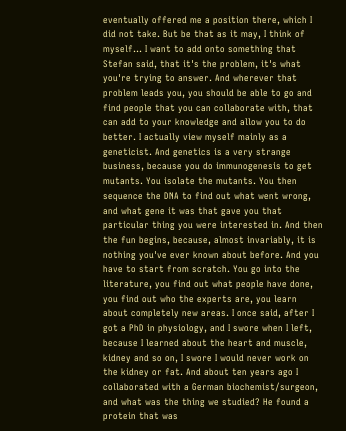eventually offered me a position there, which I did not take. But be that as it may, I think of myself... I want to add onto something that Stefan said, that it's the problem, it's what you're trying to answer. And wherever that problem leads you, you should be able to go and find people that you can collaborate with, that can add to your knowledge and allow you to do better. I actually view myself mainly as a geneticist. And genetics is a very strange business, because you do immunogenesis to get mutants. You isolate the mutants. You then sequence the DNA to find out what went wrong, and what gene it was that gave you that particular thing you were interested in. And then the fun begins, because, almost invariably, it is nothing you've ever known about before. And you have to start from scratch. You go into the literature, you find out what people have done, you find out who the experts are, you learn about completely new areas. I once said, after I got a PhD in physiology, and I swore when I left, because I learned about the heart and muscle, kidney and so on, I swore I would never work on the kidney or fat. And about ten years ago I collaborated with a German biochemist/surgeon, and what was the thing we studied? He found a protein that was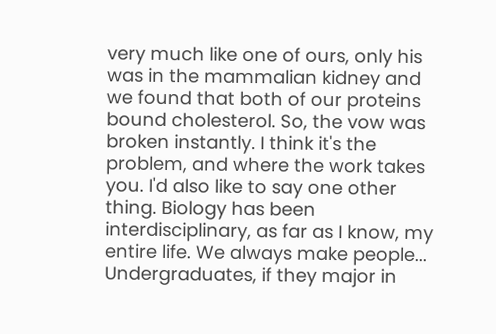very much like one of ours, only his was in the mammalian kidney and we found that both of our proteins bound cholesterol. So, the vow was broken instantly. I think it's the problem, and where the work takes you. I'd also like to say one other thing. Biology has been interdisciplinary, as far as I know, my entire life. We always make people... Undergraduates, if they major in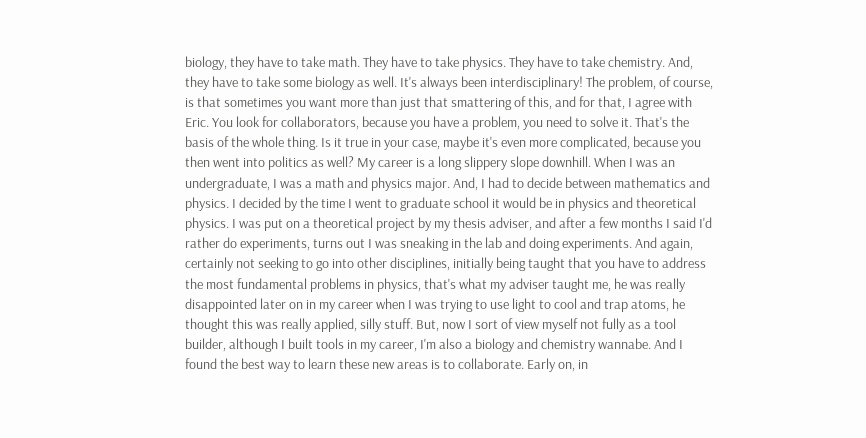biology, they have to take math. They have to take physics. They have to take chemistry. And, they have to take some biology as well. It's always been interdisciplinary! The problem, of course, is that sometimes you want more than just that smattering of this, and for that, I agree with Eric. You look for collaborators, because you have a problem, you need to solve it. That's the basis of the whole thing. Is it true in your case, maybe it's even more complicated, because you then went into politics as well? My career is a long slippery slope downhill. When I was an undergraduate, I was a math and physics major. And, I had to decide between mathematics and physics. I decided by the time I went to graduate school it would be in physics and theoretical physics. I was put on a theoretical project by my thesis adviser, and after a few months I said I'd rather do experiments, turns out I was sneaking in the lab and doing experiments. And again, certainly not seeking to go into other disciplines, initially being taught that you have to address the most fundamental problems in physics, that's what my adviser taught me, he was really disappointed later on in my career when I was trying to use light to cool and trap atoms, he thought this was really applied, silly stuff. But, now I sort of view myself not fully as a tool builder, although I built tools in my career, I'm also a biology and chemistry wannabe. And I found the best way to learn these new areas is to collaborate. Early on, in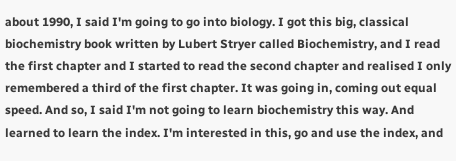about 1990, I said I'm going to go into biology. I got this big, classical biochemistry book written by Lubert Stryer called Biochemistry, and I read the first chapter and I started to read the second chapter and realised I only remembered a third of the first chapter. It was going in, coming out equal speed. And so, I said I'm not going to learn biochemistry this way. And learned to learn the index. I'm interested in this, go and use the index, and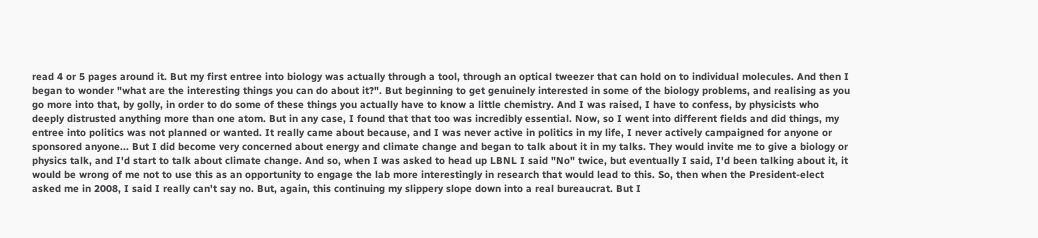read 4 or 5 pages around it. But my first entree into biology was actually through a tool, through an optical tweezer that can hold on to individual molecules. And then I began to wonder "what are the interesting things you can do about it?". But beginning to get genuinely interested in some of the biology problems, and realising as you go more into that, by golly, in order to do some of these things you actually have to know a little chemistry. And I was raised, I have to confess, by physicists who deeply distrusted anything more than one atom. But in any case, I found that that too was incredibly essential. Now, so I went into different fields and did things, my entree into politics was not planned or wanted. It really came about because, and I was never active in politics in my life, I never actively campaigned for anyone or sponsored anyone... But I did become very concerned about energy and climate change and began to talk about it in my talks. They would invite me to give a biology or physics talk, and I'd start to talk about climate change. And so, when I was asked to head up LBNL I said "No" twice, but eventually I said, I'd been talking about it, it would be wrong of me not to use this as an opportunity to engage the lab more interestingly in research that would lead to this. So, then when the President-elect asked me in 2008, I said I really can't say no. But, again, this continuing my slippery slope down into a real bureaucrat. But I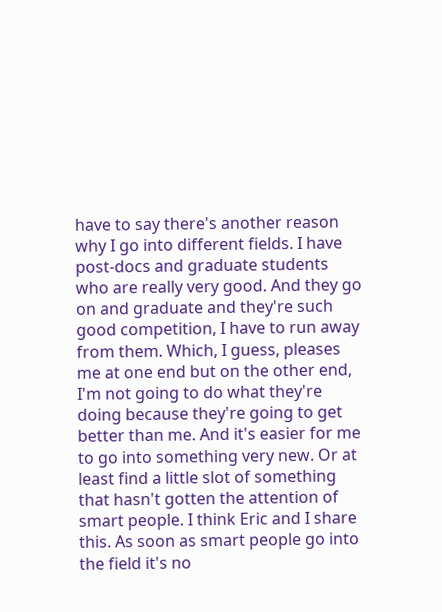have to say there's another reason why I go into different fields. I have post-docs and graduate students who are really very good. And they go on and graduate and they're such good competition, I have to run away from them. Which, I guess, pleases me at one end but on the other end, I'm not going to do what they're doing because they're going to get better than me. And it's easier for me to go into something very new. Or at least find a little slot of something that hasn't gotten the attention of smart people. I think Eric and I share this. As soon as smart people go into the field it's no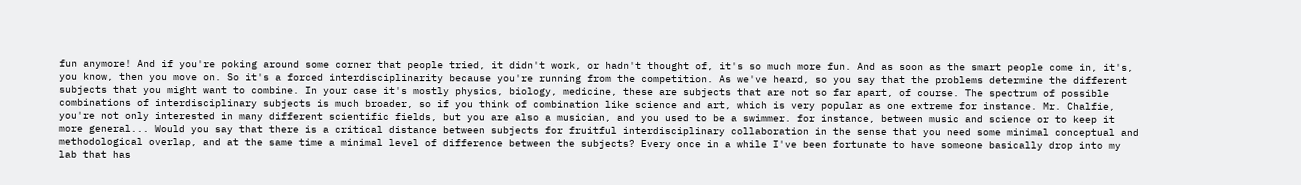fun anymore! And if you're poking around some corner that people tried, it didn't work, or hadn't thought of, it's so much more fun. And as soon as the smart people come in, it's, you know, then you move on. So it's a forced interdisciplinarity because you're running from the competition. As we've heard, so you say that the problems determine the different subjects that you might want to combine. In your case it's mostly physics, biology, medicine, these are subjects that are not so far apart, of course. The spectrum of possible combinations of interdisciplinary subjects is much broader, so if you think of combination like science and art, which is very popular as one extreme for instance. Mr. Chalfie, you're not only interested in many different scientific fields, but you are also a musician, and you used to be a swimmer. for instance, between music and science or to keep it more general... Would you say that there is a critical distance between subjects for fruitful interdisciplinary collaboration in the sense that you need some minimal conceptual and methodological overlap, and at the same time a minimal level of difference between the subjects? Every once in a while I've been fortunate to have someone basically drop into my lab that has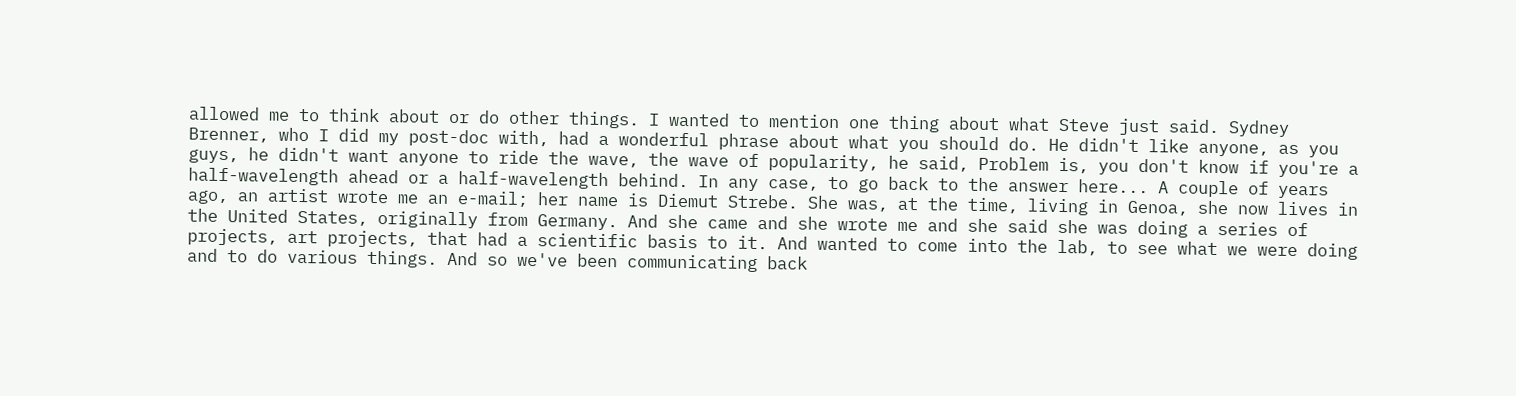allowed me to think about or do other things. I wanted to mention one thing about what Steve just said. Sydney Brenner, who I did my post-doc with, had a wonderful phrase about what you should do. He didn't like anyone, as you guys, he didn't want anyone to ride the wave, the wave of popularity, he said, Problem is, you don't know if you're a half-wavelength ahead or a half-wavelength behind. In any case, to go back to the answer here... A couple of years ago, an artist wrote me an e-mail; her name is Diemut Strebe. She was, at the time, living in Genoa, she now lives in the United States, originally from Germany. And she came and she wrote me and she said she was doing a series of projects, art projects, that had a scientific basis to it. And wanted to come into the lab, to see what we were doing and to do various things. And so we've been communicating back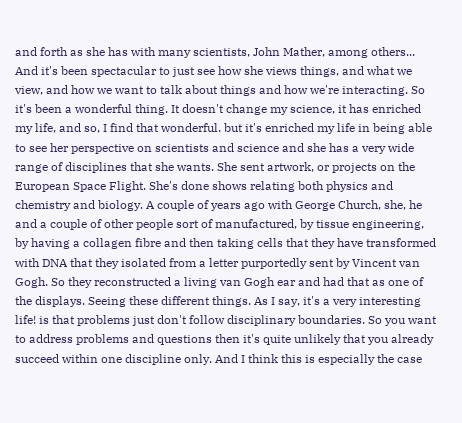and forth as she has with many scientists, John Mather, among others... And it's been spectacular to just see how she views things, and what we view, and how we want to talk about things and how we're interacting. So it's been a wonderful thing. It doesn't change my science, it has enriched my life, and so, I find that wonderful. but it's enriched my life in being able to see her perspective on scientists and science and she has a very wide range of disciplines that she wants. She sent artwork, or projects on the European Space Flight. She's done shows relating both physics and chemistry and biology. A couple of years ago with George Church, she, he and a couple of other people sort of manufactured, by tissue engineering, by having a collagen fibre and then taking cells that they have transformed with DNA that they isolated from a letter purportedly sent by Vincent van Gogh. So they reconstructed a living van Gogh ear and had that as one of the displays. Seeing these different things. As I say, it's a very interesting life! is that problems just don't follow disciplinary boundaries. So you want to address problems and questions then it's quite unlikely that you already succeed within one discipline only. And I think this is especially the case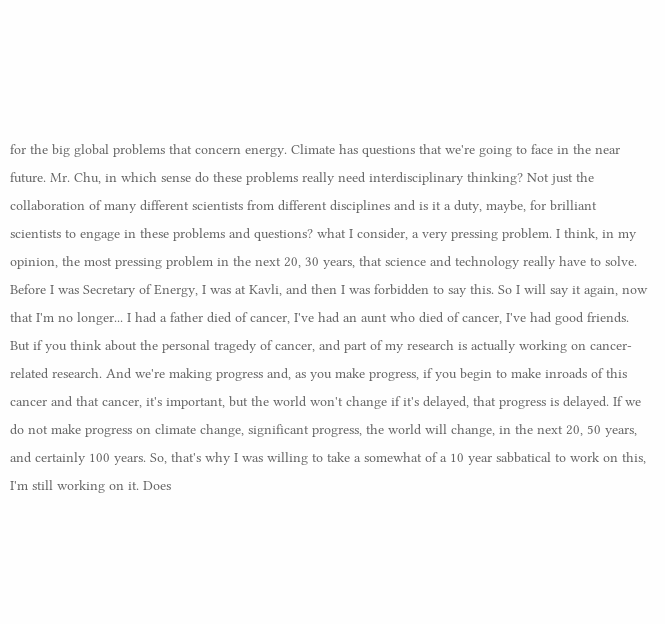for the big global problems that concern energy. Climate has questions that we're going to face in the near future. Mr. Chu, in which sense do these problems really need interdisciplinary thinking? Not just the collaboration of many different scientists from different disciplines and is it a duty, maybe, for brilliant scientists to engage in these problems and questions? what I consider, a very pressing problem. I think, in my opinion, the most pressing problem in the next 20, 30 years, that science and technology really have to solve. Before I was Secretary of Energy, I was at Kavli, and then I was forbidden to say this. So I will say it again, now that I'm no longer... I had a father died of cancer, I've had an aunt who died of cancer, I've had good friends. But if you think about the personal tragedy of cancer, and part of my research is actually working on cancer-related research. And we're making progress and, as you make progress, if you begin to make inroads of this cancer and that cancer, it's important, but the world won't change if it's delayed, that progress is delayed. If we do not make progress on climate change, significant progress, the world will change, in the next 20, 50 years, and certainly 100 years. So, that's why I was willing to take a somewhat of a 10 year sabbatical to work on this, I'm still working on it. Does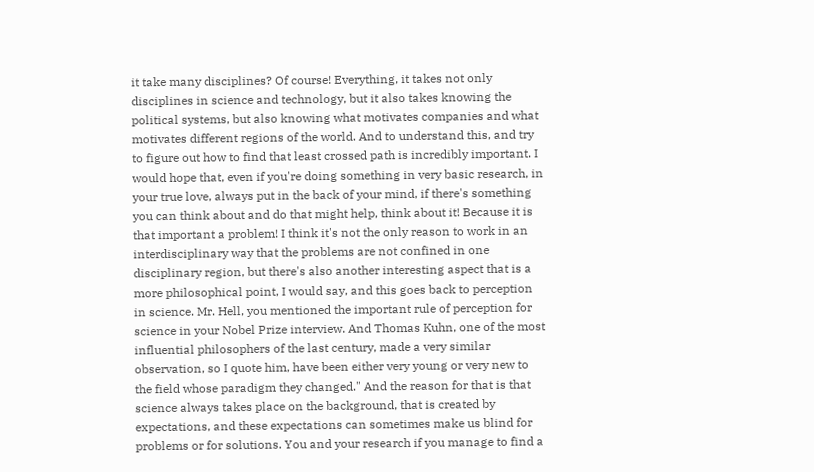it take many disciplines? Of course! Everything, it takes not only disciplines in science and technology, but it also takes knowing the political systems, but also knowing what motivates companies and what motivates different regions of the world. And to understand this, and try to figure out how to find that least crossed path is incredibly important. I would hope that, even if you're doing something in very basic research, in your true love, always put in the back of your mind, if there's something you can think about and do that might help, think about it! Because it is that important a problem! I think it's not the only reason to work in an interdisciplinary way that the problems are not confined in one disciplinary region, but there's also another interesting aspect that is a more philosophical point, I would say, and this goes back to perception in science. Mr. Hell, you mentioned the important rule of perception for science in your Nobel Prize interview. And Thomas Kuhn, one of the most influential philosophers of the last century, made a very similar observation, so I quote him, have been either very young or very new to the field whose paradigm they changed." And the reason for that is that science always takes place on the background, that is created by expectations, and these expectations can sometimes make us blind for problems or for solutions. You and your research if you manage to find a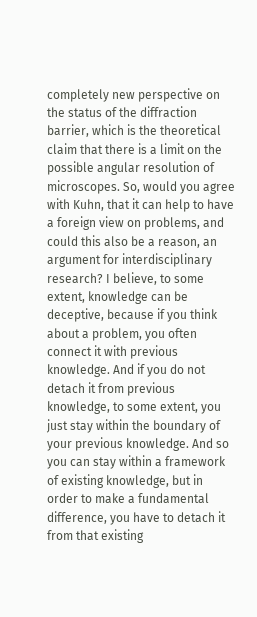completely new perspective on the status of the diffraction barrier, which is the theoretical claim that there is a limit on the possible angular resolution of microscopes. So, would you agree with Kuhn, that it can help to have a foreign view on problems, and could this also be a reason, an argument for interdisciplinary research? I believe, to some extent, knowledge can be deceptive, because if you think about a problem, you often connect it with previous knowledge. And if you do not detach it from previous knowledge, to some extent, you just stay within the boundary of your previous knowledge. And so you can stay within a framework of existing knowledge, but in order to make a fundamental difference, you have to detach it from that existing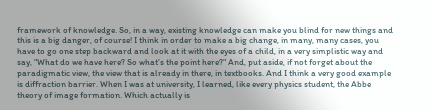framework of knowledge. So, in a way, existing knowledge can make you blind for new things and this is a big danger, of course! I think in order to make a big change, in many, many cases, you have to go one step backward and look at it with the eyes of a child, in a very simplistic way and say, "What do we have here? So what's the point here?" And, put aside, if not forget about the paradigmatic view, the view that is already in there, in textbooks. And I think a very good example is diffraction barrier. When I was at university, I learned, like every physics student, the Abbe theory of image formation. Which actually is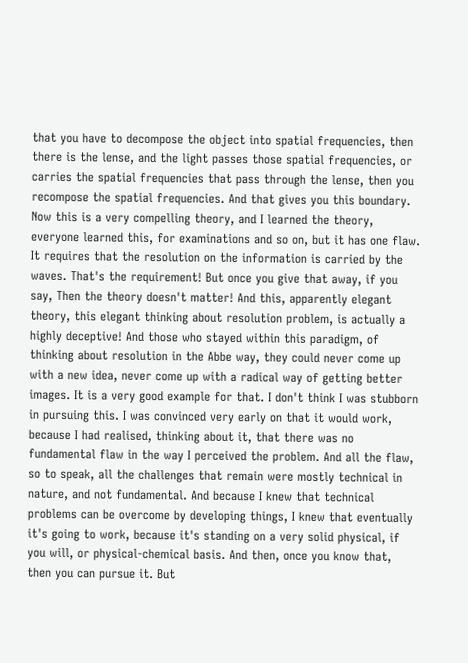that you have to decompose the object into spatial frequencies, then there is the lense, and the light passes those spatial frequencies, or carries the spatial frequencies that pass through the lense, then you recompose the spatial frequencies. And that gives you this boundary. Now this is a very compelling theory, and I learned the theory, everyone learned this, for examinations and so on, but it has one flaw. It requires that the resolution on the information is carried by the waves. That's the requirement! But once you give that away, if you say, Then the theory doesn't matter! And this, apparently elegant theory, this elegant thinking about resolution problem, is actually a highly deceptive! And those who stayed within this paradigm, of thinking about resolution in the Abbe way, they could never come up with a new idea, never come up with a radical way of getting better images. It is a very good example for that. I don't think I was stubborn in pursuing this. I was convinced very early on that it would work, because I had realised, thinking about it, that there was no fundamental flaw in the way I perceived the problem. And all the flaw, so to speak, all the challenges that remain were mostly technical in nature, and not fundamental. And because I knew that technical problems can be overcome by developing things, I knew that eventually it's going to work, because it's standing on a very solid physical, if you will, or physical-chemical basis. And then, once you know that, then you can pursue it. But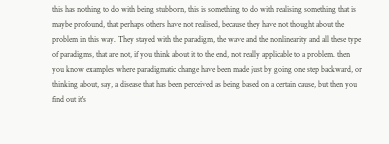this has nothing to do with being stubborn, this is something to do with realising something that is maybe profound, that perhaps others have not realised, because they have not thought about the problem in this way. They stayed with the paradigm, the wave and the nonlinearity and all these type of paradigms, that are not, if you think about it to the end, not really applicable to a problem. then you know examples where paradigmatic change have been made just by going one step backward, or thinking about, say, a disease that has been perceived as being based on a certain cause, but then you find out it's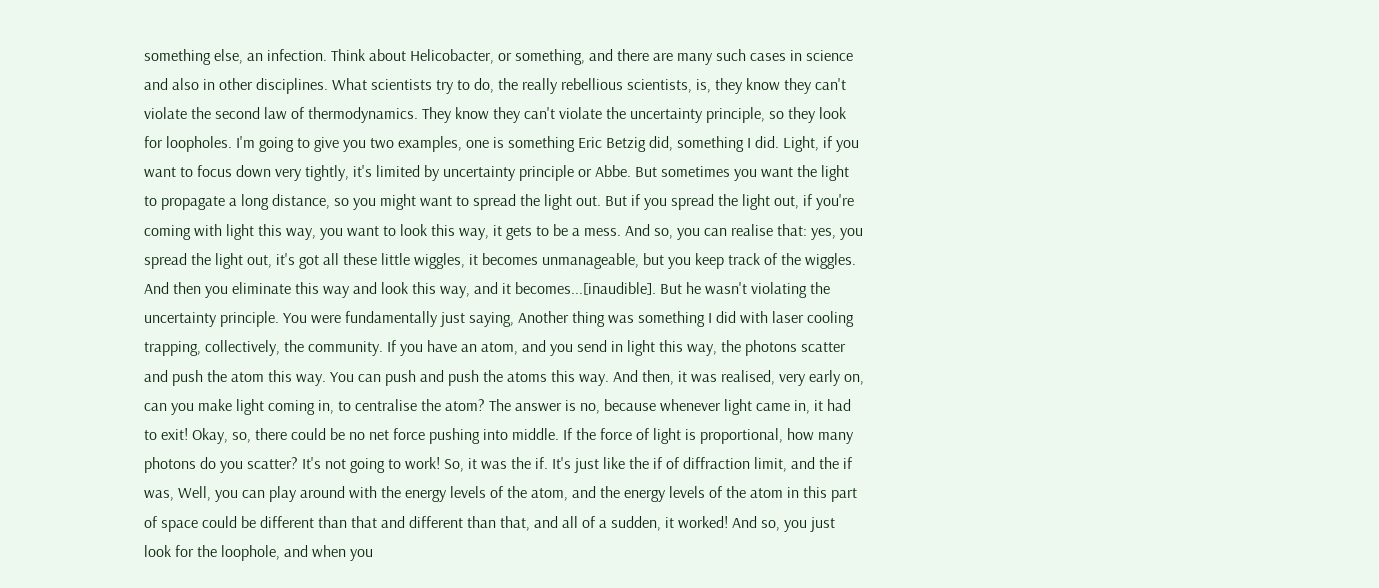something else, an infection. Think about Helicobacter, or something, and there are many such cases in science and also in other disciplines. What scientists try to do, the really rebellious scientists, is, they know they can't violate the second law of thermodynamics. They know they can't violate the uncertainty principle, so they look for loopholes. I'm going to give you two examples, one is something Eric Betzig did, something I did. Light, if you want to focus down very tightly, it's limited by uncertainty principle or Abbe. But sometimes you want the light to propagate a long distance, so you might want to spread the light out. But if you spread the light out, if you're coming with light this way, you want to look this way, it gets to be a mess. And so, you can realise that: yes, you spread the light out, it's got all these little wiggles, it becomes unmanageable, but you keep track of the wiggles. And then you eliminate this way and look this way, and it becomes...[inaudible]. But he wasn't violating the uncertainty principle. You were fundamentally just saying, Another thing was something I did with laser cooling trapping, collectively, the community. If you have an atom, and you send in light this way, the photons scatter and push the atom this way. You can push and push the atoms this way. And then, it was realised, very early on, can you make light coming in, to centralise the atom? The answer is no, because whenever light came in, it had to exit! Okay, so, there could be no net force pushing into middle. If the force of light is proportional, how many photons do you scatter? It's not going to work! So, it was the if. It's just like the if of diffraction limit, and the if was, Well, you can play around with the energy levels of the atom, and the energy levels of the atom in this part of space could be different than that and different than that, and all of a sudden, it worked! And so, you just look for the loophole, and when you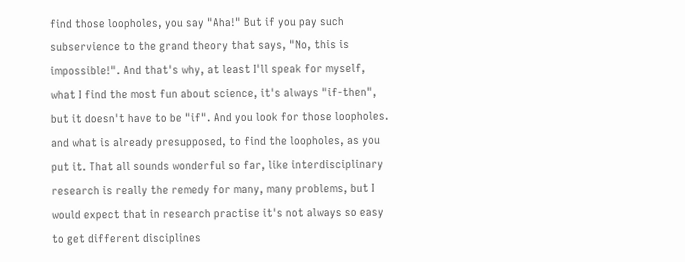find those loopholes, you say "Aha!" But if you pay such subservience to the grand theory that says, "No, this is impossible!". And that's why, at least I'll speak for myself, what I find the most fun about science, it's always "if-then", but it doesn't have to be "if". And you look for those loopholes. and what is already presupposed, to find the loopholes, as you put it. That all sounds wonderful so far, like interdisciplinary research is really the remedy for many, many problems, but I would expect that in research practise it's not always so easy to get different disciplines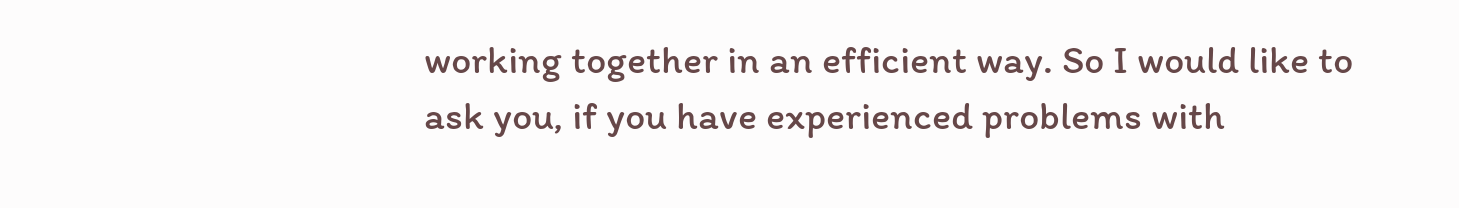working together in an efficient way. So I would like to ask you, if you have experienced problems with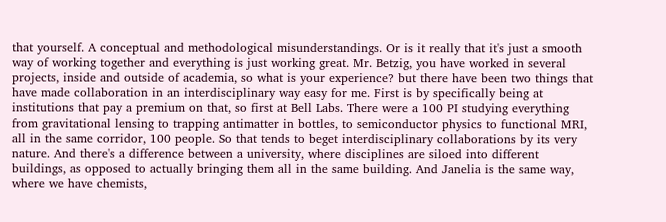that yourself. A conceptual and methodological misunderstandings. Or is it really that it's just a smooth way of working together and everything is just working great. Mr. Betzig, you have worked in several projects, inside and outside of academia, so what is your experience? but there have been two things that have made collaboration in an interdisciplinary way easy for me. First is by specifically being at institutions that pay a premium on that, so first at Bell Labs. There were a 100 PI studying everything from gravitational lensing to trapping antimatter in bottles, to semiconductor physics to functional MRI, all in the same corridor, 100 people. So that tends to beget interdisciplinary collaborations by its very nature. And there's a difference between a university, where disciplines are siloed into different buildings, as opposed to actually bringing them all in the same building. And Janelia is the same way, where we have chemists,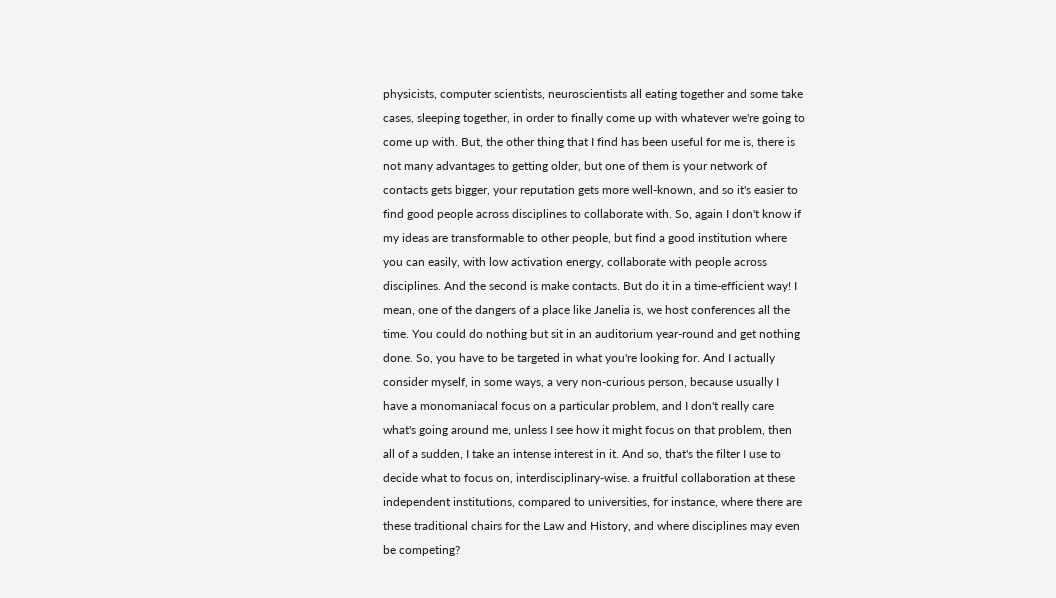physicists, computer scientists, neuroscientists all eating together and some take cases, sleeping together, in order to finally come up with whatever we're going to come up with. But, the other thing that I find has been useful for me is, there is not many advantages to getting older, but one of them is your network of contacts gets bigger, your reputation gets more well-known, and so it's easier to find good people across disciplines to collaborate with. So, again I don't know if my ideas are transformable to other people, but find a good institution where you can easily, with low activation energy, collaborate with people across disciplines. And the second is make contacts. But do it in a time-efficient way! I mean, one of the dangers of a place like Janelia is, we host conferences all the time. You could do nothing but sit in an auditorium year-round and get nothing done. So, you have to be targeted in what you're looking for. And I actually consider myself, in some ways, a very non-curious person, because usually I have a monomaniacal focus on a particular problem, and I don't really care what's going around me, unless I see how it might focus on that problem, then all of a sudden, I take an intense interest in it. And so, that's the filter I use to decide what to focus on, interdisciplinary-wise. a fruitful collaboration at these independent institutions, compared to universities, for instance, where there are these traditional chairs for the Law and History, and where disciplines may even be competing?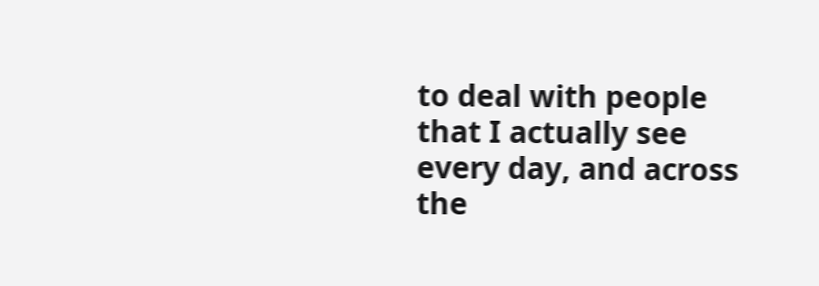to deal with people that I actually see every day, and across the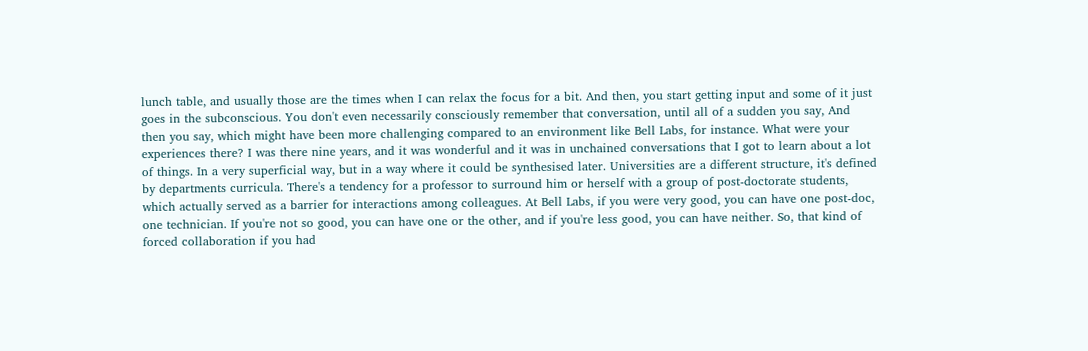lunch table, and usually those are the times when I can relax the focus for a bit. And then, you start getting input and some of it just goes in the subconscious. You don't even necessarily consciously remember that conversation, until all of a sudden you say, And then you say, which might have been more challenging compared to an environment like Bell Labs, for instance. What were your experiences there? I was there nine years, and it was wonderful and it was in unchained conversations that I got to learn about a lot of things. In a very superficial way, but in a way where it could be synthesised later. Universities are a different structure, it's defined by departments curricula. There's a tendency for a professor to surround him or herself with a group of post-doctorate students, which actually served as a barrier for interactions among colleagues. At Bell Labs, if you were very good, you can have one post-doc, one technician. If you're not so good, you can have one or the other, and if you're less good, you can have neither. So, that kind of forced collaboration if you had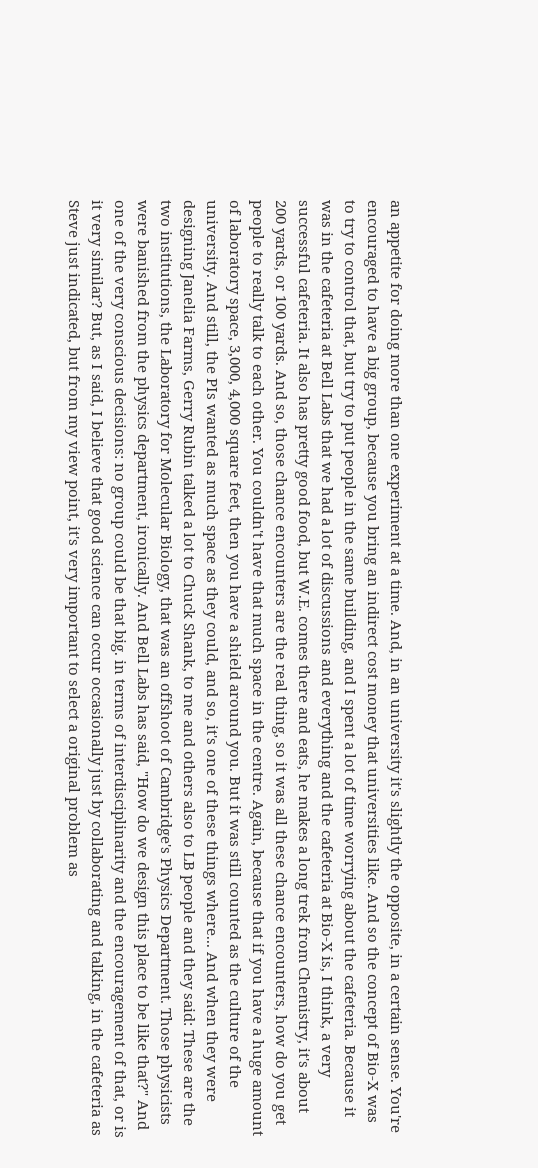an appetite for doing more than one experiment at a time. And, in an university it's slightly the opposite, in a certain sense. You're encouraged to have a big group, because you bring an indirect cost money that universities like. And so the concept of Bio-X was to try to control that, but try to put people in the same building, and I spent a lot of time worrying about the cafeteria. Because it was in the cafeteria at Bell Labs that we had a lot of discussions and everything and the cafeteria at Bio-X is, I think, a very successful cafeteria. It also has pretty good food, but W.E. comes there and eats, he makes a long trek from Chemistry, it's about 200 yards, or 100 yards. And so, those chance encounters are the real thing, so it was all these chance encounters, how do you get people to really talk to each other. You couldn't have that much space in the centre. Again, because that if you have a huge amount of laboratory space, 3,000, 4,000 square feet, then you have a shield around you. But it was still counted as the culture of the university. And still, the PIs wanted as much space as they could, and so, it's one of these things where... And when they were designing Janelia Farms, Gerry Rubin talked a lot to Chuck Shank, to me and others also to LB people and they said: These are the two institutions, the Laboratory for Molecular Biology, that was an offshoot of Cambridge's Physics Department. Those physicists were banished from the physics department, ironically. And Bell Labs has said, "How do we design this place to be like that?" And one of the very conscious decisions: no group could be that big. in terms of interdisciplinarity and the encouragement of that, or is it very similar? But, as I said, I believe that good science can occur occasionally just by collaborating and talking, in the cafeteria as Steve just indicated, but from my view point, it's very important to select a original problem as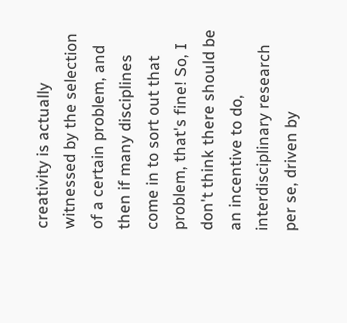creativity is actually witnessed by the selection of a certain problem, and then if many disciplines come in to sort out that problem, that's fine! So, I don't think there should be an incentive to do, interdisciplinary research per se, driven by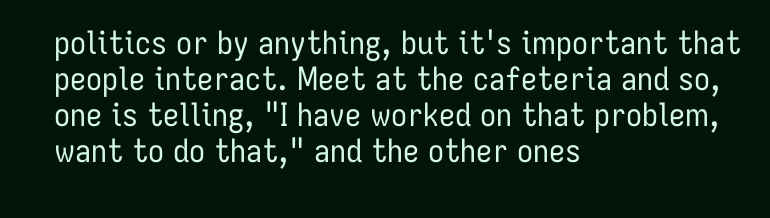politics or by anything, but it's important that people interact. Meet at the cafeteria and so, one is telling, "I have worked on that problem, want to do that," and the other ones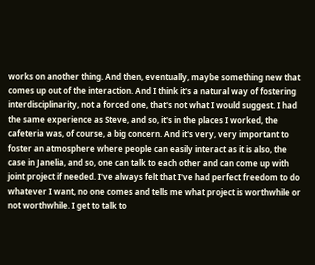works on another thing. And then, eventually, maybe something new that comes up out of the interaction. And I think it's a natural way of fostering interdisciplinarity, not a forced one, that's not what I would suggest. I had the same experience as Steve, and so, it's in the places I worked, the cafeteria was, of course, a big concern. And it's very, very important to foster an atmosphere where people can easily interact as it is also, the case in Janelia, and so, one can talk to each other and can come up with joint project if needed. I've always felt that I've had perfect freedom to do whatever I want, no one comes and tells me what project is worthwhile or not worthwhile. I get to talk to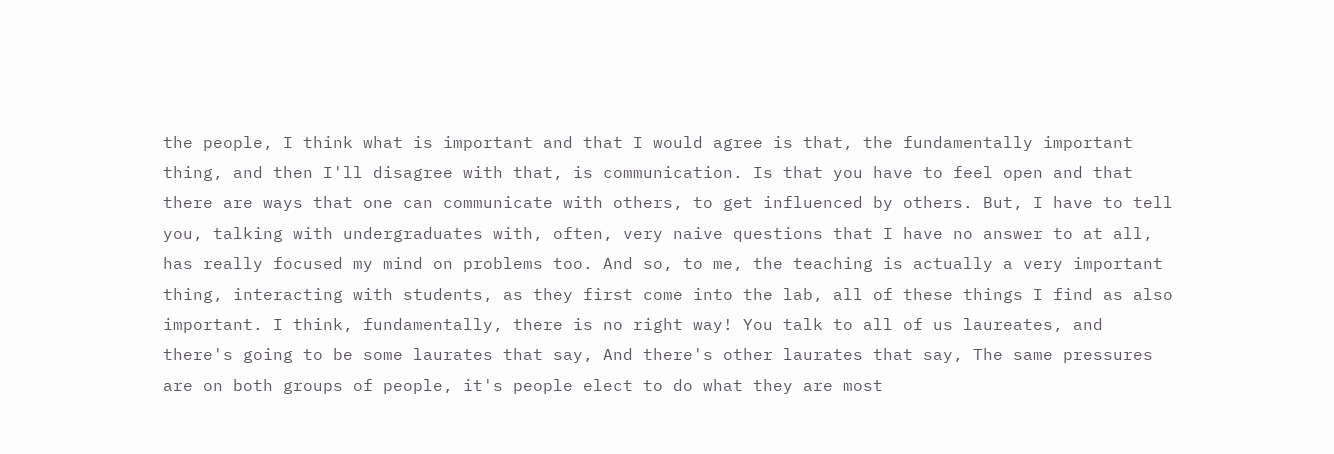the people, I think what is important and that I would agree is that, the fundamentally important thing, and then I'll disagree with that, is communication. Is that you have to feel open and that there are ways that one can communicate with others, to get influenced by others. But, I have to tell you, talking with undergraduates with, often, very naive questions that I have no answer to at all, has really focused my mind on problems too. And so, to me, the teaching is actually a very important thing, interacting with students, as they first come into the lab, all of these things I find as also important. I think, fundamentally, there is no right way! You talk to all of us laureates, and there's going to be some laurates that say, And there's other laurates that say, The same pressures are on both groups of people, it's people elect to do what they are most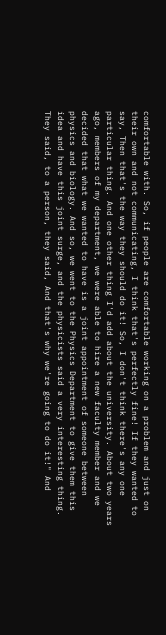comfortable with. So, if people are comfortable working on a problem and just on their own and not communicating, I think that's perfectly fine! If they wanted to say, Then that's the way they should do it! So, I don't think there's any one particular thing. And one other thing I'd add about the university. About two years ago, members of my department, we were able to hire a new faculty member and we decided that what we wanted to have is a joint appointment of someone between physics and biology. And so, we went to the Physics Department to give them this idea and have this joint surge, and the physicists said a very interesting thing. They said, to a person, they said, And that's why we're going to do it!" And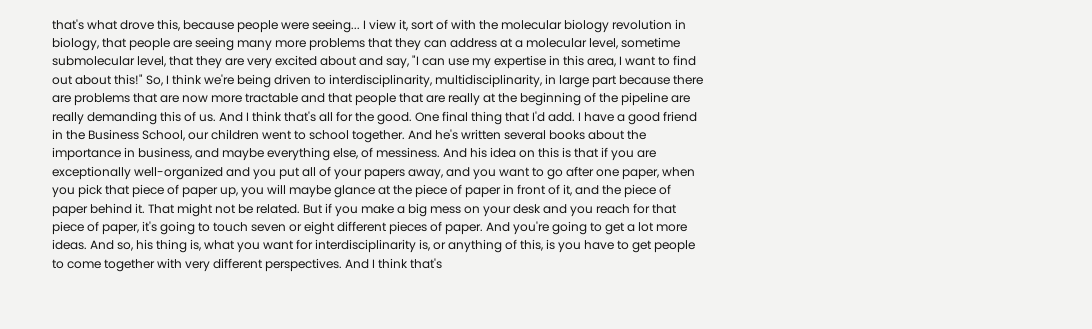that's what drove this, because people were seeing... I view it, sort of with the molecular biology revolution in biology, that people are seeing many more problems that they can address at a molecular level, sometime submolecular level, that they are very excited about and say, "I can use my expertise in this area, I want to find out about this!" So, I think we're being driven to interdisciplinarity, multidisciplinarity, in large part because there are problems that are now more tractable and that people that are really at the beginning of the pipeline are really demanding this of us. And I think that's all for the good. One final thing that I'd add. I have a good friend in the Business School, our children went to school together. And he's written several books about the importance in business, and maybe everything else, of messiness. And his idea on this is that if you are exceptionally well-organized and you put all of your papers away, and you want to go after one paper, when you pick that piece of paper up, you will maybe glance at the piece of paper in front of it, and the piece of paper behind it. That might not be related. But if you make a big mess on your desk and you reach for that piece of paper, it's going to touch seven or eight different pieces of paper. And you're going to get a lot more ideas. And so, his thing is, what you want for interdisciplinarity is, or anything of this, is you have to get people to come together with very different perspectives. And I think that's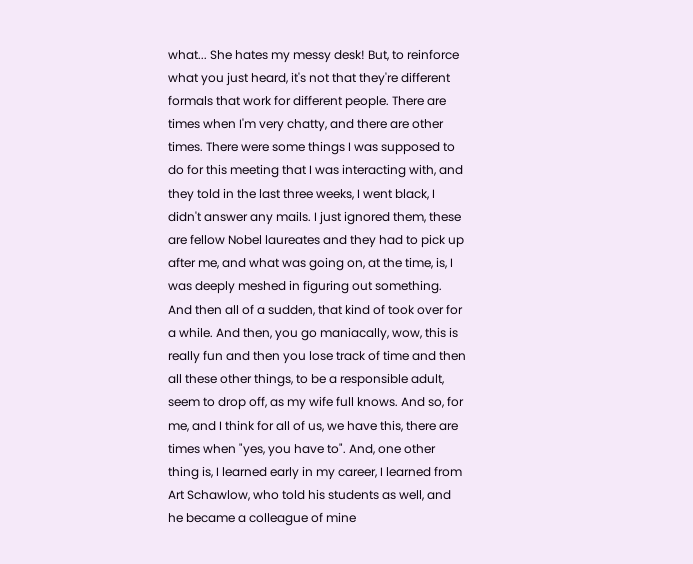what... She hates my messy desk! But, to reinforce what you just heard, it's not that they're different formals that work for different people. There are times when I'm very chatty, and there are other times. There were some things I was supposed to do for this meeting that I was interacting with, and they told in the last three weeks, I went black, I didn't answer any mails. I just ignored them, these are fellow Nobel laureates and they had to pick up after me, and what was going on, at the time, is, I was deeply meshed in figuring out something. And then all of a sudden, that kind of took over for a while. And then, you go maniacally, wow, this is really fun and then you lose track of time and then all these other things, to be a responsible adult, seem to drop off, as my wife full knows. And so, for me, and I think for all of us, we have this, there are times when "yes, you have to". And, one other thing is, I learned early in my career, I learned from Art Schawlow, who told his students as well, and he became a colleague of mine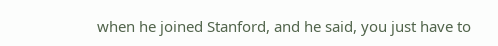when he joined Stanford, and he said, you just have to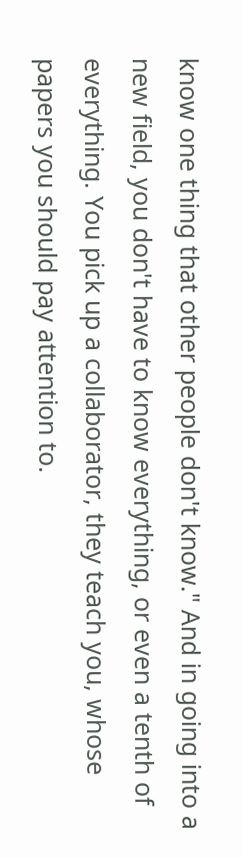know one thing that other people don't know." And in going into a new field, you don't have to know everything, or even a tenth of everything. You pick up a collaborator, they teach you, whose papers you should pay attention to.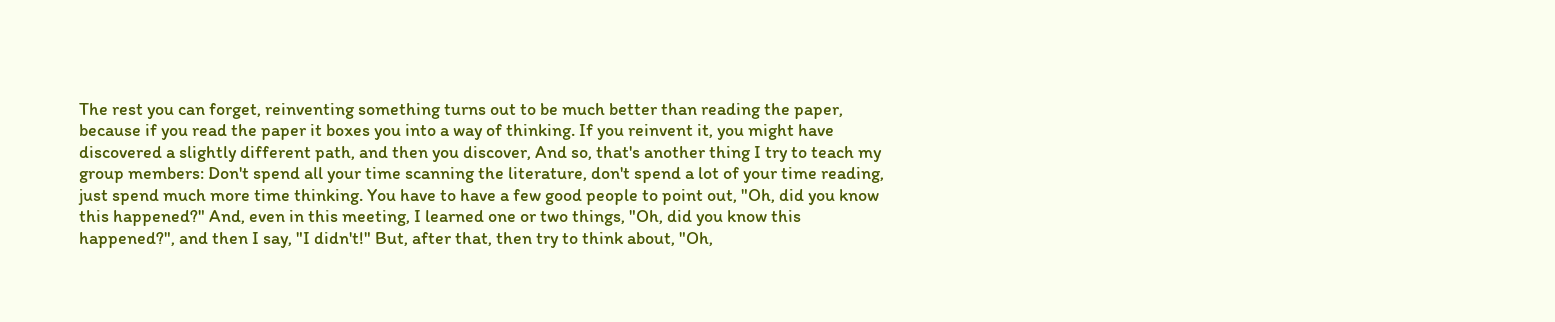The rest you can forget, reinventing something turns out to be much better than reading the paper, because if you read the paper it boxes you into a way of thinking. If you reinvent it, you might have discovered a slightly different path, and then you discover, And so, that's another thing I try to teach my group members: Don't spend all your time scanning the literature, don't spend a lot of your time reading, just spend much more time thinking. You have to have a few good people to point out, "Oh, did you know this happened?" And, even in this meeting, I learned one or two things, "Oh, did you know this happened?", and then I say, "I didn't!" But, after that, then try to think about, "Oh,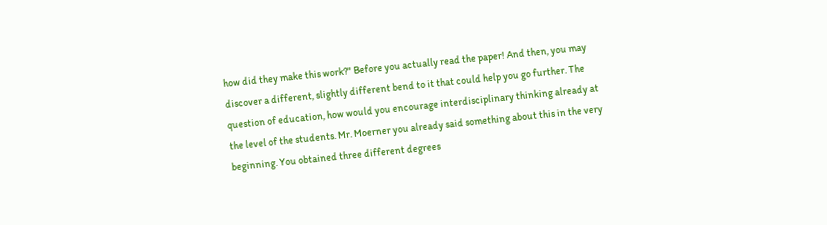how did they make this work?" Before you actually read the paper! And then, you may discover a different, slightly different bend to it that could help you go further. The question of education, how would you encourage interdisciplinary thinking already at the level of the students. Mr. Moerner you already said something about this in the very beginning. You obtained three different degrees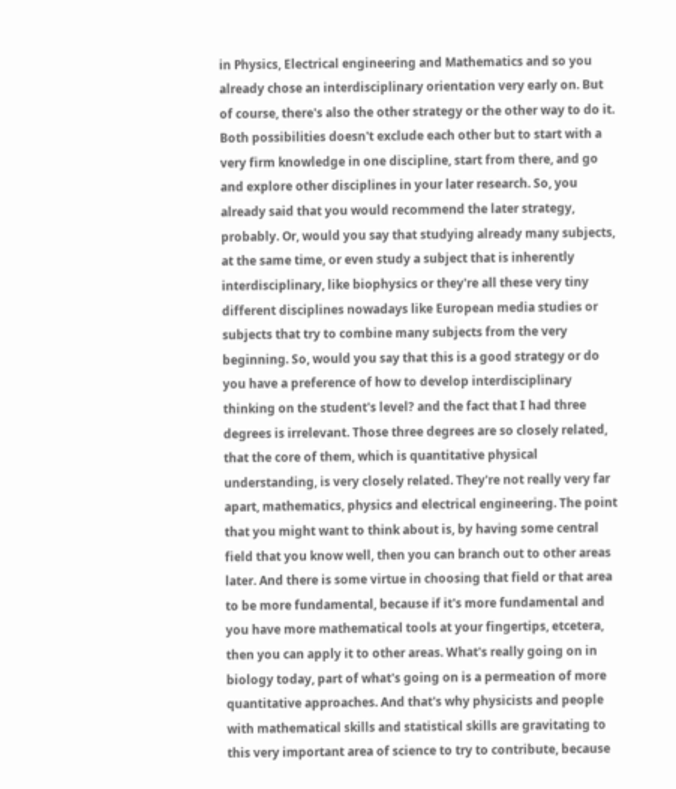in Physics, Electrical engineering and Mathematics and so you already chose an interdisciplinary orientation very early on. But of course, there's also the other strategy or the other way to do it. Both possibilities doesn't exclude each other but to start with a very firm knowledge in one discipline, start from there, and go and explore other disciplines in your later research. So, you already said that you would recommend the later strategy, probably. Or, would you say that studying already many subjects, at the same time, or even study a subject that is inherently interdisciplinary, like biophysics or they're all these very tiny different disciplines nowadays like European media studies or subjects that try to combine many subjects from the very beginning. So, would you say that this is a good strategy or do you have a preference of how to develop interdisciplinary thinking on the student's level? and the fact that I had three degrees is irrelevant. Those three degrees are so closely related, that the core of them, which is quantitative physical understanding, is very closely related. They're not really very far apart, mathematics, physics and electrical engineering. The point that you might want to think about is, by having some central field that you know well, then you can branch out to other areas later. And there is some virtue in choosing that field or that area to be more fundamental, because if it's more fundamental and you have more mathematical tools at your fingertips, etcetera, then you can apply it to other areas. What's really going on in biology today, part of what's going on is a permeation of more quantitative approaches. And that's why physicists and people with mathematical skills and statistical skills are gravitating to this very important area of science to try to contribute, because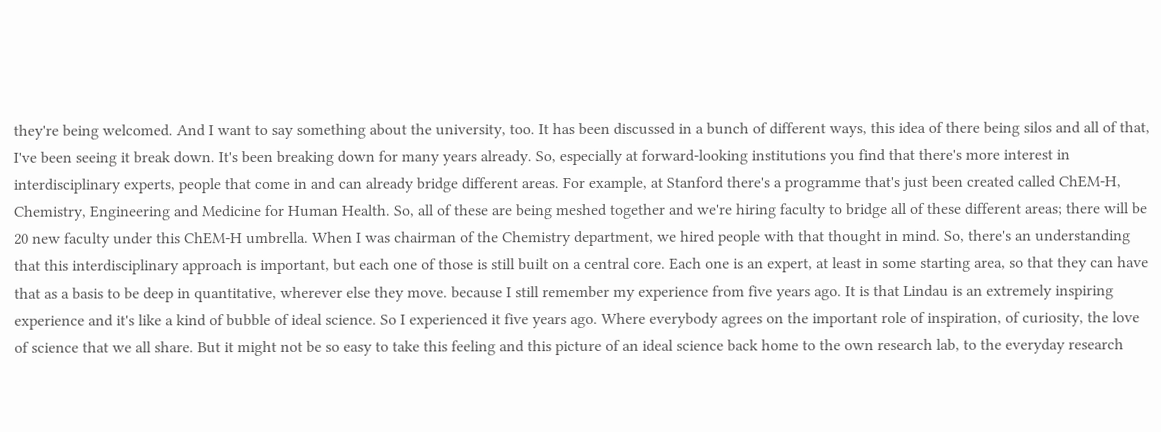they're being welcomed. And I want to say something about the university, too. It has been discussed in a bunch of different ways, this idea of there being silos and all of that, I've been seeing it break down. It's been breaking down for many years already. So, especially at forward-looking institutions you find that there's more interest in interdisciplinary experts, people that come in and can already bridge different areas. For example, at Stanford there's a programme that's just been created called ChEM-H, Chemistry, Engineering and Medicine for Human Health. So, all of these are being meshed together and we're hiring faculty to bridge all of these different areas; there will be 20 new faculty under this ChEM-H umbrella. When I was chairman of the Chemistry department, we hired people with that thought in mind. So, there's an understanding that this interdisciplinary approach is important, but each one of those is still built on a central core. Each one is an expert, at least in some starting area, so that they can have that as a basis to be deep in quantitative, wherever else they move. because I still remember my experience from five years ago. It is that Lindau is an extremely inspiring experience and it's like a kind of bubble of ideal science. So I experienced it five years ago. Where everybody agrees on the important role of inspiration, of curiosity, the love of science that we all share. But it might not be so easy to take this feeling and this picture of an ideal science back home to the own research lab, to the everyday research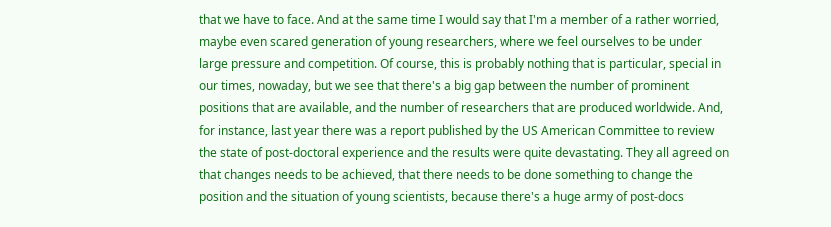that we have to face. And at the same time I would say that I'm a member of a rather worried, maybe even scared generation of young researchers, where we feel ourselves to be under large pressure and competition. Of course, this is probably nothing that is particular, special in our times, nowaday, but we see that there's a big gap between the number of prominent positions that are available, and the number of researchers that are produced worldwide. And, for instance, last year there was a report published by the US American Committee to review the state of post-doctoral experience and the results were quite devastating. They all agreed on that changes needs to be achieved, that there needs to be done something to change the position and the situation of young scientists, because there's a huge army of post-docs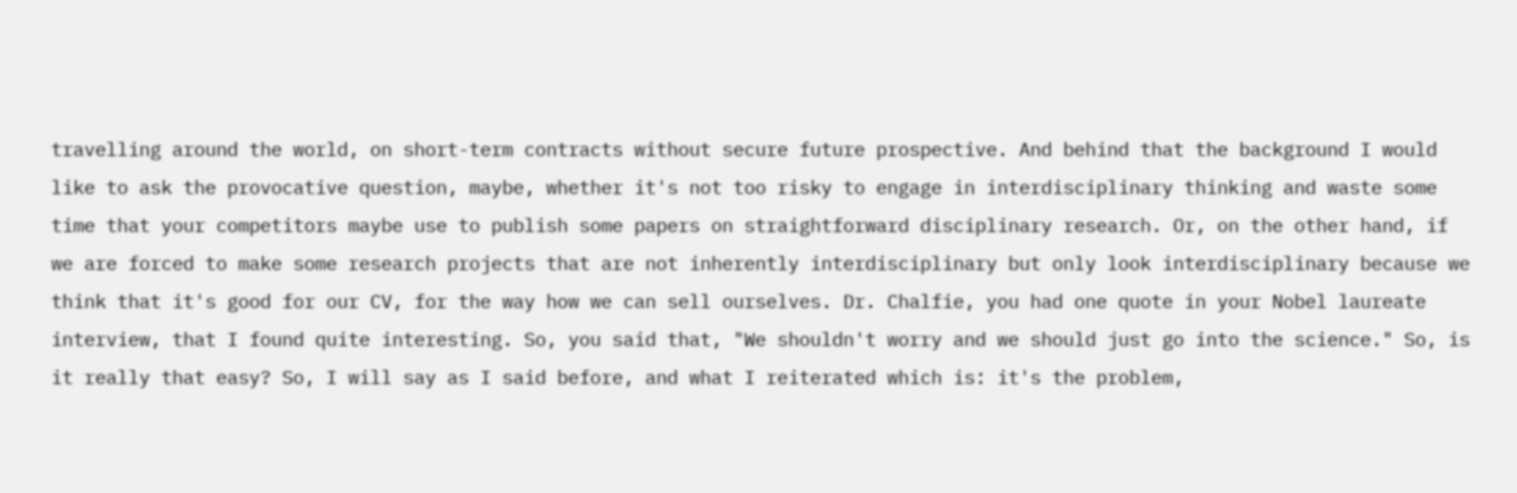travelling around the world, on short-term contracts without secure future prospective. And behind that the background I would like to ask the provocative question, maybe, whether it's not too risky to engage in interdisciplinary thinking and waste some time that your competitors maybe use to publish some papers on straightforward disciplinary research. Or, on the other hand, if we are forced to make some research projects that are not inherently interdisciplinary but only look interdisciplinary because we think that it's good for our CV, for the way how we can sell ourselves. Dr. Chalfie, you had one quote in your Nobel laureate interview, that I found quite interesting. So, you said that, "We shouldn't worry and we should just go into the science." So, is it really that easy? So, I will say as I said before, and what I reiterated which is: it's the problem,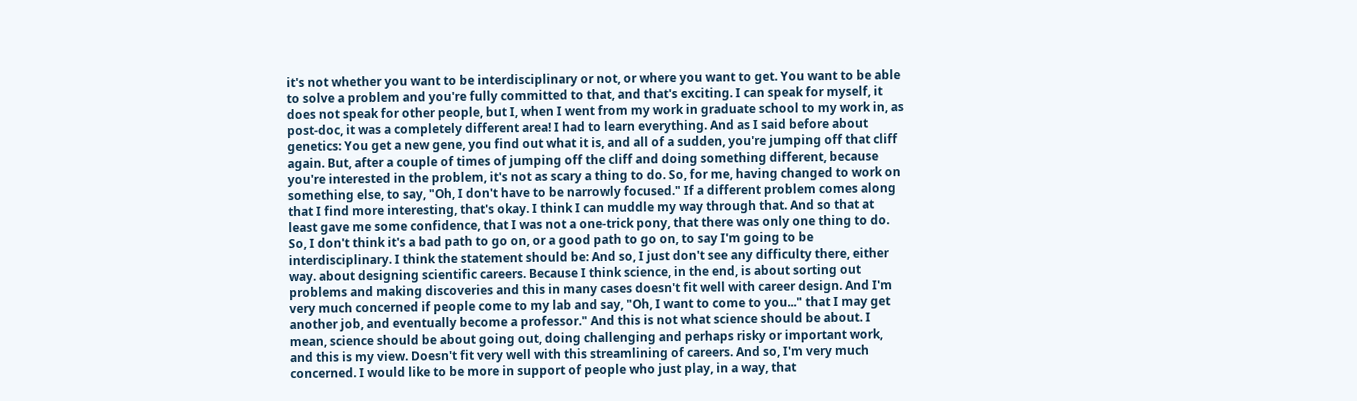it's not whether you want to be interdisciplinary or not, or where you want to get. You want to be able to solve a problem and you're fully committed to that, and that's exciting. I can speak for myself, it does not speak for other people, but I, when I went from my work in graduate school to my work in, as post-doc, it was a completely different area! I had to learn everything. And as I said before about genetics: You get a new gene, you find out what it is, and all of a sudden, you're jumping off that cliff again. But, after a couple of times of jumping off the cliff and doing something different, because you're interested in the problem, it's not as scary a thing to do. So, for me, having changed to work on something else, to say, "Oh, I don't have to be narrowly focused." If a different problem comes along that I find more interesting, that's okay. I think I can muddle my way through that. And so that at least gave me some confidence, that I was not a one-trick pony, that there was only one thing to do. So, I don't think it's a bad path to go on, or a good path to go on, to say I'm going to be interdisciplinary. I think the statement should be: And so, I just don't see any difficulty there, either way. about designing scientific careers. Because I think science, in the end, is about sorting out problems and making discoveries and this in many cases doesn't fit well with career design. And I'm very much concerned if people come to my lab and say, "Oh, I want to come to you..." that I may get another job, and eventually become a professor." And this is not what science should be about. I mean, science should be about going out, doing challenging and perhaps risky or important work, and this is my view. Doesn't fit very well with this streamlining of careers. And so, I'm very much concerned. I would like to be more in support of people who just play, in a way, that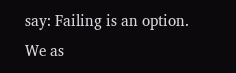say: Failing is an option. We as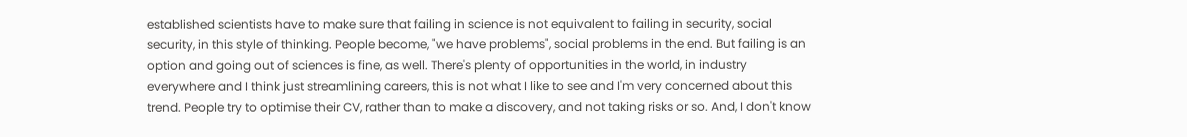established scientists have to make sure that failing in science is not equivalent to failing in security, social security, in this style of thinking. People become, "we have problems", social problems in the end. But failing is an option and going out of sciences is fine, as well. There's plenty of opportunities in the world, in industry everywhere and I think just streamlining careers, this is not what I like to see and I'm very concerned about this trend. People try to optimise their CV, rather than to make a discovery, and not taking risks or so. And, I don't know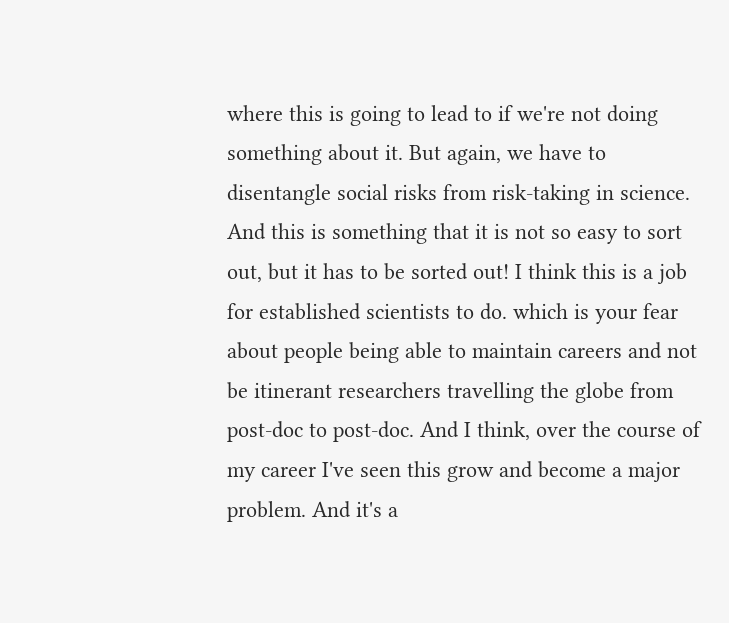where this is going to lead to if we're not doing something about it. But again, we have to disentangle social risks from risk-taking in science. And this is something that it is not so easy to sort out, but it has to be sorted out! I think this is a job for established scientists to do. which is your fear about people being able to maintain careers and not be itinerant researchers travelling the globe from post-doc to post-doc. And I think, over the course of my career I've seen this grow and become a major problem. And it's a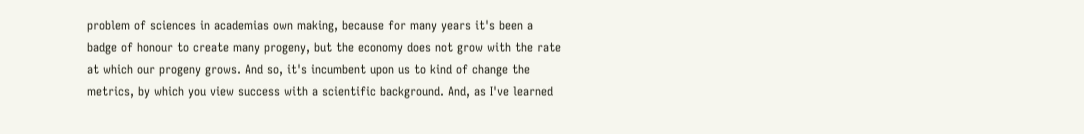problem of sciences in academias own making, because for many years it's been a badge of honour to create many progeny, but the economy does not grow with the rate at which our progeny grows. And so, it's incumbent upon us to kind of change the metrics, by which you view success with a scientific background. And, as I've learned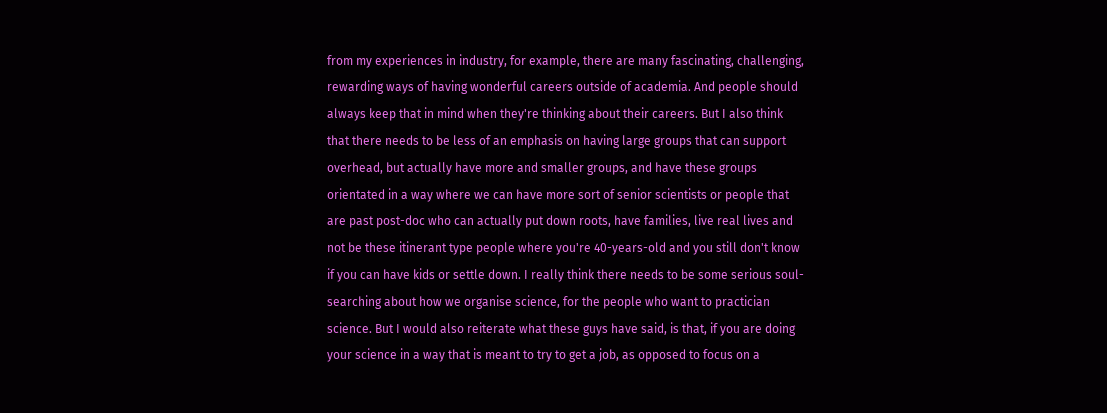from my experiences in industry, for example, there are many fascinating, challenging, rewarding ways of having wonderful careers outside of academia. And people should always keep that in mind when they're thinking about their careers. But I also think that there needs to be less of an emphasis on having large groups that can support overhead, but actually have more and smaller groups, and have these groups orientated in a way where we can have more sort of senior scientists or people that are past post-doc who can actually put down roots, have families, live real lives and not be these itinerant type people where you're 40-years-old and you still don't know if you can have kids or settle down. I really think there needs to be some serious soul-searching about how we organise science, for the people who want to practician science. But I would also reiterate what these guys have said, is that, if you are doing your science in a way that is meant to try to get a job, as opposed to focus on a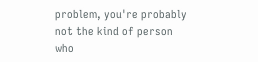problem, you're probably not the kind of person who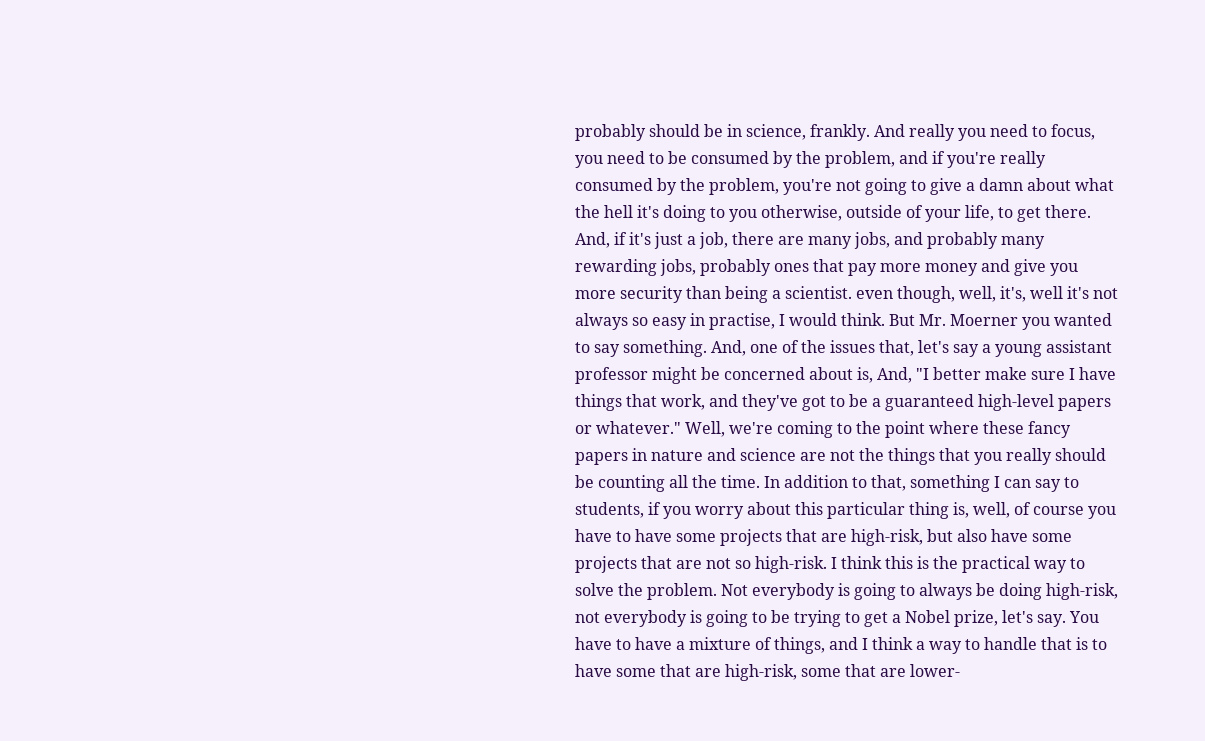probably should be in science, frankly. And really you need to focus, you need to be consumed by the problem, and if you're really consumed by the problem, you're not going to give a damn about what the hell it's doing to you otherwise, outside of your life, to get there. And, if it's just a job, there are many jobs, and probably many rewarding jobs, probably ones that pay more money and give you more security than being a scientist. even though, well, it's, well it's not always so easy in practise, I would think. But Mr. Moerner you wanted to say something. And, one of the issues that, let's say a young assistant professor might be concerned about is, And, "I better make sure I have things that work, and they've got to be a guaranteed high-level papers or whatever." Well, we're coming to the point where these fancy papers in nature and science are not the things that you really should be counting all the time. In addition to that, something I can say to students, if you worry about this particular thing is, well, of course you have to have some projects that are high-risk, but also have some projects that are not so high-risk. I think this is the practical way to solve the problem. Not everybody is going to always be doing high-risk, not everybody is going to be trying to get a Nobel prize, let's say. You have to have a mixture of things, and I think a way to handle that is to have some that are high-risk, some that are lower-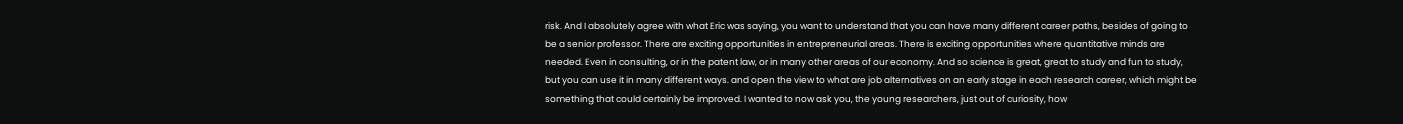risk. And I absolutely agree with what Eric was saying, you want to understand that you can have many different career paths, besides of going to be a senior professor. There are exciting opportunities in entrepreneurial areas. There is exciting opportunities where quantitative minds are needed. Even in consulting, or in the patent law, or in many other areas of our economy. And so science is great, great to study and fun to study, but you can use it in many different ways. and open the view to what are job alternatives on an early stage in each research career, which might be something that could certainly be improved. I wanted to now ask you, the young researchers, just out of curiosity, how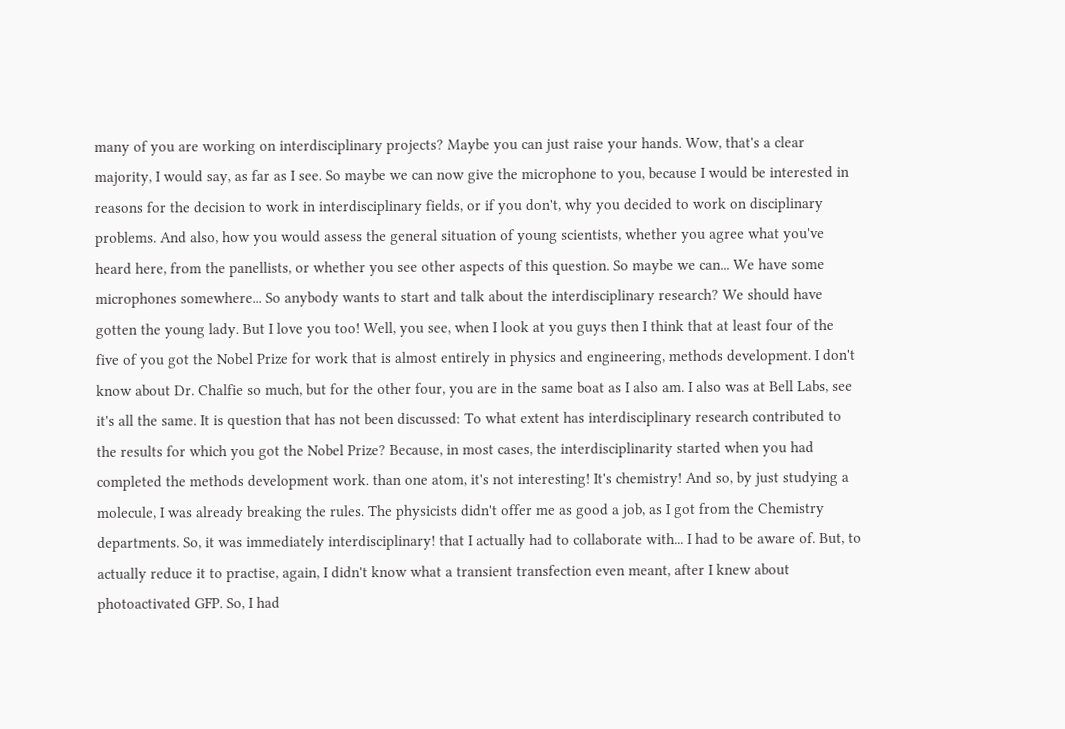many of you are working on interdisciplinary projects? Maybe you can just raise your hands. Wow, that's a clear majority, I would say, as far as I see. So maybe we can now give the microphone to you, because I would be interested in reasons for the decision to work in interdisciplinary fields, or if you don't, why you decided to work on disciplinary problems. And also, how you would assess the general situation of young scientists, whether you agree what you've heard here, from the panellists, or whether you see other aspects of this question. So maybe we can... We have some microphones somewhere... So anybody wants to start and talk about the interdisciplinary research? We should have gotten the young lady. But I love you too! Well, you see, when I look at you guys then I think that at least four of the five of you got the Nobel Prize for work that is almost entirely in physics and engineering, methods development. I don't know about Dr. Chalfie so much, but for the other four, you are in the same boat as I also am. I also was at Bell Labs, see it's all the same. It is question that has not been discussed: To what extent has interdisciplinary research contributed to the results for which you got the Nobel Prize? Because, in most cases, the interdisciplinarity started when you had completed the methods development work. than one atom, it's not interesting! It's chemistry! And so, by just studying a molecule, I was already breaking the rules. The physicists didn't offer me as good a job, as I got from the Chemistry departments. So, it was immediately interdisciplinary! that I actually had to collaborate with... I had to be aware of. But, to actually reduce it to practise, again, I didn't know what a transient transfection even meant, after I knew about photoactivated GFP. So, I had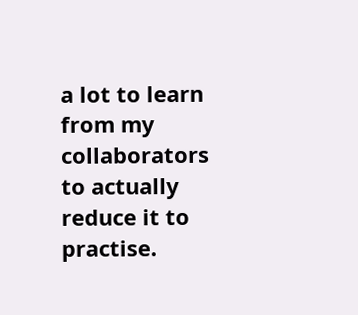a lot to learn from my collaborators to actually reduce it to practise.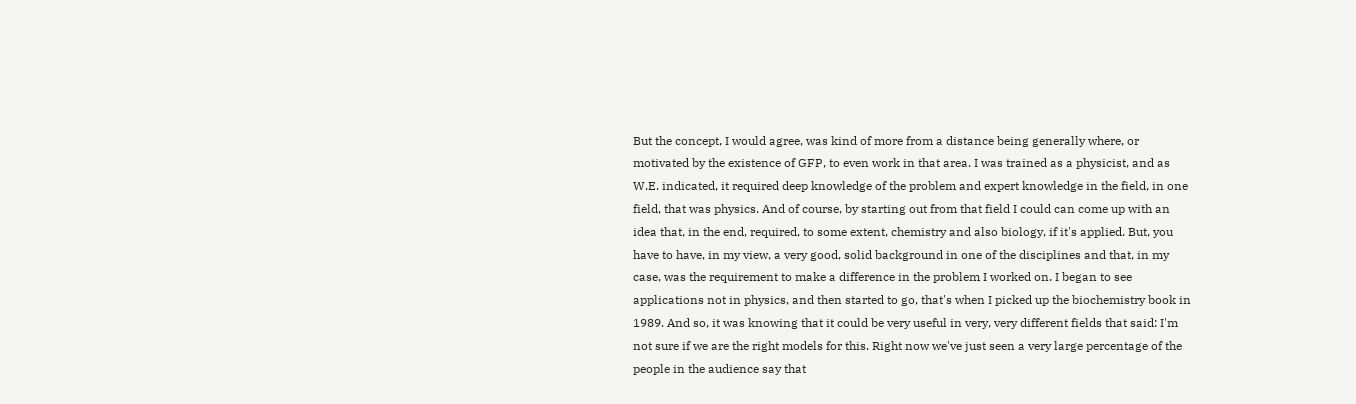But the concept, I would agree, was kind of more from a distance being generally where, or motivated by the existence of GFP, to even work in that area. I was trained as a physicist, and as W.E. indicated, it required deep knowledge of the problem and expert knowledge in the field, in one field, that was physics. And of course, by starting out from that field I could can come up with an idea that, in the end, required, to some extent, chemistry and also biology, if it's applied. But, you have to have, in my view, a very good, solid background in one of the disciplines and that, in my case, was the requirement to make a difference in the problem I worked on. I began to see applications not in physics, and then started to go, that's when I picked up the biochemistry book in 1989. And so, it was knowing that it could be very useful in very, very different fields that said: I'm not sure if we are the right models for this. Right now we've just seen a very large percentage of the people in the audience say that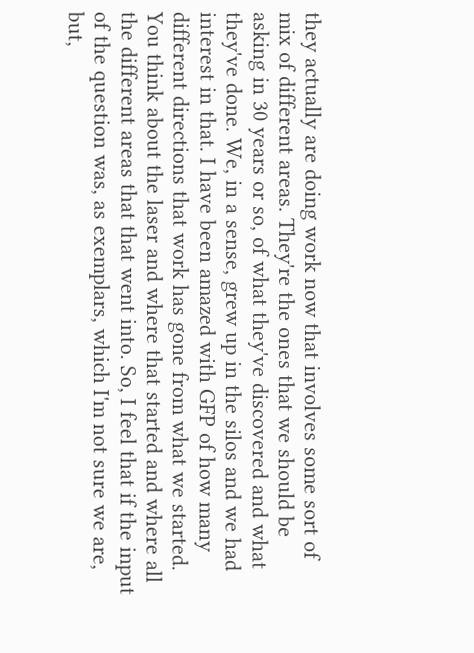they actually are doing work now that involves some sort of mix of different areas. They're the ones that we should be asking in 30 years or so, of what they've discovered and what they've done. We, in a sense, grew up in the silos and we had interest in that. I have been amazed with GFP of how many different directions that work has gone from what we started. You think about the laser and where that started and where all the different areas that that went into. So, I feel that if the input of the question was, as exemplars, which I'm not sure we are, but,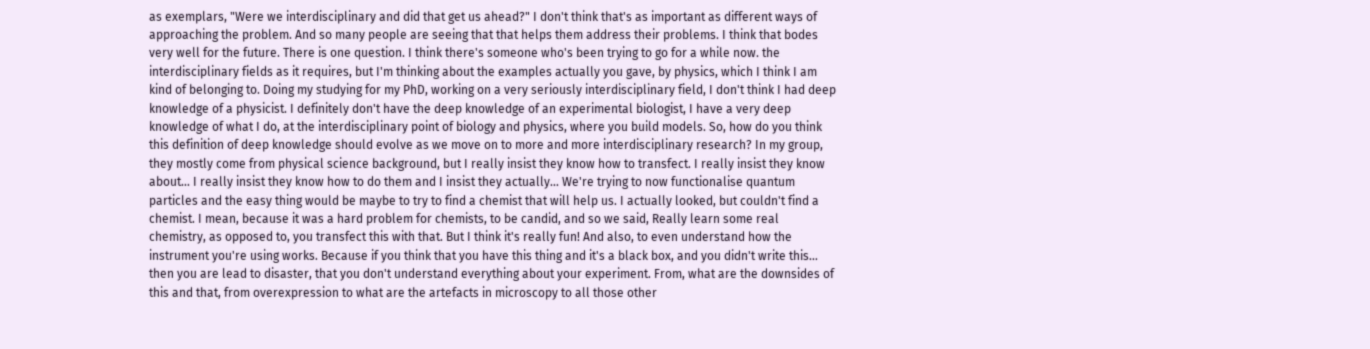as exemplars, "Were we interdisciplinary and did that get us ahead?" I don't think that's as important as different ways of approaching the problem. And so many people are seeing that that helps them address their problems. I think that bodes very well for the future. There is one question. I think there's someone who's been trying to go for a while now. the interdisciplinary fields as it requires, but I'm thinking about the examples actually you gave, by physics, which I think I am kind of belonging to. Doing my studying for my PhD, working on a very seriously interdisciplinary field, I don't think I had deep knowledge of a physicist. I definitely don't have the deep knowledge of an experimental biologist, I have a very deep knowledge of what I do, at the interdisciplinary point of biology and physics, where you build models. So, how do you think this definition of deep knowledge should evolve as we move on to more and more interdisciplinary research? In my group, they mostly come from physical science background, but I really insist they know how to transfect. I really insist they know about... I really insist they know how to do them and I insist they actually... We're trying to now functionalise quantum particles and the easy thing would be maybe to try to find a chemist that will help us. I actually looked, but couldn't find a chemist. I mean, because it was a hard problem for chemists, to be candid, and so we said, Really learn some real chemistry, as opposed to, you transfect this with that. But I think it's really fun! And also, to even understand how the instrument you're using works. Because if you think that you have this thing and it's a black box, and you didn't write this... then you are lead to disaster, that you don't understand everything about your experiment. From, what are the downsides of this and that, from overexpression to what are the artefacts in microscopy to all those other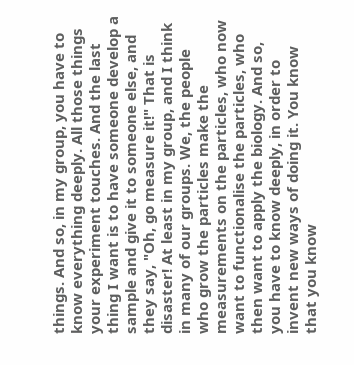things. And so, in my group, you have to know everything deeply. All those things your experiment touches. And the last thing I want is to have someone develop a sample and give it to someone else, and they say, "Oh, go measure it!" That is disaster! At least in my group, and I think in many of our groups. We, the people who grow the particles make the measurements on the particles, who now want to functionalise the particles, who then want to apply the biology. And so, you have to know deeply, in order to invent new ways of doing it. You know that you know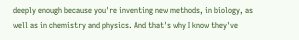deeply enough because you're inventing new methods, in biology, as well as in chemistry and physics. And that's why I know they've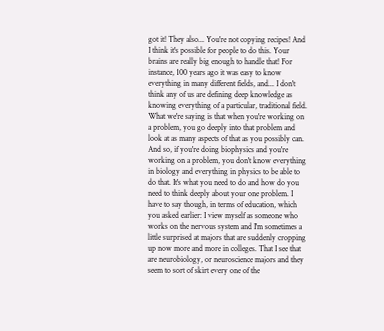got it! They also... You're not copying recipes! And I think it's possible for people to do this. Your brains are really big enough to handle that! For instance, 100 years ago it was easy to know everything in many different fields, and... I don't think any of us are defining deep knowledge as knowing everything of a particular, traditional field. What we're saying is that when you're working on a problem, you go deeply into that problem and look at as many aspects of that as you possibly can. And so, if you're doing biophysics and you're working on a problem, you don't know everything in biology and everything in physics to be able to do that. It's what you need to do and how do you need to think deeply about your one problem. I have to say though, in terms of education, which you asked earlier: I view myself as someone who works on the nervous system and I'm sometimes a little surprised at majors that are suddenly cropping up now more and more in colleges. That I see that are neurobiology, or neuroscience majors and they seem to sort of skirt every one of the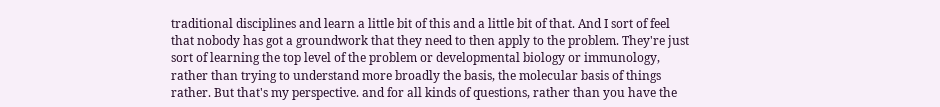traditional disciplines and learn a little bit of this and a little bit of that. And I sort of feel that nobody has got a groundwork that they need to then apply to the problem. They're just sort of learning the top level of the problem or developmental biology or immunology, rather than trying to understand more broadly the basis, the molecular basis of things rather. But that's my perspective. and for all kinds of questions, rather than you have the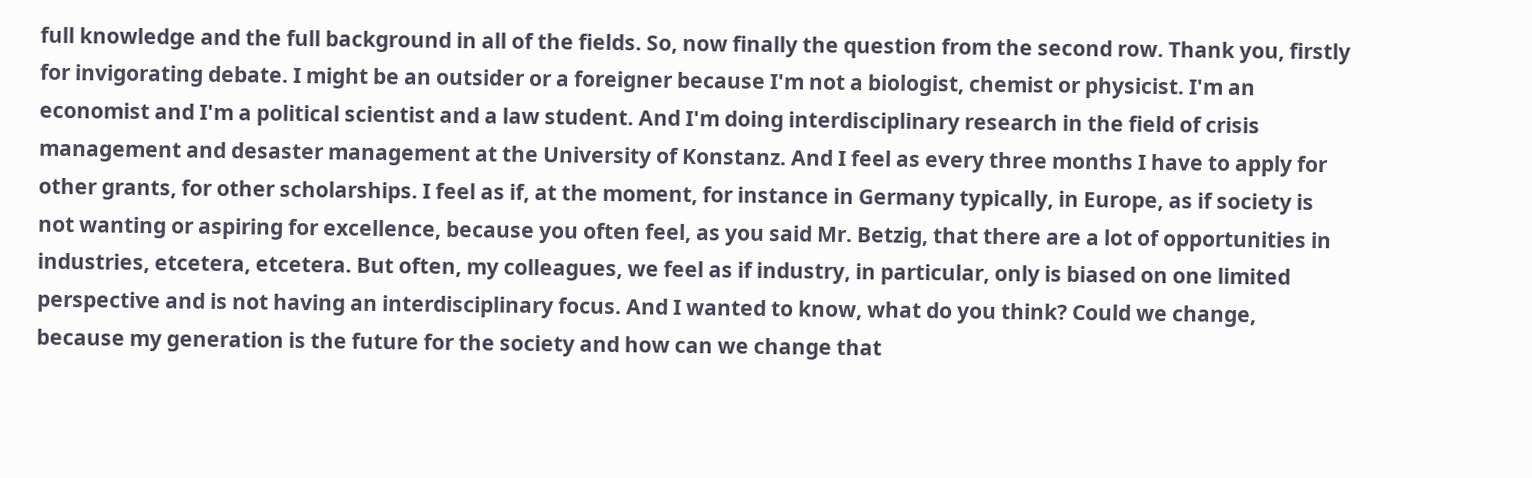full knowledge and the full background in all of the fields. So, now finally the question from the second row. Thank you, firstly for invigorating debate. I might be an outsider or a foreigner because I'm not a biologist, chemist or physicist. I'm an economist and I'm a political scientist and a law student. And I'm doing interdisciplinary research in the field of crisis management and desaster management at the University of Konstanz. And I feel as every three months I have to apply for other grants, for other scholarships. I feel as if, at the moment, for instance in Germany typically, in Europe, as if society is not wanting or aspiring for excellence, because you often feel, as you said Mr. Betzig, that there are a lot of opportunities in industries, etcetera, etcetera. But often, my colleagues, we feel as if industry, in particular, only is biased on one limited perspective and is not having an interdisciplinary focus. And I wanted to know, what do you think? Could we change, because my generation is the future for the society and how can we change that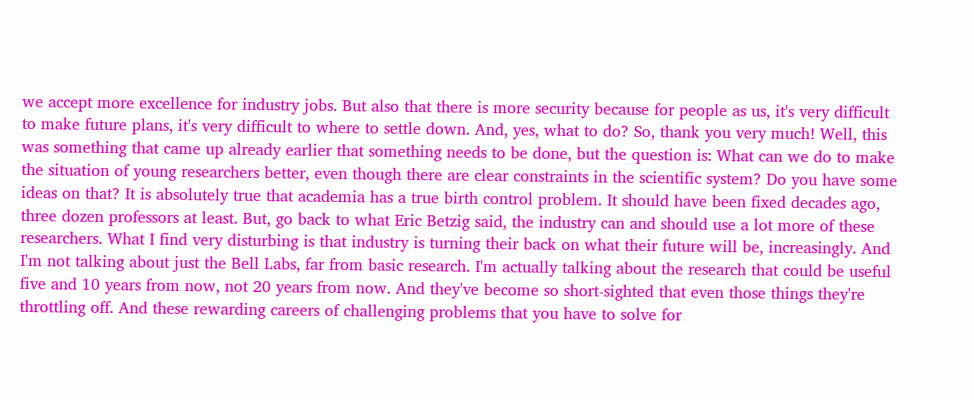we accept more excellence for industry jobs. But also that there is more security because for people as us, it's very difficult to make future plans, it's very difficult to where to settle down. And, yes, what to do? So, thank you very much! Well, this was something that came up already earlier that something needs to be done, but the question is: What can we do to make the situation of young researchers better, even though there are clear constraints in the scientific system? Do you have some ideas on that? It is absolutely true that academia has a true birth control problem. It should have been fixed decades ago, three dozen professors at least. But, go back to what Eric Betzig said, the industry can and should use a lot more of these researchers. What I find very disturbing is that industry is turning their back on what their future will be, increasingly. And I'm not talking about just the Bell Labs, far from basic research. I'm actually talking about the research that could be useful five and 10 years from now, not 20 years from now. And they've become so short-sighted that even those things they're throttling off. And these rewarding careers of challenging problems that you have to solve for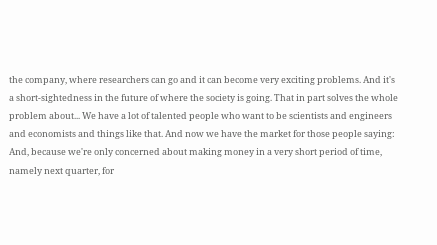the company, where researchers can go and it can become very exciting problems. And it's a short-sightedness in the future of where the society is going. That in part solves the whole problem about... We have a lot of talented people who want to be scientists and engineers and economists and things like that. And now we have the market for those people saying: And, because we're only concerned about making money in a very short period of time, namely next quarter, for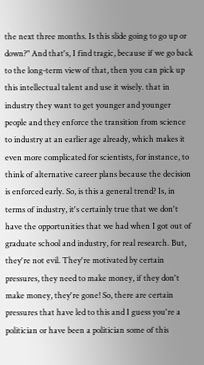the next three months. Is this slide going to go up or down?" And that's, I find tragic, because if we go back to the long-term view of that, then you can pick up this intellectual talent and use it wisely. that in industry they want to get younger and younger people and they enforce the transition from science to industry at an earlier age already, which makes it even more complicated for scientists, for instance, to think of alternative career plans because the decision is enforced early. So, is this a general trend? Is, in terms of industry, it's certainly true that we don't have the opportunities that we had when I got out of graduate school and industry, for real research. But, they're not evil. They're motivated by certain pressures, they need to make money, if they don't make money, they're gone! So, there are certain pressures that have led to this and I guess you're a politician or have been a politician some of this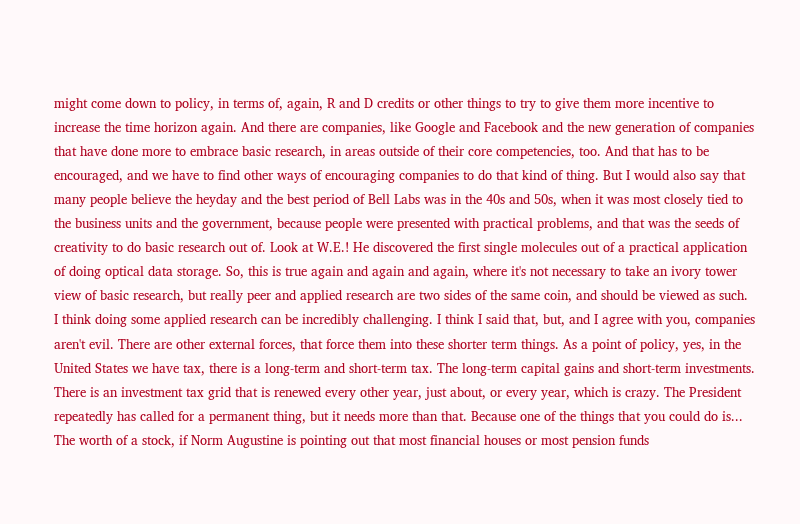might come down to policy, in terms of, again, R and D credits or other things to try to give them more incentive to increase the time horizon again. And there are companies, like Google and Facebook and the new generation of companies that have done more to embrace basic research, in areas outside of their core competencies, too. And that has to be encouraged, and we have to find other ways of encouraging companies to do that kind of thing. But I would also say that many people believe the heyday and the best period of Bell Labs was in the 40s and 50s, when it was most closely tied to the business units and the government, because people were presented with practical problems, and that was the seeds of creativity to do basic research out of. Look at W.E.! He discovered the first single molecules out of a practical application of doing optical data storage. So, this is true again and again and again, where it's not necessary to take an ivory tower view of basic research, but really peer and applied research are two sides of the same coin, and should be viewed as such. I think doing some applied research can be incredibly challenging. I think I said that, but, and I agree with you, companies aren't evil. There are other external forces, that force them into these shorter term things. As a point of policy, yes, in the United States we have tax, there is a long-term and short-term tax. The long-term capital gains and short-term investments. There is an investment tax grid that is renewed every other year, just about, or every year, which is crazy. The President repeatedly has called for a permanent thing, but it needs more than that. Because one of the things that you could do is... The worth of a stock, if Norm Augustine is pointing out that most financial houses or most pension funds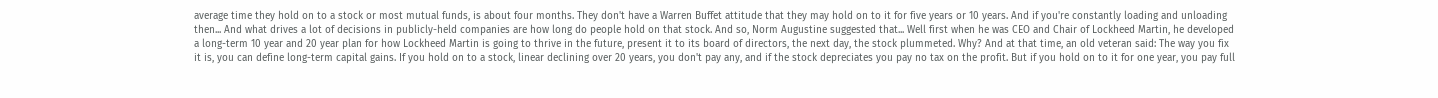average time they hold on to a stock or most mutual funds, is about four months. They don't have a Warren Buffet attitude that they may hold on to it for five years or 10 years. And if you're constantly loading and unloading then... And what drives a lot of decisions in publicly-held companies are how long do people hold on that stock. And so, Norm Augustine suggested that... Well first when he was CEO and Chair of Lockheed Martin, he developed a long-term 10 year and 20 year plan for how Lockheed Martin is going to thrive in the future, present it to its board of directors, the next day, the stock plummeted. Why? And at that time, an old veteran said: The way you fix it is, you can define long-term capital gains. If you hold on to a stock, linear declining over 20 years, you don't pay any, and if the stock depreciates you pay no tax on the profit. But if you hold on to it for one year, you pay full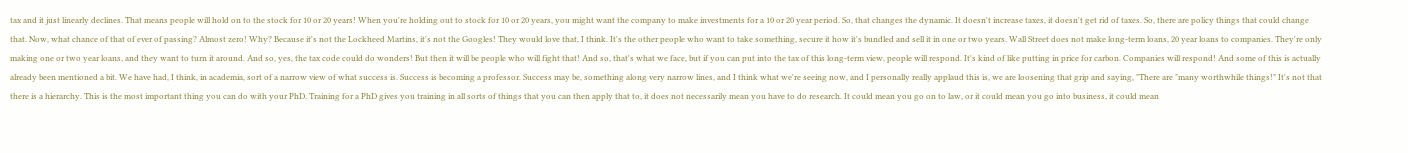tax and it just linearly declines. That means people will hold on to the stock for 10 or 20 years! When you're holding out to stock for 10 or 20 years, you might want the company to make investments for a 10 or 20 year period. So, that changes the dynamic. It doesn't increase taxes, it doesn't get rid of taxes. So, there are policy things that could change that. Now, what chance of that of ever of passing? Almost zero! Why? Because it's not the Lockheed Martins, it's not the Googles! They would love that, I think. It's the other people who want to take something, secure it how it's bundled and sell it in one or two years. Wall Street does not make long-term loans, 20 year loans to companies. They're only making one or two year loans, and they want to turn it around. And so, yes, the tax code could do wonders! But then it will be people who will fight that! And so, that's what we face, but if you can put into the tax of this long-term view, people will respond. It's kind of like putting in price for carbon. Companies will respond! And some of this is actually already been mentioned a bit. We have had, I think, in academia, sort of a narrow view of what success is. Success is becoming a professor. Success may be, something along very narrow lines, and I think what we're seeing now, and I personally really applaud this is, we are loosening that grip and saying, "There are "many worthwhile things!" It's not that there is a hierarchy. This is the most important thing you can do with your PhD. Training for a PhD gives you training in all sorts of things that you can then apply that to, it does not necessarily mean you have to do research. It could mean you go on to law, or it could mean you go into business, it could mean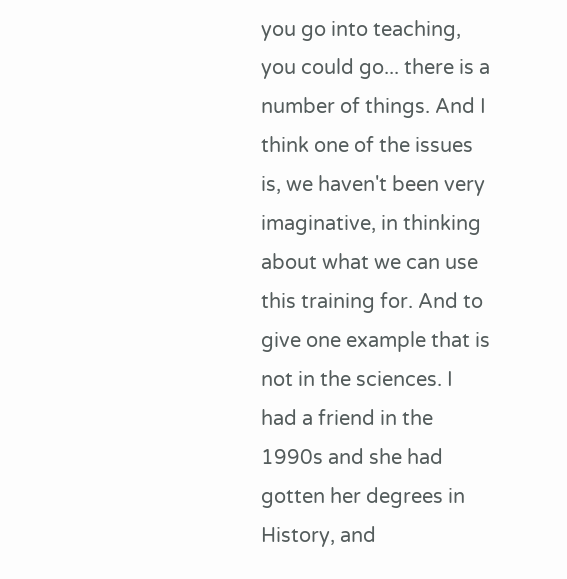you go into teaching, you could go... there is a number of things. And I think one of the issues is, we haven't been very imaginative, in thinking about what we can use this training for. And to give one example that is not in the sciences. I had a friend in the 1990s and she had gotten her degrees in History, and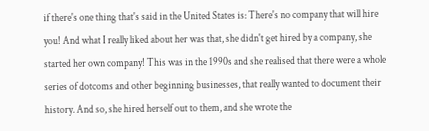if there's one thing that's said in the United States is: There's no company that will hire you! And what I really liked about her was that, she didn't get hired by a company, she started her own company! This was in the 1990s and she realised that there were a whole series of dotcoms and other beginning businesses, that really wanted to document their history. And so, she hired herself out to them, and she wrote the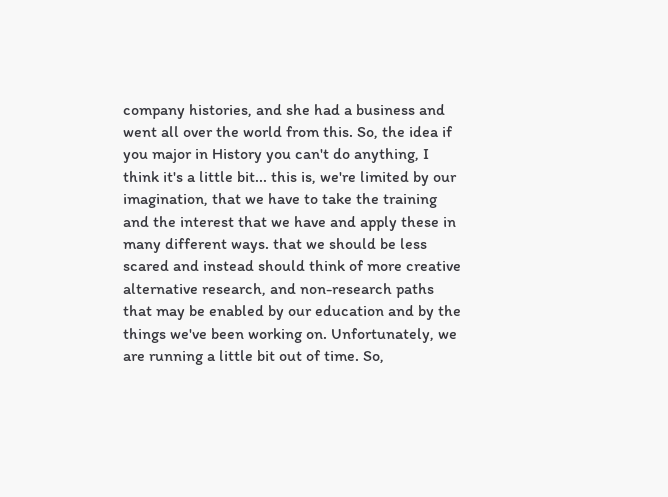company histories, and she had a business and went all over the world from this. So, the idea if you major in History you can't do anything, I think it's a little bit... this is, we're limited by our imagination, that we have to take the training and the interest that we have and apply these in many different ways. that we should be less scared and instead should think of more creative alternative research, and non-research paths that may be enabled by our education and by the things we've been working on. Unfortunately, we are running a little bit out of time. So,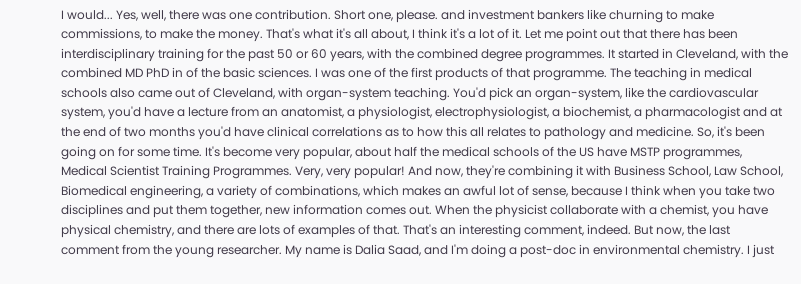I would... Yes, well, there was one contribution. Short one, please. and investment bankers like churning to make commissions, to make the money. That's what it's all about, I think it's a lot of it. Let me point out that there has been interdisciplinary training for the past 50 or 60 years, with the combined degree programmes. It started in Cleveland, with the combined MD PhD in of the basic sciences. I was one of the first products of that programme. The teaching in medical schools also came out of Cleveland, with organ-system teaching. You'd pick an organ-system, like the cardiovascular system, you'd have a lecture from an anatomist, a physiologist, electrophysiologist, a biochemist, a pharmacologist and at the end of two months you'd have clinical correlations as to how this all relates to pathology and medicine. So, it's been going on for some time. It's become very popular, about half the medical schools of the US have MSTP programmes, Medical Scientist Training Programmes. Very, very popular! And now, they're combining it with Business School, Law School, Biomedical engineering, a variety of combinations, which makes an awful lot of sense, because I think when you take two disciplines and put them together, new information comes out. When the physicist collaborate with a chemist, you have physical chemistry, and there are lots of examples of that. That's an interesting comment, indeed. But now, the last comment from the young researcher. My name is Dalia Saad, and I'm doing a post-doc in environmental chemistry. I just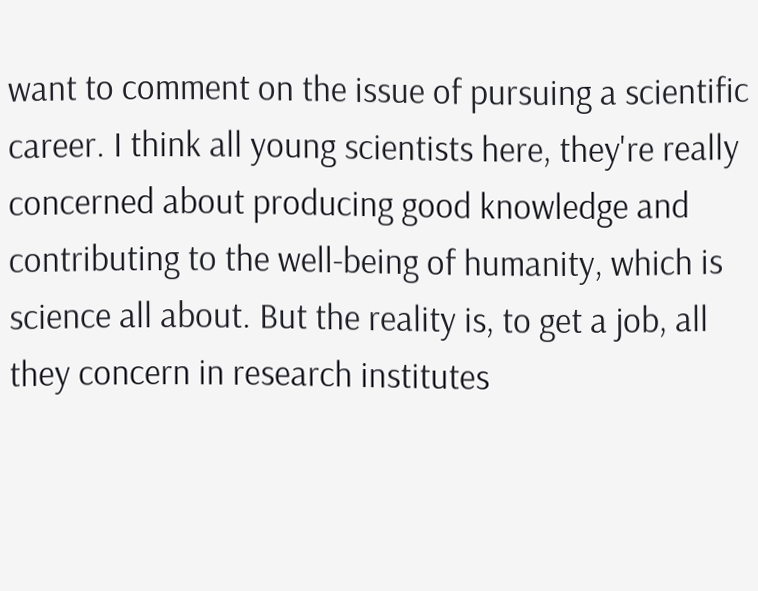want to comment on the issue of pursuing a scientific career. I think all young scientists here, they're really concerned about producing good knowledge and contributing to the well-being of humanity, which is science all about. But the reality is, to get a job, all they concern in research institutes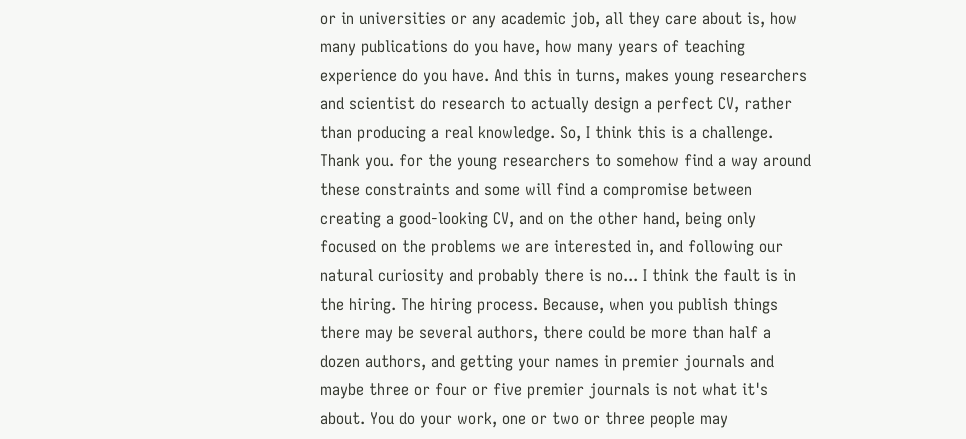or in universities or any academic job, all they care about is, how many publications do you have, how many years of teaching experience do you have. And this in turns, makes young researchers and scientist do research to actually design a perfect CV, rather than producing a real knowledge. So, I think this is a challenge. Thank you. for the young researchers to somehow find a way around these constraints and some will find a compromise between creating a good-looking CV, and on the other hand, being only focused on the problems we are interested in, and following our natural curiosity and probably there is no... I think the fault is in the hiring. The hiring process. Because, when you publish things there may be several authors, there could be more than half a dozen authors, and getting your names in premier journals and maybe three or four or five premier journals is not what it's about. You do your work, one or two or three people may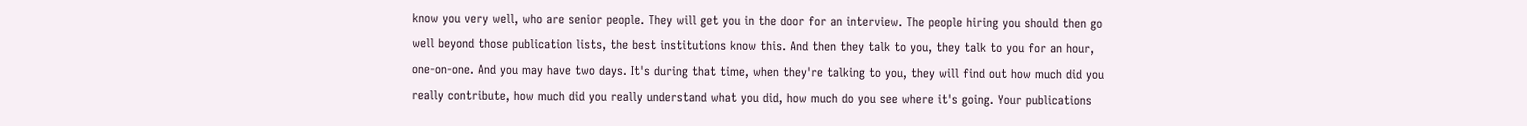know you very well, who are senior people. They will get you in the door for an interview. The people hiring you should then go well beyond those publication lists, the best institutions know this. And then they talk to you, they talk to you for an hour, one-on-one. And you may have two days. It's during that time, when they're talking to you, they will find out how much did you really contribute, how much did you really understand what you did, how much do you see where it's going. Your publications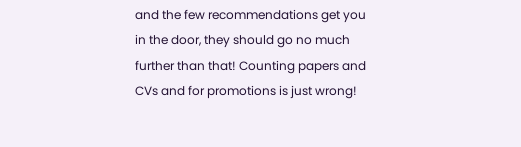and the few recommendations get you in the door, they should go no much further than that! Counting papers and CVs and for promotions is just wrong!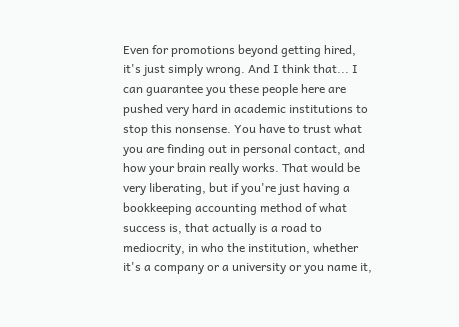Even for promotions beyond getting hired, it's just simply wrong. And I think that... I can guarantee you these people here are pushed very hard in academic institutions to stop this nonsense. You have to trust what you are finding out in personal contact, and how your brain really works. That would be very liberating, but if you're just having a bookkeeping accounting method of what success is, that actually is a road to mediocrity, in who the institution, whether it's a company or a university or you name it,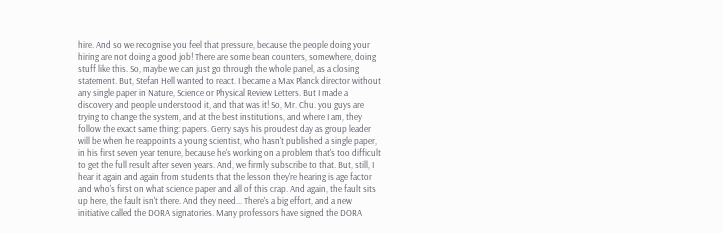hire. And so we recognise you feel that pressure, because the people doing your hiring are not doing a good job! There are some bean counters, somewhere, doing stuff like this. So, maybe we can just go through the whole panel, as a closing statement. But, Stefan Hell wanted to react. I became a Max Planck director without any single paper in Nature, Science or Physical Review Letters. But I made a discovery and people understood it, and that was it! So, Mr. Chu. you guys are trying to change the system, and at the best institutions, and where I am, they follow the exact same thing: papers. Gerry says his proudest day as group leader will be when he reappoints a young scientist, who hasn't published a single paper, in his first seven year tenure, because he's working on a problem that's too difficult to get the full result after seven years. And, we firmly subscribe to that. But, still, I hear it again and again from students that the lesson they're hearing is age factor and who's first on what science paper and all of this crap. And again, the fault sits up here, the fault isn't there. And they need... There's a big effort, and a new initiative called the DORA signatories. Many professors have signed the DORA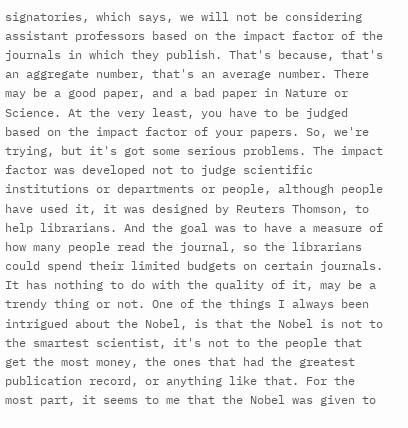signatories, which says, we will not be considering assistant professors based on the impact factor of the journals in which they publish. That's because, that's an aggregate number, that's an average number. There may be a good paper, and a bad paper in Nature or Science. At the very least, you have to be judged based on the impact factor of your papers. So, we're trying, but it's got some serious problems. The impact factor was developed not to judge scientific institutions or departments or people, although people have used it, it was designed by Reuters Thomson, to help librarians. And the goal was to have a measure of how many people read the journal, so the librarians could spend their limited budgets on certain journals. It has nothing to do with the quality of it, may be a trendy thing or not. One of the things I always been intrigued about the Nobel, is that the Nobel is not to the smartest scientist, it's not to the people that get the most money, the ones that had the greatest publication record, or anything like that. For the most part, it seems to me that the Nobel was given to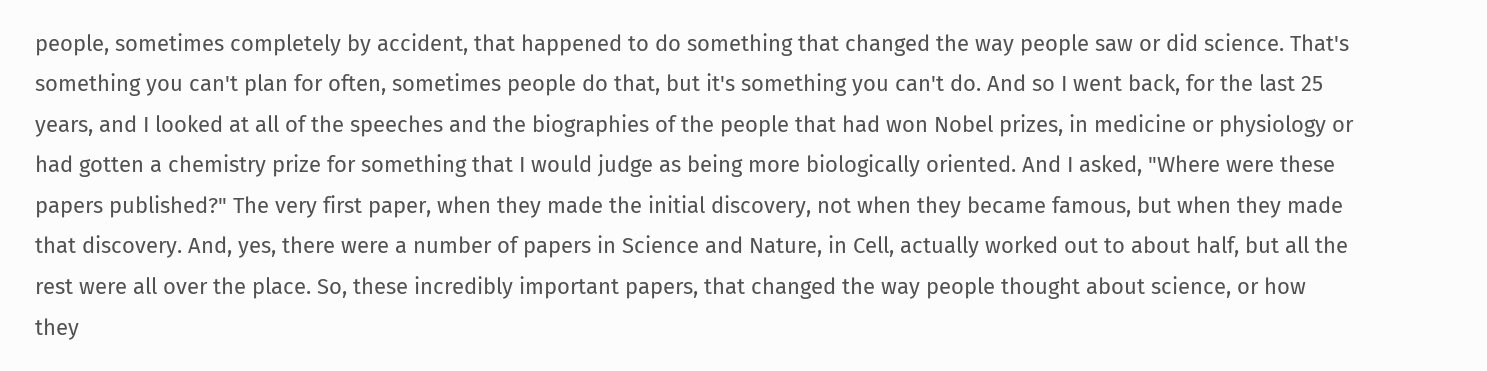people, sometimes completely by accident, that happened to do something that changed the way people saw or did science. That's something you can't plan for often, sometimes people do that, but it's something you can't do. And so I went back, for the last 25 years, and I looked at all of the speeches and the biographies of the people that had won Nobel prizes, in medicine or physiology or had gotten a chemistry prize for something that I would judge as being more biologically oriented. And I asked, "Where were these papers published?" The very first paper, when they made the initial discovery, not when they became famous, but when they made that discovery. And, yes, there were a number of papers in Science and Nature, in Cell, actually worked out to about half, but all the rest were all over the place. So, these incredibly important papers, that changed the way people thought about science, or how they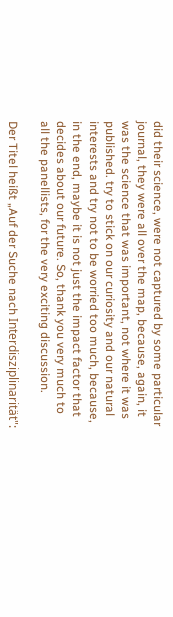did their science, were not captured by some particular journal, they were all over the map, because, again, it was the science that was important, not where it was published. try to stick on our curiosity and our natural interests and try not to be worried too much, because, in the end, maybe it is not just the impact factor that decides about our future. So, thank you very much to all the panellists, for the very exciting discussion.

Der Titel heißt „Auf der Suche nach Interdisziplinarität":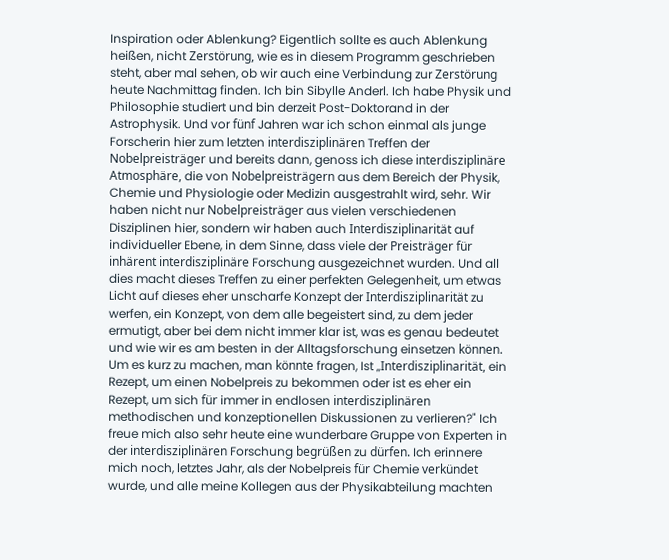Inspiration oder Ablenkung? Eigentlich sollte es auch Ablenkung heißen, nicht Zerstörung, wie es in diesem Programm geschrieben steht, aber mal sehen, ob wir auch eine Verbindung zur Zerstörung heute Nachmittag finden. Ich bin Sibylle Anderl. Ich habe Physik und Philosophie studiert und bin derzeit Post-Doktorand in der Astrophysik. Und vor fünf Jahren war ich schon einmal als junge Forscherin hier zum letzten interdisziplinären Treffen der Nobelpreisträger und bereits dann, genoss ich diese interdisziplinäre Atmosphäre, die von Nobelpreisträgern aus dem Bereich der Physik, Chemie und Physiologie oder Medizin ausgestrahlt wird, sehr. Wir haben nicht nur Nobelpreisträger aus vielen verschiedenen Disziplinen hier, sondern wir haben auch Interdisziplinarität auf individueller Ebene, in dem Sinne, dass viele der Preisträger für inhärent interdisziplinäre Forschung ausgezeichnet wurden. Und all dies macht dieses Treffen zu einer perfekten Gelegenheit, um etwas Licht auf dieses eher unscharfe Konzept der Interdisziplinarität zu werfen, ein Konzept, von dem alle begeistert sind, zu dem jeder ermutigt, aber bei dem nicht immer klar ist, was es genau bedeutet und wie wir es am besten in der Alltagsforschung einsetzen können. Um es kurz zu machen, man könnte fragen, Ist „Interdisziplinarität, ein Rezept, um einen Nobelpreis zu bekommen oder ist es eher ein Rezept, um sich für immer in endlosen interdisziplinären methodischen und konzeptionellen Diskussionen zu verlieren?" Ich freue mich also sehr heute eine wunderbare Gruppe von Experten in der interdisziplinären Forschung begrüßen zu dürfen. Ich erinnere mich noch, letztes Jahr, als der Nobelpreis für Chemie verkündet wurde, und alle meine Kollegen aus der Physikabteilung machten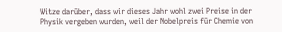Witze darüber, dass wir dieses Jahr wohl zwei Preise in der Physik vergeben wurden, weil der Nobelpreis für Chemie von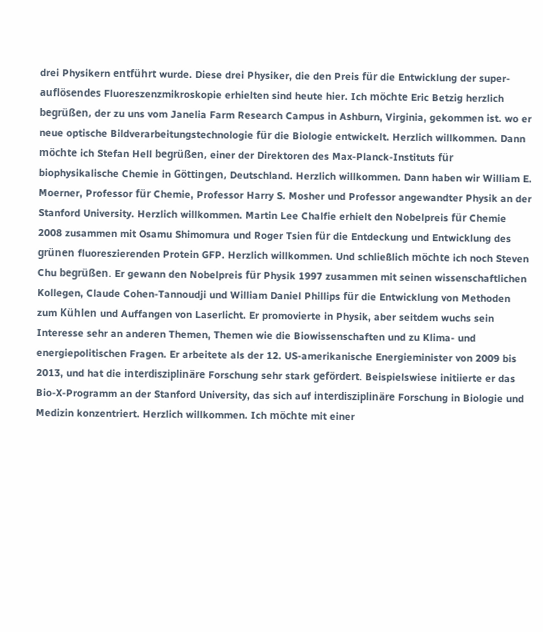drei Physikern entführt wurde. Diese drei Physiker, die den Preis für die Entwicklung der super-auflösendes Fluoreszenzmikroskopie erhielten sind heute hier. Ich möchte Eric Betzig herzlich begrüßen, der zu uns vom Janelia Farm Research Campus in Ashburn, Virginia, gekommen ist. wo er neue optische Bildverarbeitungstechnologie für die Biologie entwickelt. Herzlich willkommen. Dann möchte ich Stefan Hell begrüßen, einer der Direktoren des Max-Planck-Instituts für biophysikalische Chemie in Göttingen, Deutschland. Herzlich willkommen. Dann haben wir William E. Moerner, Professor für Chemie, Professor Harry S. Mosher und Professor angewandter Physik an der Stanford University. Herzlich willkommen. Martin Lee Chalfie erhielt den Nobelpreis für Chemie 2008 zusammen mit Osamu Shimomura und Roger Tsien für die Entdeckung und Entwicklung des grünen fluoreszierenden Protein GFP. Herzlich willkommen. Und schließlich möchte ich noch Steven Chu begrüßen. Er gewann den Nobelpreis für Physik 1997 zusammen mit seinen wissenschaftlichen Kollegen, Claude Cohen-Tannoudji und William Daniel Phillips für die Entwicklung von Methoden zum Kühlen und Auffangen von Laserlicht. Er promovierte in Physik, aber seitdem wuchs sein Interesse sehr an anderen Themen, Themen wie die Biowissenschaften und zu Klima- und energiepolitischen Fragen. Er arbeitete als der 12. US-amerikanische Energieminister von 2009 bis 2013, und hat die interdisziplinäre Forschung sehr stark gefördert. Beispielswiese initiierte er das Bio-X-Programm an der Stanford University, das sich auf interdisziplinäre Forschung in Biologie und Medizin konzentriert. Herzlich willkommen. Ich möchte mit einer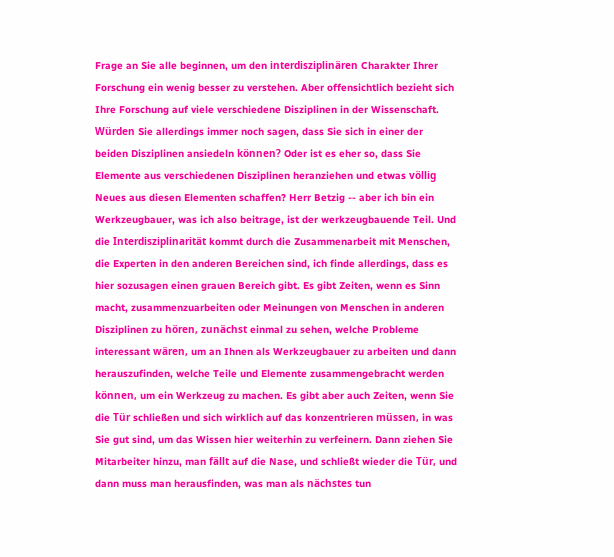Frage an Sie alle beginnen, um den interdisziplinären Charakter Ihrer Forschung ein wenig besser zu verstehen. Aber offensichtlich bezieht sich Ihre Forschung auf viele verschiedene Disziplinen in der Wissenschaft. Würden Sie allerdings immer noch sagen, dass Sie sich in einer der beiden Disziplinen ansiedeln können? Oder ist es eher so, dass Sie Elemente aus verschiedenen Disziplinen heranziehen und etwas völlig Neues aus diesen Elementen schaffen? Herr Betzig -- aber ich bin ein Werkzeugbauer, was ich also beitrage, ist der werkzeugbauende Teil. Und die Interdisziplinarität kommt durch die Zusammenarbeit mit Menschen, die Experten in den anderen Bereichen sind, ich finde allerdings, dass es hier sozusagen einen grauen Bereich gibt. Es gibt Zeiten, wenn es Sinn macht, zusammenzuarbeiten oder Meinungen von Menschen in anderen Disziplinen zu hören, zunächst einmal zu sehen, welche Probleme interessant wären, um an Ihnen als Werkzeugbauer zu arbeiten und dann herauszufinden, welche Teile und Elemente zusammengebracht werden können, um ein Werkzeug zu machen. Es gibt aber auch Zeiten, wenn Sie die Tür schließen und sich wirklich auf das konzentrieren müssen, in was Sie gut sind, um das Wissen hier weiterhin zu verfeinern. Dann ziehen Sie Mitarbeiter hinzu, man fällt auf die Nase, und schließt wieder die Tür, und dann muss man herausfinden, was man als nächstes tun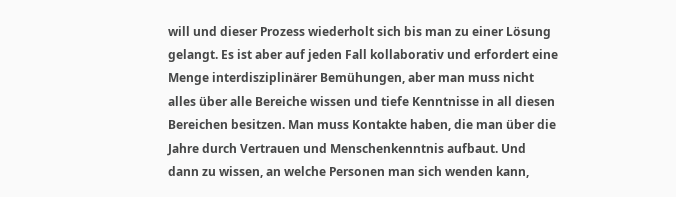will und dieser Prozess wiederholt sich bis man zu einer Lösung gelangt. Es ist aber auf jeden Fall kollaborativ und erfordert eine Menge interdisziplinärer Bemühungen, aber man muss nicht alles über alle Bereiche wissen und tiefe Kenntnisse in all diesen Bereichen besitzen. Man muss Kontakte haben, die man über die Jahre durch Vertrauen und Menschenkenntnis aufbaut. Und dann zu wissen, an welche Personen man sich wenden kann,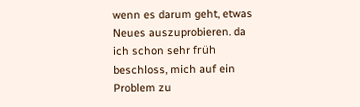wenn es darum geht, etwas Neues auszuprobieren. da ich schon sehr früh beschloss, mich auf ein Problem zu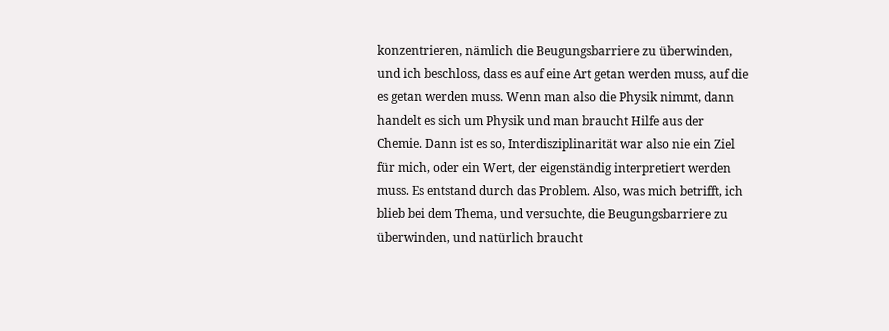konzentrieren, nämlich die Beugungsbarriere zu überwinden, und ich beschloss, dass es auf eine Art getan werden muss, auf die es getan werden muss. Wenn man also die Physik nimmt, dann handelt es sich um Physik und man braucht Hilfe aus der Chemie. Dann ist es so, Interdisziplinarität war also nie ein Ziel für mich, oder ein Wert, der eigenständig interpretiert werden muss. Es entstand durch das Problem. Also, was mich betrifft, ich blieb bei dem Thema, und versuchte, die Beugungsbarriere zu überwinden, und natürlich braucht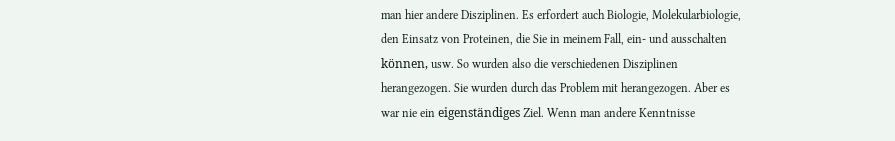man hier andere Disziplinen. Es erfordert auch Biologie, Molekularbiologie, den Einsatz von Proteinen, die Sie in meinem Fall, ein- und ausschalten können, usw. So wurden also die verschiedenen Disziplinen herangezogen. Sie wurden durch das Problem mit herangezogen. Aber es war nie ein eigenständiges Ziel. Wenn man andere Kenntnisse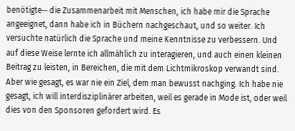benötigte-- die Zusammenarbeit mit Menschen, ich habe mir die Sprache angeeignet, dann habe ich in Büchern nachgeschaut, und so weiter. Ich versuchte natürlich die Sprache und meine Kenntnisse zu verbessern. Und auf diese Weise lernte ich allmählich zu interagieren, und auch einen kleinen Beitrag zu leisten, in Bereichen, die mit dem Lichtmikroskop verwandt sind. Aber wie gesagt, es war nie ein Ziel, dem man bewusst nachging. Ich habe nie gesagt, ich will interdisziplinärer arbeiten, weil es gerade in Mode ist, oder weil dies von den Sponsoren gefordert wird. Es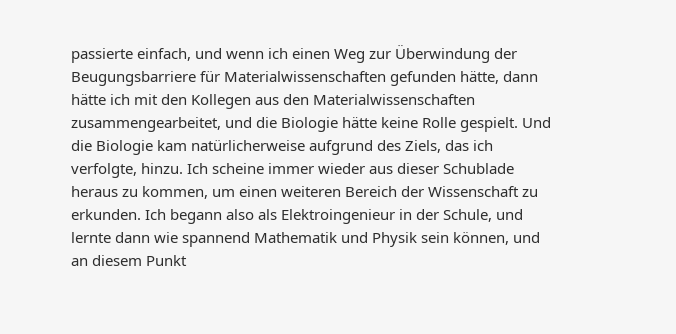passierte einfach, und wenn ich einen Weg zur Überwindung der Beugungsbarriere für Materialwissenschaften gefunden hätte, dann hätte ich mit den Kollegen aus den Materialwissenschaften zusammengearbeitet, und die Biologie hätte keine Rolle gespielt. Und die Biologie kam natürlicherweise aufgrund des Ziels, das ich verfolgte, hinzu. Ich scheine immer wieder aus dieser Schublade heraus zu kommen, um einen weiteren Bereich der Wissenschaft zu erkunden. Ich begann also als Elektroingenieur in der Schule, und lernte dann wie spannend Mathematik und Physik sein können, und an diesem Punkt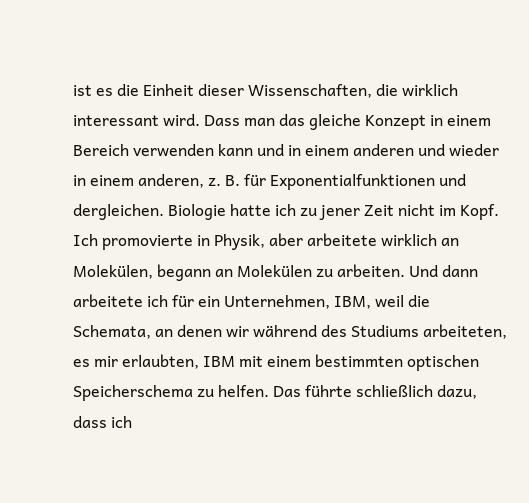ist es die Einheit dieser Wissenschaften, die wirklich interessant wird. Dass man das gleiche Konzept in einem Bereich verwenden kann und in einem anderen und wieder in einem anderen, z. B. für Exponentialfunktionen und dergleichen. Biologie hatte ich zu jener Zeit nicht im Kopf. Ich promovierte in Physik, aber arbeitete wirklich an Molekülen, begann an Molekülen zu arbeiten. Und dann arbeitete ich für ein Unternehmen, IBM, weil die Schemata, an denen wir während des Studiums arbeiteten, es mir erlaubten, IBM mit einem bestimmten optischen Speicherschema zu helfen. Das führte schließlich dazu, dass ich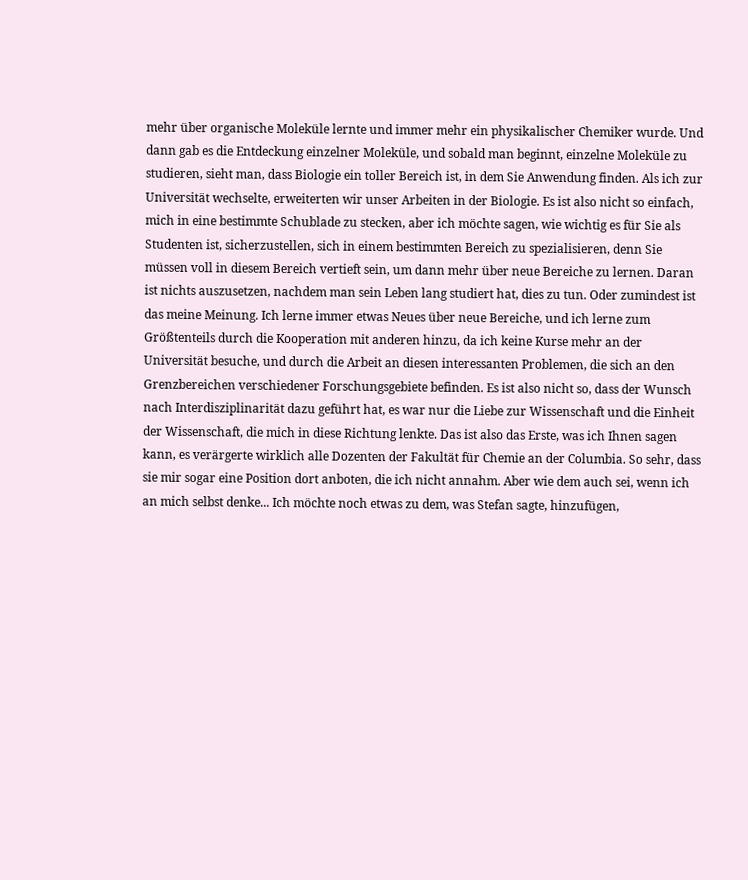mehr über organische Moleküle lernte und immer mehr ein physikalischer Chemiker wurde. Und dann gab es die Entdeckung einzelner Moleküle, und sobald man beginnt, einzelne Moleküle zu studieren, sieht man, dass Biologie ein toller Bereich ist, in dem Sie Anwendung finden. Als ich zur Universität wechselte, erweiterten wir unser Arbeiten in der Biologie. Es ist also nicht so einfach, mich in eine bestimmte Schublade zu stecken, aber ich möchte sagen, wie wichtig es für Sie als Studenten ist, sicherzustellen, sich in einem bestimmten Bereich zu spezialisieren, denn Sie müssen voll in diesem Bereich vertieft sein, um dann mehr über neue Bereiche zu lernen. Daran ist nichts auszusetzen, nachdem man sein Leben lang studiert hat, dies zu tun. Oder zumindest ist das meine Meinung. Ich lerne immer etwas Neues über neue Bereiche, und ich lerne zum Größtenteils durch die Kooperation mit anderen hinzu, da ich keine Kurse mehr an der Universität besuche, und durch die Arbeit an diesen interessanten Problemen, die sich an den Grenzbereichen verschiedener Forschungsgebiete befinden. Es ist also nicht so, dass der Wunsch nach Interdisziplinarität dazu geführt hat, es war nur die Liebe zur Wissenschaft und die Einheit der Wissenschaft, die mich in diese Richtung lenkte. Das ist also das Erste, was ich Ihnen sagen kann, es verärgerte wirklich alle Dozenten der Fakultät für Chemie an der Columbia. So sehr, dass sie mir sogar eine Position dort anboten, die ich nicht annahm. Aber wie dem auch sei, wenn ich an mich selbst denke... Ich möchte noch etwas zu dem, was Stefan sagte, hinzufügen,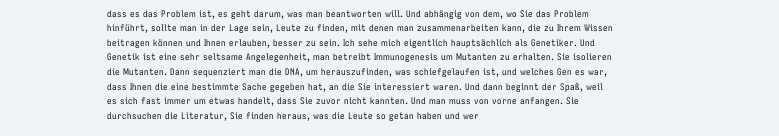dass es das Problem ist, es geht darum, was man beantworten will. Und abhängig von dem, wo Sie das Problem hinführt, sollte man in der Lage sein, Leute zu finden, mit denen man zusammenarbeiten kann, die zu Ihrem Wissen beitragen können und Ihnen erlauben, besser zu sein. Ich sehe mich eigentlich hauptsächlich als Genetiker. Und Genetik ist eine sehr seltsame Angelegenheit, man betreibt Immunogenesis um Mutanten zu erhalten. Sie isolieren die Mutanten. Dann sequenziert man die DNA, um herauszufinden, was schiefgelaufen ist, und welches Gen es war, dass Ihnen die eine bestimmte Sache gegeben hat, an die Sie interessiert waren. Und dann beginnt der Spaß, weil es sich fast immer um etwas handelt, dass Sie zuvor nicht kannten. Und man muss von vorne anfangen. Sie durchsuchen die Literatur, Sie finden heraus, was die Leute so getan haben und wer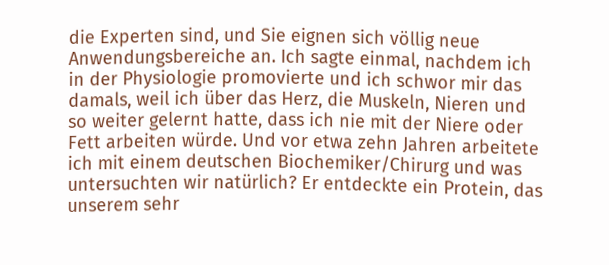die Experten sind, und Sie eignen sich völlig neue Anwendungsbereiche an. Ich sagte einmal, nachdem ich in der Physiologie promovierte und ich schwor mir das damals, weil ich über das Herz, die Muskeln, Nieren und so weiter gelernt hatte, dass ich nie mit der Niere oder Fett arbeiten würde. Und vor etwa zehn Jahren arbeitete ich mit einem deutschen Biochemiker/Chirurg und was untersuchten wir natürlich? Er entdeckte ein Protein, das unserem sehr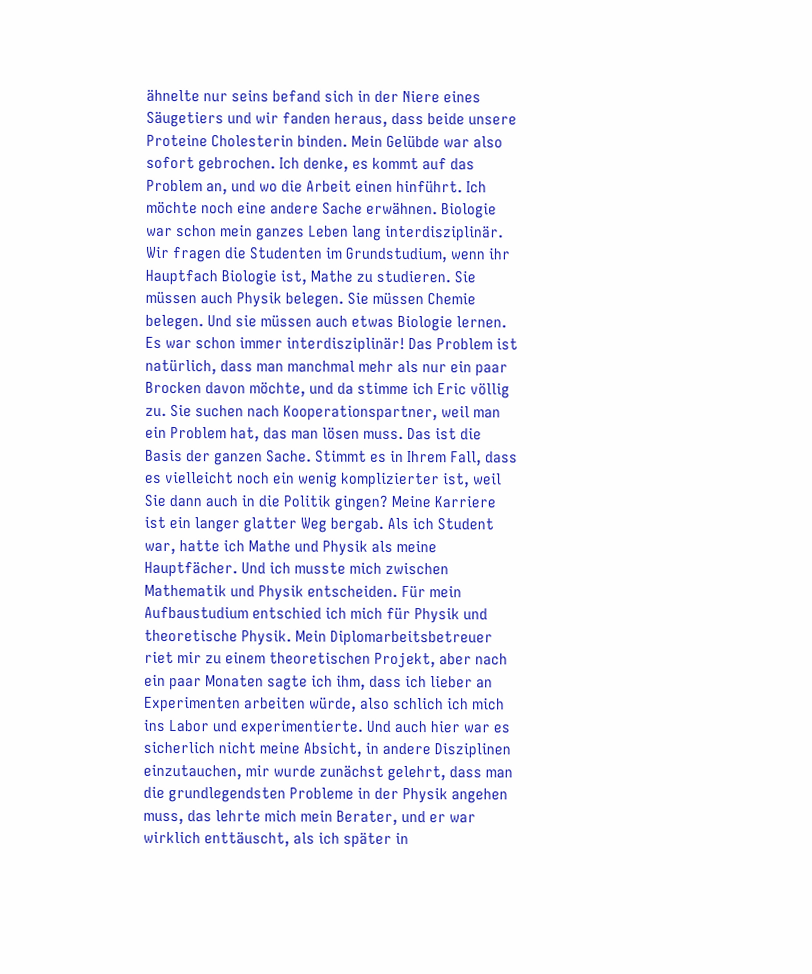ähnelte nur seins befand sich in der Niere eines Säugetiers und wir fanden heraus, dass beide unsere Proteine Cholesterin binden. Mein Gelübde war also sofort gebrochen. Ich denke, es kommt auf das Problem an, und wo die Arbeit einen hinführt. Ich möchte noch eine andere Sache erwähnen. Biologie war schon mein ganzes Leben lang interdisziplinär. Wir fragen die Studenten im Grundstudium, wenn ihr Hauptfach Biologie ist, Mathe zu studieren. Sie müssen auch Physik belegen. Sie müssen Chemie belegen. Und sie müssen auch etwas Biologie lernen. Es war schon immer interdisziplinär! Das Problem ist natürlich, dass man manchmal mehr als nur ein paar Brocken davon möchte, und da stimme ich Eric völlig zu. Sie suchen nach Kooperationspartner, weil man ein Problem hat, das man lösen muss. Das ist die Basis der ganzen Sache. Stimmt es in Ihrem Fall, dass es vielleicht noch ein wenig komplizierter ist, weil Sie dann auch in die Politik gingen? Meine Karriere ist ein langer glatter Weg bergab. Als ich Student war, hatte ich Mathe und Physik als meine Hauptfächer. Und ich musste mich zwischen Mathematik und Physik entscheiden. Für mein Aufbaustudium entschied ich mich für Physik und theoretische Physik. Mein Diplomarbeitsbetreuer riet mir zu einem theoretischen Projekt, aber nach ein paar Monaten sagte ich ihm, dass ich lieber an Experimenten arbeiten würde, also schlich ich mich ins Labor und experimentierte. Und auch hier war es sicherlich nicht meine Absicht, in andere Disziplinen einzutauchen, mir wurde zunächst gelehrt, dass man die grundlegendsten Probleme in der Physik angehen muss, das lehrte mich mein Berater, und er war wirklich enttäuscht, als ich später in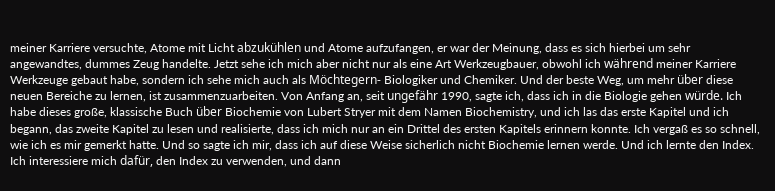meiner Karriere versuchte, Atome mit Licht abzukühlen und Atome aufzufangen, er war der Meinung, dass es sich hierbei um sehr angewandtes, dummes Zeug handelte. Jetzt sehe ich mich aber nicht nur als eine Art Werkzeugbauer, obwohl ich während meiner Karriere Werkzeuge gebaut habe, sondern ich sehe mich auch als Möchtegern- Biologiker und Chemiker. Und der beste Weg, um mehr über diese neuen Bereiche zu lernen, ist zusammenzuarbeiten. Von Anfang an, seit ungefähr 1990, sagte ich, dass ich in die Biologie gehen würde. Ich habe dieses große, klassische Buch über Biochemie von Lubert Stryer mit dem Namen Biochemistry, und ich las das erste Kapitel und ich begann, das zweite Kapitel zu lesen und realisierte, dass ich mich nur an ein Drittel des ersten Kapitels erinnern konnte. Ich vergaß es so schnell, wie ich es mir gemerkt hatte. Und so sagte ich mir, dass ich auf diese Weise sicherlich nicht Biochemie lernen werde. Und ich lernte den Index. Ich interessiere mich dafür, den Index zu verwenden, und dann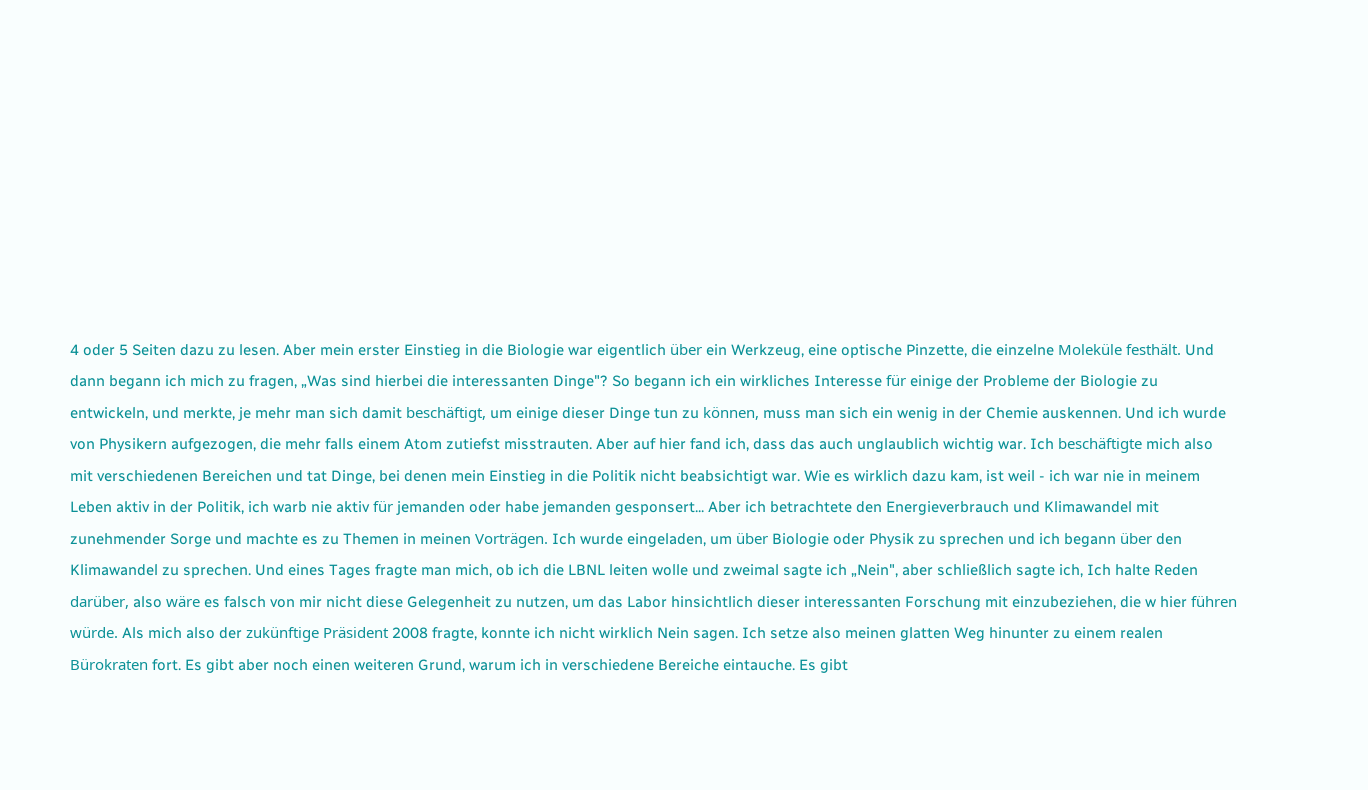4 oder 5 Seiten dazu zu lesen. Aber mein erster Einstieg in die Biologie war eigentlich über ein Werkzeug, eine optische Pinzette, die einzelne Moleküle festhält. Und dann begann ich mich zu fragen, „Was sind hierbei die interessanten Dinge"? So begann ich ein wirkliches Interesse für einige der Probleme der Biologie zu entwickeln, und merkte, je mehr man sich damit beschäftigt, um einige dieser Dinge tun zu können, muss man sich ein wenig in der Chemie auskennen. Und ich wurde von Physikern aufgezogen, die mehr falls einem Atom zutiefst misstrauten. Aber auf hier fand ich, dass das auch unglaublich wichtig war. Ich beschäftigte mich also mit verschiedenen Bereichen und tat Dinge, bei denen mein Einstieg in die Politik nicht beabsichtigt war. Wie es wirklich dazu kam, ist weil - ich war nie in meinem Leben aktiv in der Politik, ich warb nie aktiv für jemanden oder habe jemanden gesponsert... Aber ich betrachtete den Energieverbrauch und Klimawandel mit zunehmender Sorge und machte es zu Themen in meinen Vorträgen. Ich wurde eingeladen, um über Biologie oder Physik zu sprechen und ich begann über den Klimawandel zu sprechen. Und eines Tages fragte man mich, ob ich die LBNL leiten wolle und zweimal sagte ich „Nein", aber schließlich sagte ich, Ich halte Reden darüber, also wäre es falsch von mir nicht diese Gelegenheit zu nutzen, um das Labor hinsichtlich dieser interessanten Forschung mit einzubeziehen, die w hier führen würde. Als mich also der zukünftige Präsident 2008 fragte, konnte ich nicht wirklich Nein sagen. Ich setze also meinen glatten Weg hinunter zu einem realen Bürokraten fort. Es gibt aber noch einen weiteren Grund, warum ich in verschiedene Bereiche eintauche. Es gibt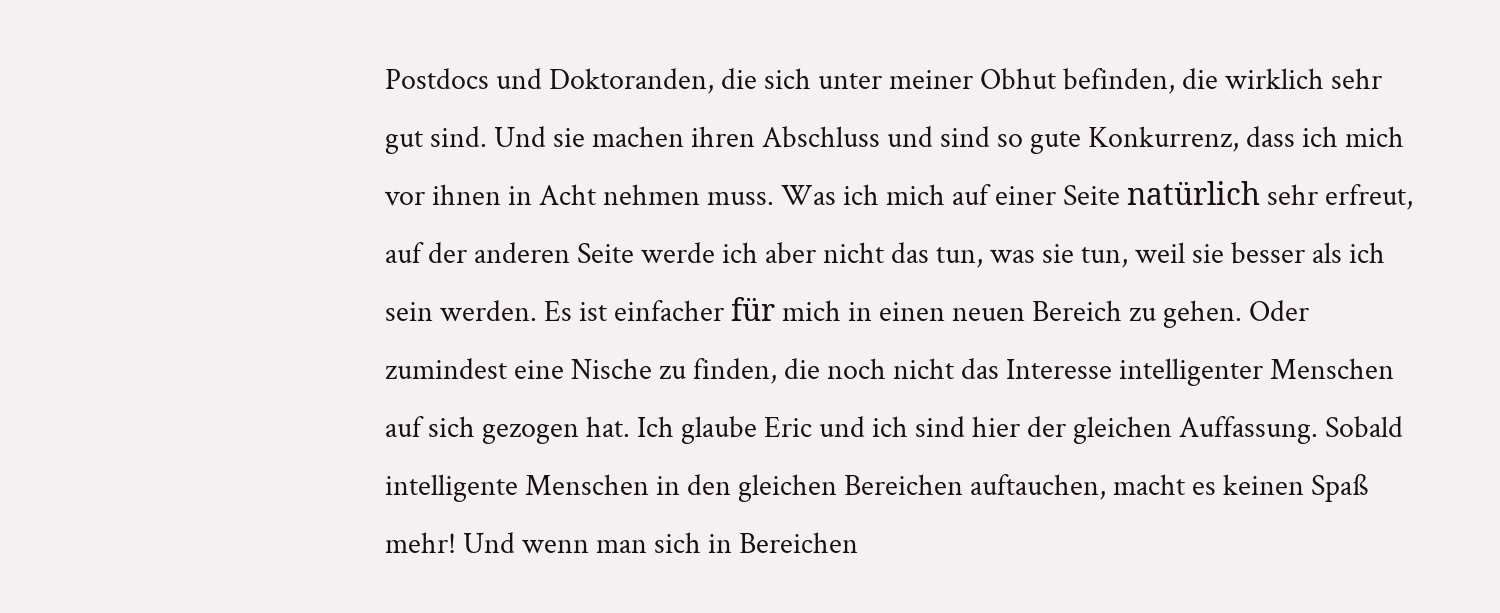Postdocs und Doktoranden, die sich unter meiner Obhut befinden, die wirklich sehr gut sind. Und sie machen ihren Abschluss und sind so gute Konkurrenz, dass ich mich vor ihnen in Acht nehmen muss. Was ich mich auf einer Seite natürlich sehr erfreut, auf der anderen Seite werde ich aber nicht das tun, was sie tun, weil sie besser als ich sein werden. Es ist einfacher für mich in einen neuen Bereich zu gehen. Oder zumindest eine Nische zu finden, die noch nicht das Interesse intelligenter Menschen auf sich gezogen hat. Ich glaube Eric und ich sind hier der gleichen Auffassung. Sobald intelligente Menschen in den gleichen Bereichen auftauchen, macht es keinen Spaß mehr! Und wenn man sich in Bereichen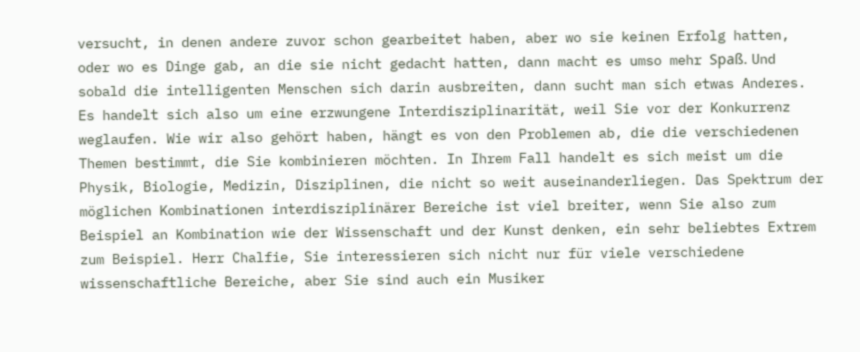versucht, in denen andere zuvor schon gearbeitet haben, aber wo sie keinen Erfolg hatten, oder wo es Dinge gab, an die sie nicht gedacht hatten, dann macht es umso mehr Spaß. Und sobald die intelligenten Menschen sich darin ausbreiten, dann sucht man sich etwas Anderes. Es handelt sich also um eine erzwungene Interdisziplinarität, weil Sie vor der Konkurrenz weglaufen. Wie wir also gehört haben, hängt es von den Problemen ab, die die verschiedenen Themen bestimmt, die Sie kombinieren möchten. In Ihrem Fall handelt es sich meist um die Physik, Biologie, Medizin, Disziplinen, die nicht so weit auseinanderliegen. Das Spektrum der möglichen Kombinationen interdisziplinärer Bereiche ist viel breiter, wenn Sie also zum Beispiel an Kombination wie der Wissenschaft und der Kunst denken, ein sehr beliebtes Extrem zum Beispiel. Herr Chalfie, Sie interessieren sich nicht nur für viele verschiedene wissenschaftliche Bereiche, aber Sie sind auch ein Musiker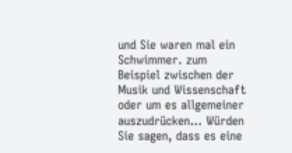und Sie waren mal ein Schwimmer. zum Beispiel zwischen der Musik und Wissenschaft oder um es allgemeiner auszudrücken... Würden Sie sagen, dass es eine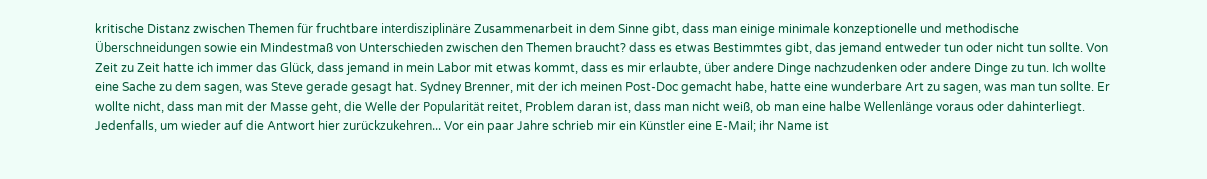kritische Distanz zwischen Themen für fruchtbare interdisziplinäre Zusammenarbeit in dem Sinne gibt, dass man einige minimale konzeptionelle und methodische Überschneidungen sowie ein Mindestmaß von Unterschieden zwischen den Themen braucht? dass es etwas Bestimmtes gibt, das jemand entweder tun oder nicht tun sollte. Von Zeit zu Zeit hatte ich immer das Glück, dass jemand in mein Labor mit etwas kommt, dass es mir erlaubte, über andere Dinge nachzudenken oder andere Dinge zu tun. Ich wollte eine Sache zu dem sagen, was Steve gerade gesagt hat. Sydney Brenner, mit der ich meinen Post-Doc gemacht habe, hatte eine wunderbare Art zu sagen, was man tun sollte. Er wollte nicht, dass man mit der Masse geht, die Welle der Popularität reitet, Problem daran ist, dass man nicht weiß, ob man eine halbe Wellenlänge voraus oder dahinterliegt. Jedenfalls, um wieder auf die Antwort hier zurückzukehren... Vor ein paar Jahre schrieb mir ein Künstler eine E-Mail; ihr Name ist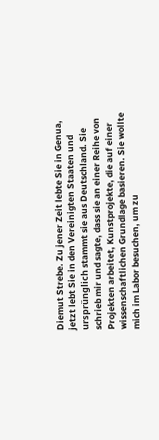Diemut Strebe. Zu jener Zeit lebte Sie in Genua, jetzt lebt Sie in den Vereinigten Staaten und ursprünglich stammt sie aus Deutschland. Sie schrieb mir und sagte, dass sie an einer Reihe von Projekten arbeitet, Kunstprojekte, die auf einer wissenschaftlichen Grundlage basieren. Sie wollte mich im Labor besuchen, um zu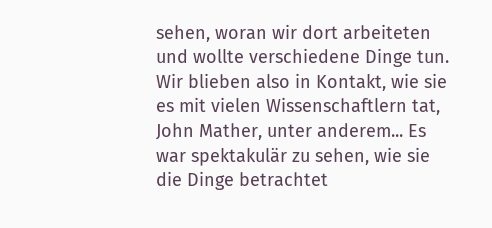sehen, woran wir dort arbeiteten und wollte verschiedene Dinge tun. Wir blieben also in Kontakt, wie sie es mit vielen Wissenschaftlern tat, John Mather, unter anderem... Es war spektakulär zu sehen, wie sie die Dinge betrachtet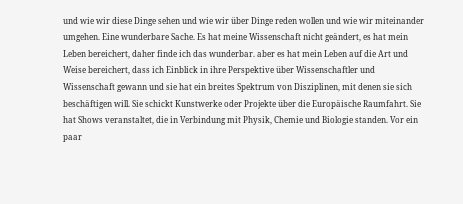und wie wir diese Dinge sehen und wie wir über Dinge reden wollen und wie wir miteinander umgehen. Eine wunderbare Sache. Es hat meine Wissenschaft nicht geändert, es hat mein Leben bereichert, daher finde ich das wunderbar. aber es hat mein Leben auf die Art und Weise bereichert, dass ich Einblick in ihre Perspektive über Wissenschaftler und Wissenschaft gewann und sie hat ein breites Spektrum von Disziplinen, mit denen sie sich beschäftigen will. Sie schickt Kunstwerke oder Projekte über die Europäische Raumfahrt. Sie hat Shows veranstaltet, die in Verbindung mit Physik, Chemie und Biologie standen. Vor ein paar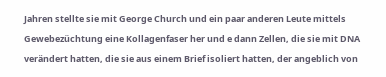Jahren stellte sie mit George Church und ein paar anderen Leute mittels Gewebezüchtung eine Kollagenfaser her und e dann Zellen, die sie mit DNA verändert hatten, die sie aus einem Brief isoliert hatten, der angeblich von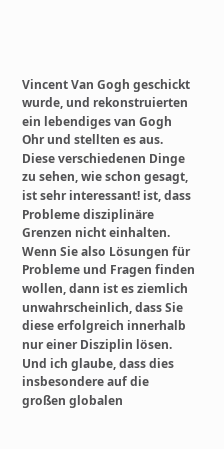Vincent Van Gogh geschickt wurde, und rekonstruierten ein lebendiges van Gogh Ohr und stellten es aus. Diese verschiedenen Dinge zu sehen, wie schon gesagt, ist sehr interessant! ist, dass Probleme disziplinäre Grenzen nicht einhalten. Wenn Sie also Lösungen für Probleme und Fragen finden wollen, dann ist es ziemlich unwahrscheinlich, dass Sie diese erfolgreich innerhalb nur einer Disziplin lösen. Und ich glaube, dass dies insbesondere auf die großen globalen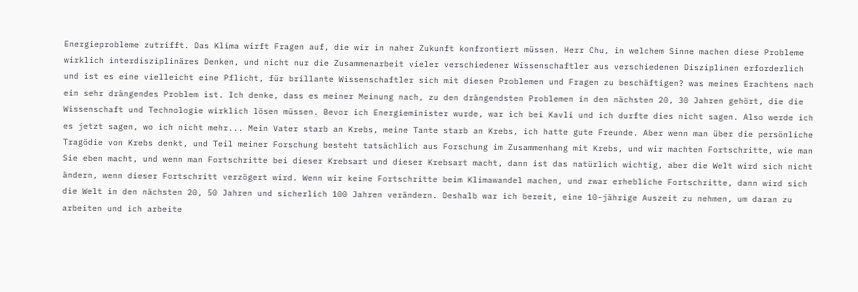Energieprobleme zutrifft. Das Klima wirft Fragen auf, die wir in naher Zukunft konfrontiert müssen. Herr Chu, in welchem Sinne machen diese Probleme wirklich interdisziplinäres Denken, und nicht nur die Zusammenarbeit vieler verschiedener Wissenschaftler aus verschiedenen Disziplinen erforderlich und ist es eine vielleicht eine Pflicht, für brillante Wissenschaftler sich mit diesen Problemen und Fragen zu beschäftigen? was meines Erachtens nach ein sehr drängendes Problem ist. Ich denke, dass es meiner Meinung nach, zu den drängendsten Problemen in den nächsten 20, 30 Jahren gehört, die die Wissenschaft und Technologie wirklich lösen müssen. Bevor ich Energieminister wurde, war ich bei Kavli und ich durfte dies nicht sagen. Also werde ich es jetzt sagen, wo ich nicht mehr... Mein Vater starb an Krebs, meine Tante starb an Krebs, ich hatte gute Freunde. Aber wenn man über die persönliche Tragödie von Krebs denkt, und Teil meiner Forschung besteht tatsächlich aus Forschung im Zusammenhang mit Krebs, und wir machten Fortschritte, wie man Sie eben macht, und wenn man Fortschritte bei dieser Krebsart und dieser Krebsart macht, dann ist das natürlich wichtig, aber die Welt wird sich nicht ändern, wenn dieser Fortschritt verzögert wird. Wenn wir keine Fortschritte beim Klimawandel machen, und zwar erhebliche Fortschritte, dann wird sich die Welt in den nächsten 20, 50 Jahren und sicherlich 100 Jahren verändern. Deshalb war ich bereit, eine 10-jährige Auszeit zu nehmen, um daran zu arbeiten und ich arbeite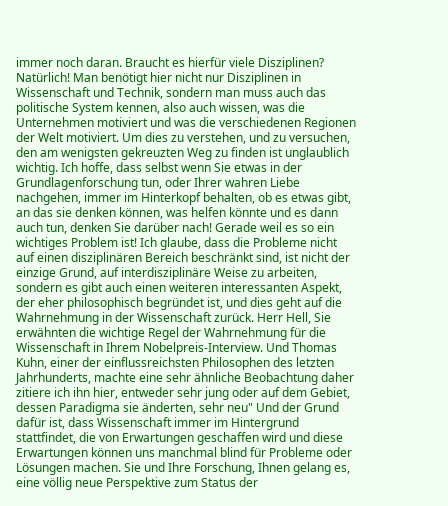immer noch daran. Braucht es hierfür viele Disziplinen? Natürlich! Man benötigt hier nicht nur Disziplinen in Wissenschaft und Technik, sondern man muss auch das politische System kennen, also auch wissen, was die Unternehmen motiviert und was die verschiedenen Regionen der Welt motiviert. Um dies zu verstehen, und zu versuchen, den am wenigsten gekreuzten Weg zu finden ist unglaublich wichtig. Ich hoffe, dass selbst wenn Sie etwas in der Grundlagenforschung tun, oder Ihrer wahren Liebe nachgehen, immer im Hinterkopf behalten, ob es etwas gibt, an das sie denken können, was helfen könnte und es dann auch tun, denken Sie darüber nach! Gerade weil es so ein wichtiges Problem ist! Ich glaube, dass die Probleme nicht auf einen disziplinären Bereich beschränkt sind, ist nicht der einzige Grund, auf interdisziplinäre Weise zu arbeiten, sondern es gibt auch einen weiteren interessanten Aspekt, der eher philosophisch begründet ist, und dies geht auf die Wahrnehmung in der Wissenschaft zurück. Herr Hell, Sie erwähnten die wichtige Regel der Wahrnehmung für die Wissenschaft in Ihrem Nobelpreis-Interview. Und Thomas Kuhn, einer der einflussreichsten Philosophen des letzten Jahrhunderts, machte eine sehr ähnliche Beobachtung daher zitiere ich ihn hier, entweder sehr jung oder auf dem Gebiet, dessen Paradigma sie änderten, sehr neu" Und der Grund dafür ist, dass Wissenschaft immer im Hintergrund stattfindet, die von Erwartungen geschaffen wird und diese Erwartungen können uns manchmal blind für Probleme oder Lösungen machen. Sie und Ihre Forschung, Ihnen gelang es, eine völlig neue Perspektive zum Status der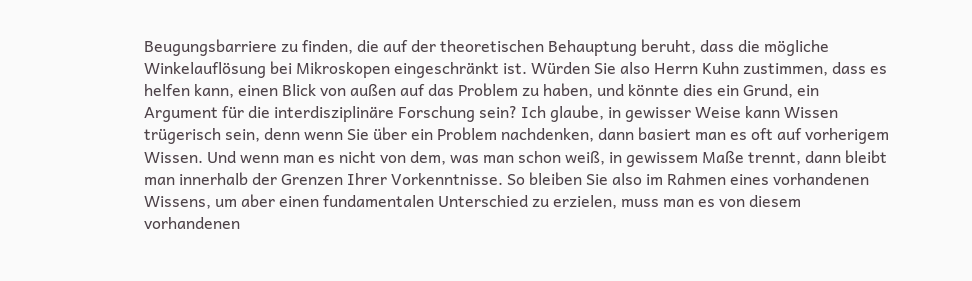Beugungsbarriere zu finden, die auf der theoretischen Behauptung beruht, dass die mögliche Winkelauflösung bei Mikroskopen eingeschränkt ist. Würden Sie also Herrn Kuhn zustimmen, dass es helfen kann, einen Blick von außen auf das Problem zu haben, und könnte dies ein Grund, ein Argument für die interdisziplinäre Forschung sein? Ich glaube, in gewisser Weise kann Wissen trügerisch sein, denn wenn Sie über ein Problem nachdenken, dann basiert man es oft auf vorherigem Wissen. Und wenn man es nicht von dem, was man schon weiß, in gewissem Maße trennt, dann bleibt man innerhalb der Grenzen Ihrer Vorkenntnisse. So bleiben Sie also im Rahmen eines vorhandenen Wissens, um aber einen fundamentalen Unterschied zu erzielen, muss man es von diesem vorhandenen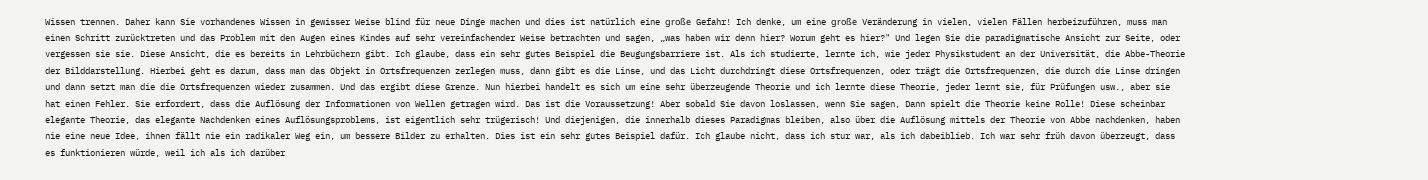Wissen trennen. Daher kann Sie vorhandenes Wissen in gewisser Weise blind für neue Dinge machen und dies ist natürlich eine große Gefahr! Ich denke, um eine große Veränderung in vielen, vielen Fällen herbeizuführen, muss man einen Schritt zurücktreten und das Problem mit den Augen eines Kindes auf sehr vereinfachender Weise betrachten und sagen, „was haben wir denn hier? Worum geht es hier?" Und legen Sie die paradigmatische Ansicht zur Seite, oder vergessen sie sie. Diese Ansicht, die es bereits in Lehrbüchern gibt. Ich glaube, dass ein sehr gutes Beispiel die Beugungsbarriere ist. Als ich studierte, lernte ich, wie jeder Physikstudent an der Universität, die Abbe-Theorie der Bilddarstellung. Hierbei geht es darum, dass man das Objekt in Ortsfrequenzen zerlegen muss, dann gibt es die Linse, und das Licht durchdringt diese Ortsfrequenzen, oder trägt die Ortsfrequenzen, die durch die Linse dringen und dann setzt man die die Ortsfrequenzen wieder zusammen. Und das ergibt diese Grenze. Nun hierbei handelt es sich um eine sehr überzeugende Theorie und ich lernte diese Theorie, jeder lernt sie, für Prüfungen usw., aber sie hat einen Fehler. Sie erfordert, dass die Auflösung der Informationen von Wellen getragen wird. Das ist die Voraussetzung! Aber sobald Sie davon loslassen, wenn Sie sagen, Dann spielt die Theorie keine Rolle! Diese scheinbar elegante Theorie, das elegante Nachdenken eines Auflösungsproblems, ist eigentlich sehr trügerisch! Und diejenigen, die innerhalb dieses Paradigmas bleiben, also über die Auflösung mittels der Theorie von Abbe nachdenken, haben nie eine neue Idee, ihnen fällt nie ein radikaler Weg ein, um bessere Bilder zu erhalten. Dies ist ein sehr gutes Beispiel dafür. Ich glaube nicht, dass ich stur war, als ich dabeiblieb. Ich war sehr früh davon überzeugt, dass es funktionieren würde, weil ich als ich darüber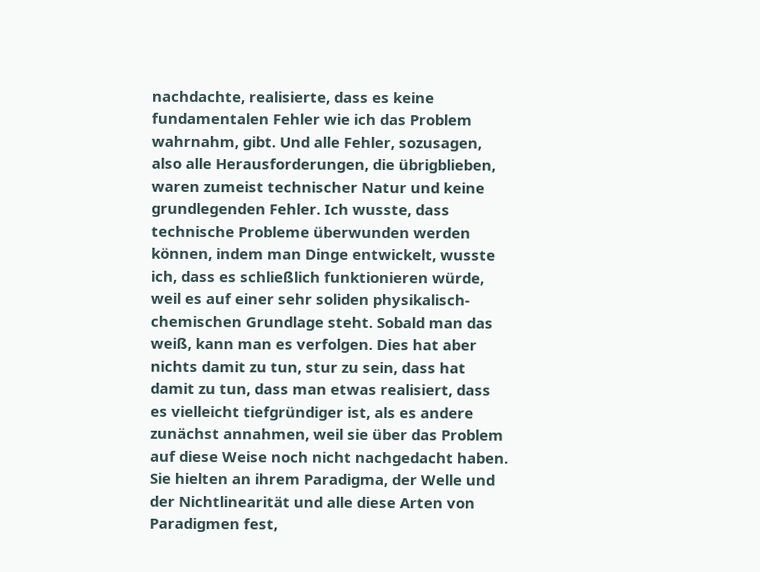nachdachte, realisierte, dass es keine fundamentalen Fehler wie ich das Problem wahrnahm, gibt. Und alle Fehler, sozusagen, also alle Herausforderungen, die übrigblieben, waren zumeist technischer Natur und keine grundlegenden Fehler. Ich wusste, dass technische Probleme überwunden werden können, indem man Dinge entwickelt, wusste ich, dass es schließlich funktionieren würde, weil es auf einer sehr soliden physikalisch-chemischen Grundlage steht. Sobald man das weiß, kann man es verfolgen. Dies hat aber nichts damit zu tun, stur zu sein, dass hat damit zu tun, dass man etwas realisiert, dass es vielleicht tiefgründiger ist, als es andere zunächst annahmen, weil sie über das Problem auf diese Weise noch nicht nachgedacht haben. Sie hielten an ihrem Paradigma, der Welle und der Nichtlinearität und alle diese Arten von Paradigmen fest,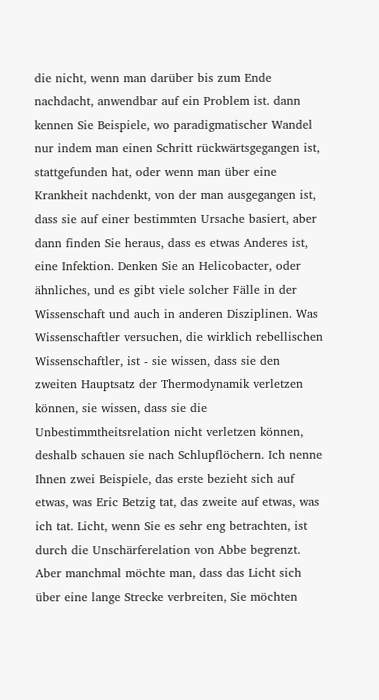die nicht, wenn man darüber bis zum Ende nachdacht, anwendbar auf ein Problem ist. dann kennen Sie Beispiele, wo paradigmatischer Wandel nur indem man einen Schritt rückwärtsgegangen ist, stattgefunden hat, oder wenn man über eine Krankheit nachdenkt, von der man ausgegangen ist, dass sie auf einer bestimmten Ursache basiert, aber dann finden Sie heraus, dass es etwas Anderes ist, eine Infektion. Denken Sie an Helicobacter, oder ähnliches, und es gibt viele solcher Fälle in der Wissenschaft und auch in anderen Disziplinen. Was Wissenschaftler versuchen, die wirklich rebellischen Wissenschaftler, ist - sie wissen, dass sie den zweiten Hauptsatz der Thermodynamik verletzen können, sie wissen, dass sie die Unbestimmtheitsrelation nicht verletzen können, deshalb schauen sie nach Schlupflöchern. Ich nenne Ihnen zwei Beispiele, das erste bezieht sich auf etwas, was Eric Betzig tat, das zweite auf etwas, was ich tat. Licht, wenn Sie es sehr eng betrachten, ist durch die Unschärferelation von Abbe begrenzt. Aber manchmal möchte man, dass das Licht sich über eine lange Strecke verbreiten, Sie möchten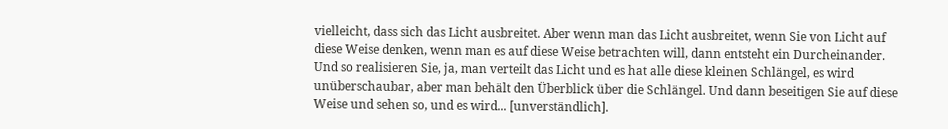vielleicht, dass sich das Licht ausbreitet. Aber wenn man das Licht ausbreitet, wenn Sie von Licht auf diese Weise denken, wenn man es auf diese Weise betrachten will, dann entsteht ein Durcheinander. Und so realisieren Sie, ja, man verteilt das Licht und es hat alle diese kleinen Schlängel, es wird unüberschaubar, aber man behält den Überblick über die Schlängel. Und dann beseitigen Sie auf diese Weise und sehen so, und es wird... [unverständlich].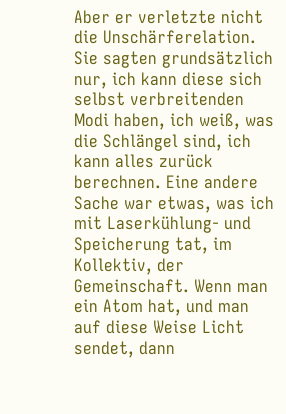Aber er verletzte nicht die Unschärferelation. Sie sagten grundsätzlich nur, ich kann diese sich selbst verbreitenden Modi haben, ich weiß, was die Schlängel sind, ich kann alles zurück berechnen. Eine andere Sache war etwas, was ich mit Laserkühlung- und Speicherung tat, im Kollektiv, der Gemeinschaft. Wenn man ein Atom hat, und man auf diese Weise Licht sendet, dann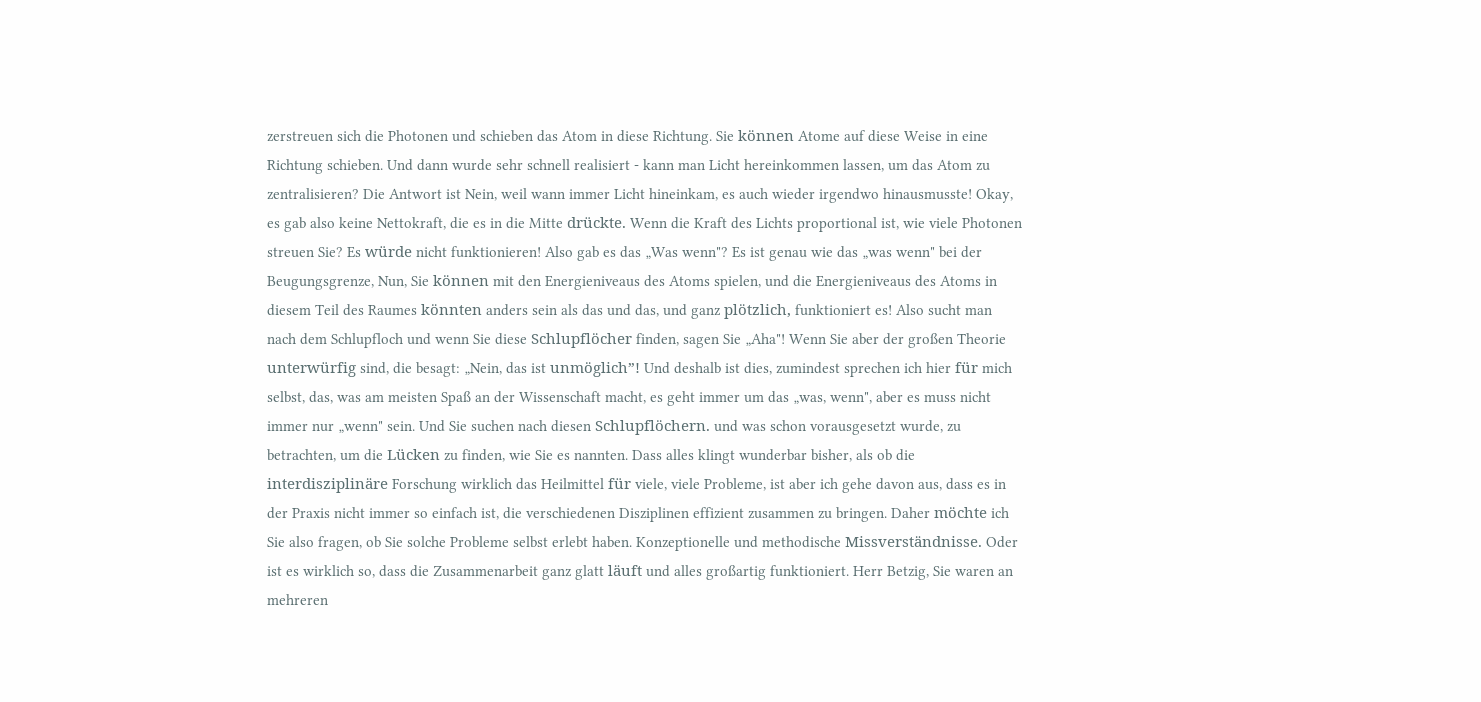zerstreuen sich die Photonen und schieben das Atom in diese Richtung. Sie können Atome auf diese Weise in eine Richtung schieben. Und dann wurde sehr schnell realisiert - kann man Licht hereinkommen lassen, um das Atom zu zentralisieren? Die Antwort ist Nein, weil wann immer Licht hineinkam, es auch wieder irgendwo hinausmusste! Okay, es gab also keine Nettokraft, die es in die Mitte drückte. Wenn die Kraft des Lichts proportional ist, wie viele Photonen streuen Sie? Es würde nicht funktionieren! Also gab es das „Was wenn"? Es ist genau wie das „was wenn" bei der Beugungsgrenze, Nun, Sie können mit den Energieniveaus des Atoms spielen, und die Energieniveaus des Atoms in diesem Teil des Raumes könnten anders sein als das und das, und ganz plötzlich, funktioniert es! Also sucht man nach dem Schlupfloch und wenn Sie diese Schlupflöcher finden, sagen Sie „Aha"! Wenn Sie aber der großen Theorie unterwürfig sind, die besagt: „Nein, das ist unmöglich”! Und deshalb ist dies, zumindest sprechen ich hier für mich selbst, das, was am meisten Spaß an der Wissenschaft macht, es geht immer um das „was, wenn", aber es muss nicht immer nur „wenn" sein. Und Sie suchen nach diesen Schlupflöchern. und was schon vorausgesetzt wurde, zu betrachten, um die Lücken zu finden, wie Sie es nannten. Dass alles klingt wunderbar bisher, als ob die interdisziplinäre Forschung wirklich das Heilmittel für viele, viele Probleme, ist aber ich gehe davon aus, dass es in der Praxis nicht immer so einfach ist, die verschiedenen Disziplinen effizient zusammen zu bringen. Daher möchte ich Sie also fragen, ob Sie solche Probleme selbst erlebt haben. Konzeptionelle und methodische Missverständnisse. Oder ist es wirklich so, dass die Zusammenarbeit ganz glatt läuft und alles großartig funktioniert. Herr Betzig, Sie waren an mehreren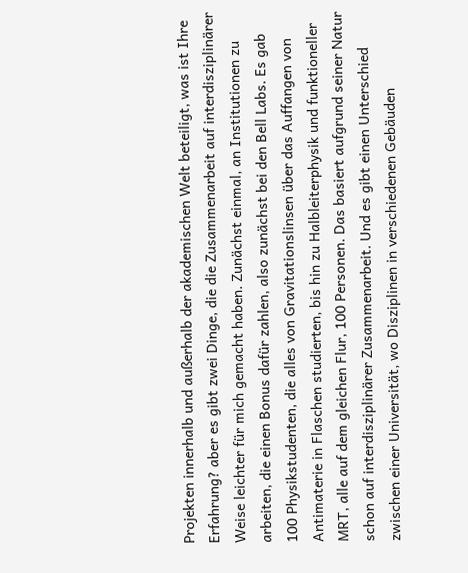Projekten innerhalb und außerhalb der akademischen Welt beteiligt, was ist Ihre Erfahrung? aber es gibt zwei Dinge, die die Zusammenarbeit auf interdisziplinärer Weise leichter für mich gemacht haben. Zunächst einmal, an Institutionen zu arbeiten, die einen Bonus dafür zahlen, also zunächst bei den Bell Labs. Es gab 100 Physikstudenten, die alles von Gravitationslinsen über das Auffangen von Antimaterie in Flaschen studierten, bis hin zu Halbleiterphysik und funktioneller MRT, alle auf dem gleichen Flur, 100 Personen. Das basiert aufgrund seiner Natur schon auf interdisziplinärer Zusammenarbeit. Und es gibt einen Unterschied zwischen einer Universität, wo Disziplinen in verschiedenen Gebäuden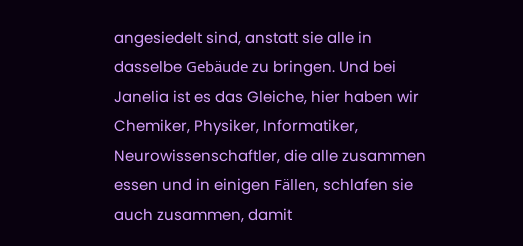angesiedelt sind, anstatt sie alle in dasselbe Gebäude zu bringen. Und bei Janelia ist es das Gleiche, hier haben wir Chemiker, Physiker, Informatiker, Neurowissenschaftler, die alle zusammen essen und in einigen Fällen, schlafen sie auch zusammen, damit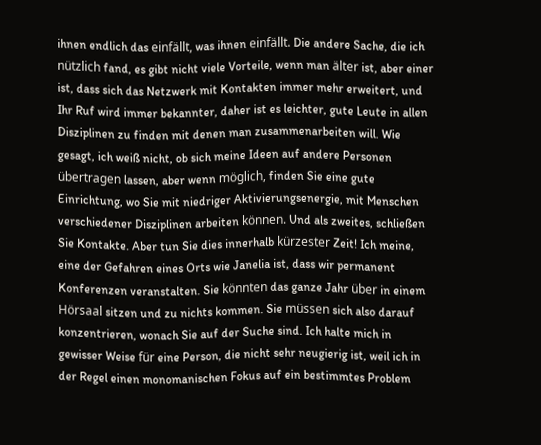ihnen endlich das einfällt, was ihnen einfällt. Die andere Sache, die ich nützlich fand, es gibt nicht viele Vorteile, wenn man älter ist, aber einer ist, dass sich das Netzwerk mit Kontakten immer mehr erweitert, und Ihr Ruf wird immer bekannter, daher ist es leichter, gute Leute in allen Disziplinen zu finden mit denen man zusammenarbeiten will. Wie gesagt, ich weiß nicht, ob sich meine Ideen auf andere Personen übertragen lassen, aber wenn möglich, finden Sie eine gute Einrichtung, wo Sie mit niedriger Aktivierungsenergie, mit Menschen verschiedener Disziplinen arbeiten können. Und als zweites, schließen Sie Kontakte. Aber tun Sie dies innerhalb kürzester Zeit! Ich meine, eine der Gefahren eines Orts wie Janelia ist, dass wir permanent Konferenzen veranstalten. Sie könnten das ganze Jahr über in einem Hörsaal sitzen und zu nichts kommen. Sie müssen sich also darauf konzentrieren, wonach Sie auf der Suche sind. Ich halte mich in gewisser Weise für eine Person, die nicht sehr neugierig ist, weil ich in der Regel einen monomanischen Fokus auf ein bestimmtes Problem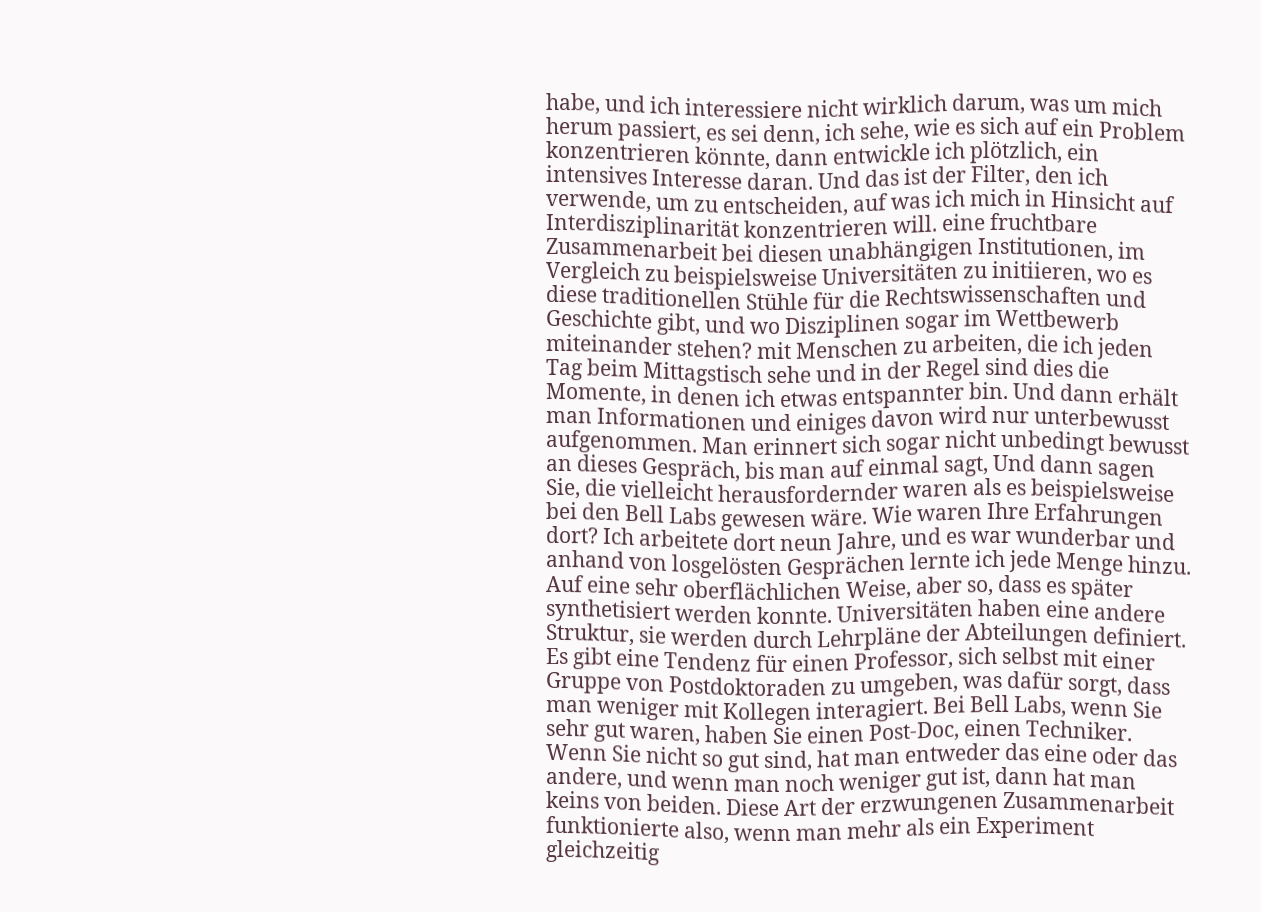habe, und ich interessiere nicht wirklich darum, was um mich herum passiert, es sei denn, ich sehe, wie es sich auf ein Problem konzentrieren könnte, dann entwickle ich plötzlich, ein intensives Interesse daran. Und das ist der Filter, den ich verwende, um zu entscheiden, auf was ich mich in Hinsicht auf Interdisziplinarität konzentrieren will. eine fruchtbare Zusammenarbeit bei diesen unabhängigen Institutionen, im Vergleich zu beispielsweise Universitäten zu initiieren, wo es diese traditionellen Stühle für die Rechtswissenschaften und Geschichte gibt, und wo Disziplinen sogar im Wettbewerb miteinander stehen? mit Menschen zu arbeiten, die ich jeden Tag beim Mittagstisch sehe und in der Regel sind dies die Momente, in denen ich etwas entspannter bin. Und dann erhält man Informationen und einiges davon wird nur unterbewusst aufgenommen. Man erinnert sich sogar nicht unbedingt bewusst an dieses Gespräch, bis man auf einmal sagt, Und dann sagen Sie, die vielleicht herausfordernder waren als es beispielsweise bei den Bell Labs gewesen wäre. Wie waren Ihre Erfahrungen dort? Ich arbeitete dort neun Jahre, und es war wunderbar und anhand von losgelösten Gesprächen lernte ich jede Menge hinzu. Auf eine sehr oberflächlichen Weise, aber so, dass es später synthetisiert werden konnte. Universitäten haben eine andere Struktur, sie werden durch Lehrpläne der Abteilungen definiert. Es gibt eine Tendenz für einen Professor, sich selbst mit einer Gruppe von Postdoktoraden zu umgeben, was dafür sorgt, dass man weniger mit Kollegen interagiert. Bei Bell Labs, wenn Sie sehr gut waren, haben Sie einen Post-Doc, einen Techniker. Wenn Sie nicht so gut sind, hat man entweder das eine oder das andere, und wenn man noch weniger gut ist, dann hat man keins von beiden. Diese Art der erzwungenen Zusammenarbeit funktionierte also, wenn man mehr als ein Experiment gleichzeitig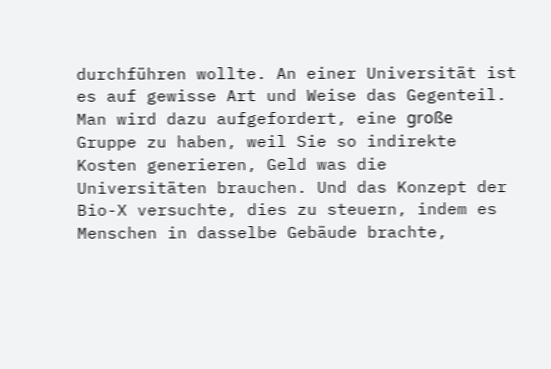durchführen wollte. An einer Universität ist es auf gewisse Art und Weise das Gegenteil. Man wird dazu aufgefordert, eine große Gruppe zu haben, weil Sie so indirekte Kosten generieren, Geld was die Universitäten brauchen. Und das Konzept der Bio-X versuchte, dies zu steuern, indem es Menschen in dasselbe Gebäude brachte,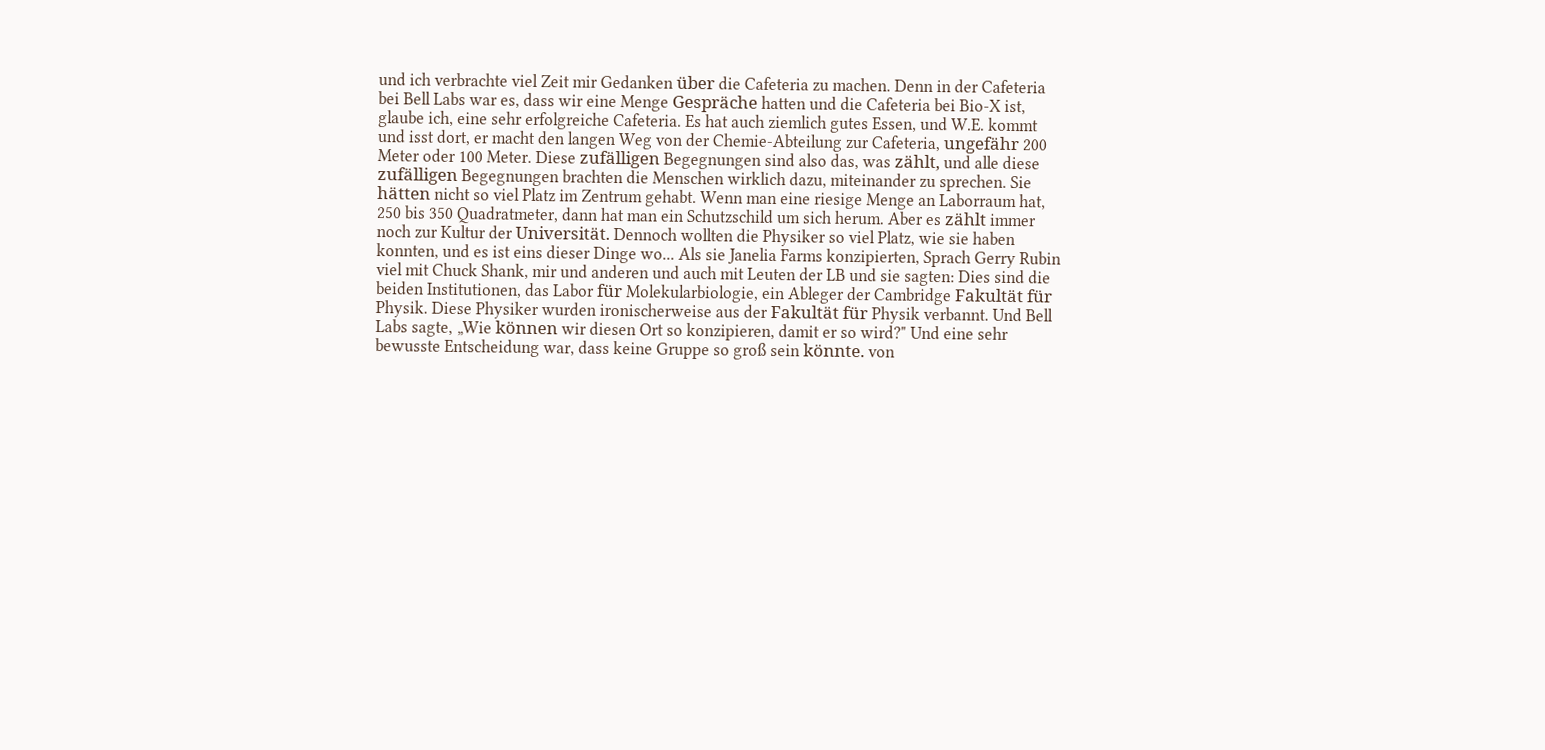und ich verbrachte viel Zeit mir Gedanken über die Cafeteria zu machen. Denn in der Cafeteria bei Bell Labs war es, dass wir eine Menge Gespräche hatten und die Cafeteria bei Bio-X ist, glaube ich, eine sehr erfolgreiche Cafeteria. Es hat auch ziemlich gutes Essen, und W.E. kommt und isst dort, er macht den langen Weg von der Chemie-Abteilung zur Cafeteria, ungefähr 200 Meter oder 100 Meter. Diese zufälligen Begegnungen sind also das, was zählt, und alle diese zufälligen Begegnungen brachten die Menschen wirklich dazu, miteinander zu sprechen. Sie hätten nicht so viel Platz im Zentrum gehabt. Wenn man eine riesige Menge an Laborraum hat, 250 bis 350 Quadratmeter, dann hat man ein Schutzschild um sich herum. Aber es zählt immer noch zur Kultur der Universität. Dennoch wollten die Physiker so viel Platz, wie sie haben konnten, und es ist eins dieser Dinge wo... Als sie Janelia Farms konzipierten, Sprach Gerry Rubin viel mit Chuck Shank, mir und anderen und auch mit Leuten der LB und sie sagten: Dies sind die beiden Institutionen, das Labor für Molekularbiologie, ein Ableger der Cambridge Fakultät für Physik. Diese Physiker wurden ironischerweise aus der Fakultät für Physik verbannt. Und Bell Labs sagte, „Wie können wir diesen Ort so konzipieren, damit er so wird?" Und eine sehr bewusste Entscheidung war, dass keine Gruppe so groß sein könnte. von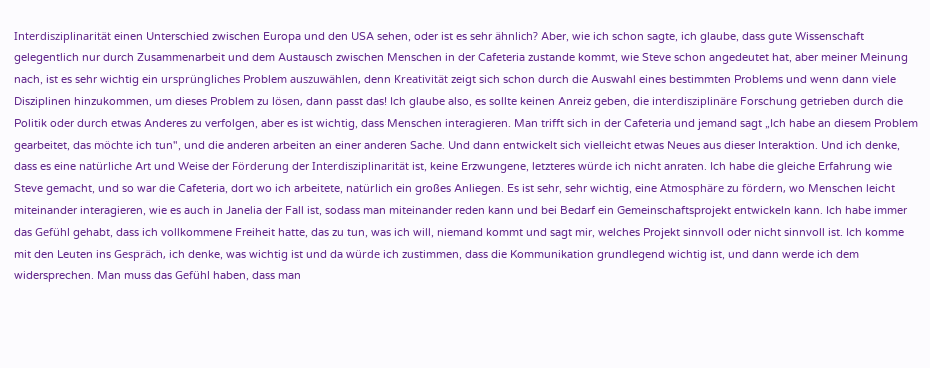Interdisziplinarität einen Unterschied zwischen Europa und den USA sehen, oder ist es sehr ähnlich? Aber, wie ich schon sagte, ich glaube, dass gute Wissenschaft gelegentlich nur durch Zusammenarbeit und dem Austausch zwischen Menschen in der Cafeteria zustande kommt, wie Steve schon angedeutet hat, aber meiner Meinung nach, ist es sehr wichtig ein ursprüngliches Problem auszuwählen, denn Kreativität zeigt sich schon durch die Auswahl eines bestimmten Problems und wenn dann viele Disziplinen hinzukommen, um dieses Problem zu lösen, dann passt das! Ich glaube also, es sollte keinen Anreiz geben, die interdisziplinäre Forschung getrieben durch die Politik oder durch etwas Anderes zu verfolgen, aber es ist wichtig, dass Menschen interagieren. Man trifft sich in der Cafeteria und jemand sagt „Ich habe an diesem Problem gearbeitet, das möchte ich tun", und die anderen arbeiten an einer anderen Sache. Und dann entwickelt sich vielleicht etwas Neues aus dieser Interaktion. Und ich denke, dass es eine natürliche Art und Weise der Förderung der Interdisziplinarität ist, keine Erzwungene, letzteres würde ich nicht anraten. Ich habe die gleiche Erfahrung wie Steve gemacht, und so war die Cafeteria, dort wo ich arbeitete, natürlich ein großes Anliegen. Es ist sehr, sehr wichtig, eine Atmosphäre zu fördern, wo Menschen leicht miteinander interagieren, wie es auch in Janelia der Fall ist, sodass man miteinander reden kann und bei Bedarf ein Gemeinschaftsprojekt entwickeln kann. Ich habe immer das Gefühl gehabt, dass ich vollkommene Freiheit hatte, das zu tun, was ich will, niemand kommt und sagt mir, welches Projekt sinnvoll oder nicht sinnvoll ist. Ich komme mit den Leuten ins Gespräch, ich denke, was wichtig ist und da würde ich zustimmen, dass die Kommunikation grundlegend wichtig ist, und dann werde ich dem widersprechen. Man muss das Gefühl haben, dass man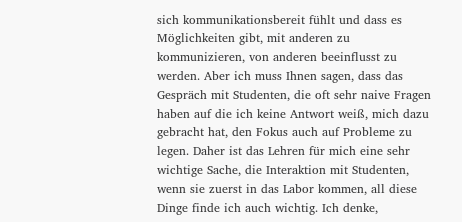sich kommunikationsbereit fühlt und dass es Möglichkeiten gibt, mit anderen zu kommunizieren, von anderen beeinflusst zu werden. Aber ich muss Ihnen sagen, dass das Gespräch mit Studenten, die oft sehr naive Fragen haben auf die ich keine Antwort weiß, mich dazu gebracht hat, den Fokus auch auf Probleme zu legen. Daher ist das Lehren für mich eine sehr wichtige Sache, die Interaktion mit Studenten, wenn sie zuerst in das Labor kommen, all diese Dinge finde ich auch wichtig. Ich denke,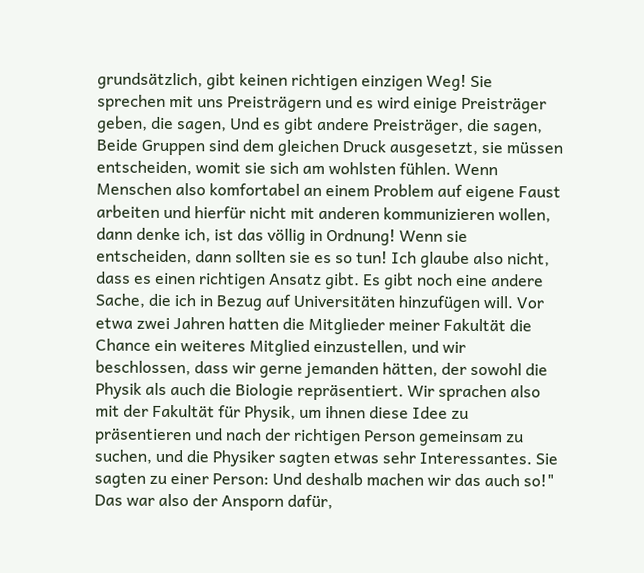grundsätzlich, gibt keinen richtigen einzigen Weg! Sie sprechen mit uns Preisträgern und es wird einige Preisträger geben, die sagen, Und es gibt andere Preisträger, die sagen, Beide Gruppen sind dem gleichen Druck ausgesetzt, sie müssen entscheiden, womit sie sich am wohlsten fühlen. Wenn Menschen also komfortabel an einem Problem auf eigene Faust arbeiten und hierfür nicht mit anderen kommunizieren wollen, dann denke ich, ist das völlig in Ordnung! Wenn sie entscheiden, dann sollten sie es so tun! Ich glaube also nicht, dass es einen richtigen Ansatz gibt. Es gibt noch eine andere Sache, die ich in Bezug auf Universitäten hinzufügen will. Vor etwa zwei Jahren hatten die Mitglieder meiner Fakultät die Chance ein weiteres Mitglied einzustellen, und wir beschlossen, dass wir gerne jemanden hätten, der sowohl die Physik als auch die Biologie repräsentiert. Wir sprachen also mit der Fakultät für Physik, um ihnen diese Idee zu präsentieren und nach der richtigen Person gemeinsam zu suchen, und die Physiker sagten etwas sehr Interessantes. Sie sagten zu einer Person: Und deshalb machen wir das auch so!" Das war also der Ansporn dafür,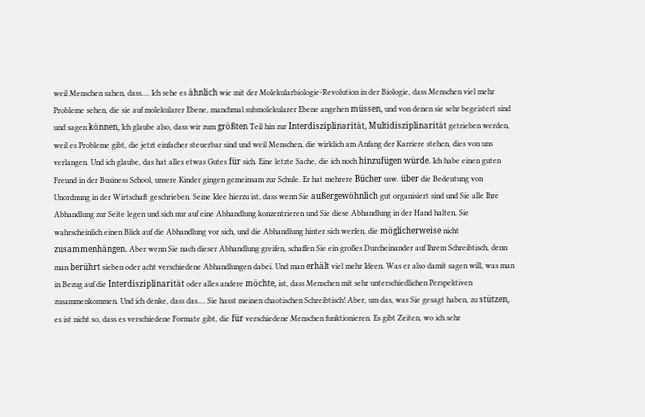weil Menschen sahen, dass.… Ich sehe es ähnlich wie mit der Molekularbiologie-Revolution in der Biologie, dass Menschen viel mehr Probleme sehen, die sie auf molekularer Ebene, manchmal submolekularer Ebene angehen müssen, und von denen sie sehr begeistert sind und sagen können, Ich glaube also, dass wir zum größten Teil hin zur Interdisziplinarität, Multidisziplinarität getrieben werden, weil es Probleme gibt, die jetzt einfacher steuerbar sind und weil Menschen, die wirklich am Anfang der Karriere stehen, dies von uns verlangen. Und ich glaube, das hat alles etwas Gutes für sich. Eine letzte Sache, die ich noch hinzufügen würde. Ich habe einen guten Freund in der Business School, unsere Kinder gingen gemeinsam zur Schule. Er hat mehrere Bücher usw. über die Bedeutung von Unordnung in der Wirtschaft geschrieben. Seine Idee hierzu ist, dass wenn Sie außergewöhnlich gut organisiert sind und Sie alle Ihre Abhandlung zur Seite legen und sich nur auf eine Abhandlung konzentrieren und Sie diese Abhandlung in der Hand halten, Sie wahrscheinlich einen Blick auf die Abhandlung vor sich, und die Abhandlung hinter sich werfen, die möglicherweise nicht zusammenhängen. Aber wenn Sie nach dieser Abhandlung greifen, schaffen Sie ein großes Durcheinander auf Ihrem Schreibtisch, denn man berührt sieben oder acht verschiedene Abhandlungen dabei. Und man erhält viel mehr Ideen. Was er also damit sagen will, was man in Bezug auf die Interdisziplinarität oder alles andere möchte, ist, dass Menschen mit sehr unterschiedlichen Perspektiven zusammenkommen. Und ich denke, dass das.… Sie hasst meinen chaotischen Schreibtisch! Aber, um das, was Sie gesagt haben, zu stützen, es ist nicht so, dass es verschiedene Formate gibt, die für verschiedene Menschen funktionieren. Es gibt Zeiten, wo ich sehr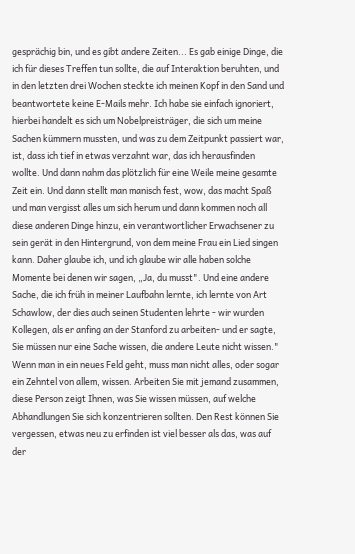gesprächig bin, und es gibt andere Zeiten... Es gab einige Dinge, die ich für dieses Treffen tun sollte, die auf Interaktion beruhten, und in den letzten drei Wochen steckte ich meinen Kopf in den Sand und beantwortete keine E-Mails mehr. Ich habe sie einfach ignoriert, hierbei handelt es sich um Nobelpreisträger, die sich um meine Sachen kümmern mussten, und was zu dem Zeitpunkt passiert war, ist, dass ich tief in etwas verzahnt war, das ich herausfinden wollte. Und dann nahm das plötzlich für eine Weile meine gesamte Zeit ein. Und dann stellt man manisch fest, wow, das macht Spaß und man vergisst alles um sich herum und dann kommen noch all diese anderen Dinge hinzu, ein verantwortlicher Erwachsener zu sein gerät in den Hintergrund, von dem meine Frau ein Lied singen kann. Daher glaube ich, und ich glaube wir alle haben solche Momente bei denen wir sagen, „Ja, du musst". Und eine andere Sache, die ich früh in meiner Laufbahn lernte, ich lernte von Art Schawlow, der dies auch seinen Studenten lehrte - wir wurden Kollegen, als er anfing an der Stanford zu arbeiten- und er sagte, Sie müssen nur eine Sache wissen, die andere Leute nicht wissen." Wenn man in ein neues Feld geht, muss man nicht alles, oder sogar ein Zehntel von allem, wissen. Arbeiten Sie mit jemand zusammen, diese Person zeigt Ihnen, was Sie wissen müssen, auf welche Abhandlungen Sie sich konzentrieren sollten. Den Rest können Sie vergessen, etwas neu zu erfinden ist viel besser als das, was auf der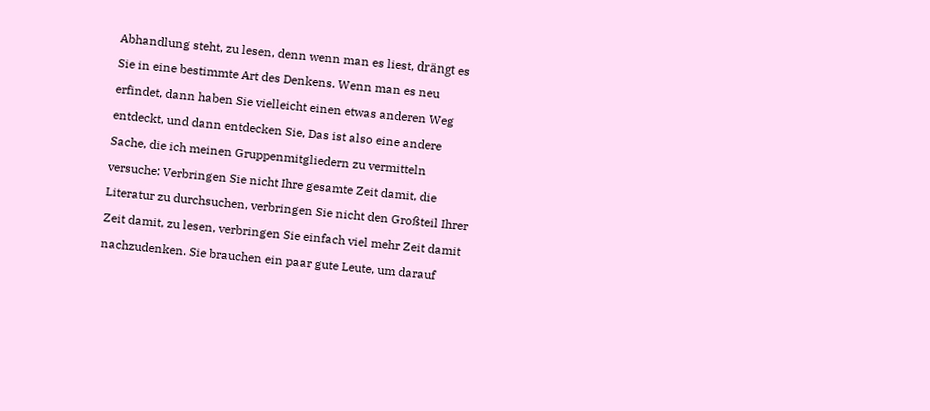Abhandlung steht, zu lesen, denn wenn man es liest, drängt es Sie in eine bestimmte Art des Denkens. Wenn man es neu erfindet, dann haben Sie vielleicht einen etwas anderen Weg entdeckt, und dann entdecken Sie, Das ist also eine andere Sache, die ich meinen Gruppenmitgliedern zu vermitteln versuche: Verbringen Sie nicht Ihre gesamte Zeit damit, die Literatur zu durchsuchen, verbringen Sie nicht den Großteil Ihrer Zeit damit, zu lesen, verbringen Sie einfach viel mehr Zeit damit nachzudenken. Sie brauchen ein paar gute Leute, um darauf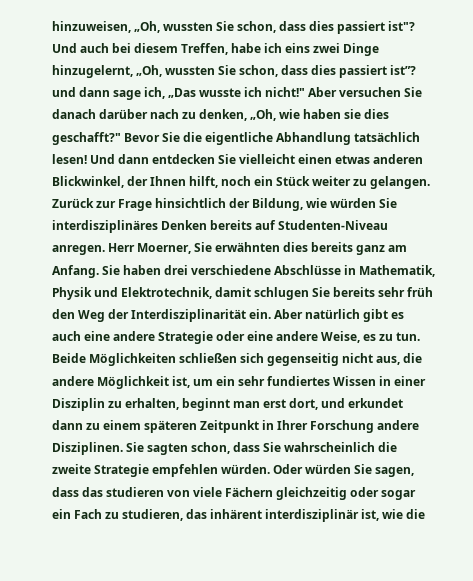hinzuweisen, „Oh, wussten Sie schon, dass dies passiert ist"? Und auch bei diesem Treffen, habe ich eins zwei Dinge hinzugelernt, „Oh, wussten Sie schon, dass dies passiert ist”? und dann sage ich, „Das wusste ich nicht!" Aber versuchen Sie danach darüber nach zu denken, „Oh, wie haben sie dies geschafft?" Bevor Sie die eigentliche Abhandlung tatsächlich lesen! Und dann entdecken Sie vielleicht einen etwas anderen Blickwinkel, der Ihnen hilft, noch ein Stück weiter zu gelangen. Zurück zur Frage hinsichtlich der Bildung, wie würden Sie interdisziplinäres Denken bereits auf Studenten-Niveau anregen. Herr Moerner, Sie erwähnten dies bereits ganz am Anfang. Sie haben drei verschiedene Abschlüsse in Mathematik, Physik und Elektrotechnik, damit schlugen Sie bereits sehr früh den Weg der Interdisziplinarität ein. Aber natürlich gibt es auch eine andere Strategie oder eine andere Weise, es zu tun. Beide Möglichkeiten schließen sich gegenseitig nicht aus, die andere Möglichkeit ist, um ein sehr fundiertes Wissen in einer Disziplin zu erhalten, beginnt man erst dort, und erkundet dann zu einem späteren Zeitpunkt in Ihrer Forschung andere Disziplinen. Sie sagten schon, dass Sie wahrscheinlich die zweite Strategie empfehlen würden. Oder würden Sie sagen, dass das studieren von viele Fächern gleichzeitig oder sogar ein Fach zu studieren, das inhärent interdisziplinär ist, wie die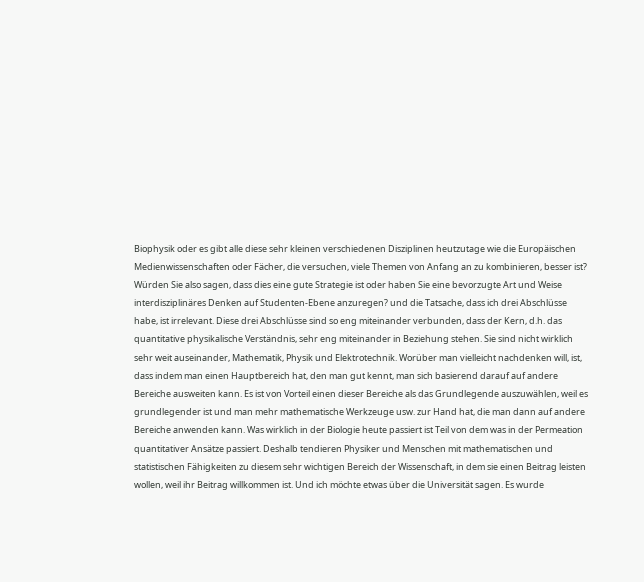Biophysik oder es gibt alle diese sehr kleinen verschiedenen Disziplinen heutzutage wie die Europäischen Medienwissenschaften oder Fächer, die versuchen, viele Themen von Anfang an zu kombinieren, besser ist? Würden Sie also sagen, dass dies eine gute Strategie ist oder haben Sie eine bevorzugte Art und Weise interdisziplinäres Denken auf Studenten-Ebene anzuregen? und die Tatsache, dass ich drei Abschlüsse habe, ist irrelevant. Diese drei Abschlüsse sind so eng miteinander verbunden, dass der Kern, d.h. das quantitative physikalische Verständnis, sehr eng miteinander in Beziehung stehen. Sie sind nicht wirklich sehr weit auseinander, Mathematik, Physik und Elektrotechnik. Worüber man vielleicht nachdenken will, ist, dass indem man einen Hauptbereich hat, den man gut kennt, man sich basierend darauf auf andere Bereiche ausweiten kann. Es ist von Vorteil einen dieser Bereiche als das Grundlegende auszuwählen, weil es grundlegender ist und man mehr mathematische Werkzeuge usw. zur Hand hat, die man dann auf andere Bereiche anwenden kann. Was wirklich in der Biologie heute passiert ist Teil von dem was in der Permeation quantitativer Ansätze passiert. Deshalb tendieren Physiker und Menschen mit mathematischen und statistischen Fähigkeiten zu diesem sehr wichtigen Bereich der Wissenschaft, in dem sie einen Beitrag leisten wollen, weil ihr Beitrag willkommen ist. Und ich möchte etwas über die Universität sagen. Es wurde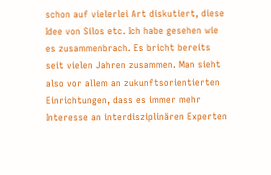schon auf vielerlei Art diskutiert, diese Idee von Silos etc. Ich habe gesehen wie es zusammenbrach. Es bricht bereits seit vielen Jahren zusammen. Man sieht also vor allem an zukunftsorientierten Einrichtungen, dass es immer mehr Interesse an interdisziplinären Experten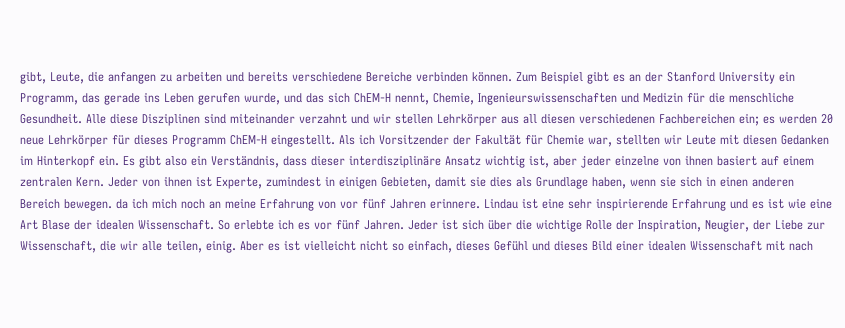gibt, Leute, die anfangen zu arbeiten und bereits verschiedene Bereiche verbinden können. Zum Beispiel gibt es an der Stanford University ein Programm, das gerade ins Leben gerufen wurde, und das sich ChEM-H nennt, Chemie, Ingenieurswissenschaften und Medizin für die menschliche Gesundheit. Alle diese Disziplinen sind miteinander verzahnt und wir stellen Lehrkörper aus all diesen verschiedenen Fachbereichen ein; es werden 20 neue Lehrkörper für dieses Programm ChEM-H eingestellt. Als ich Vorsitzender der Fakultät für Chemie war, stellten wir Leute mit diesen Gedanken im Hinterkopf ein. Es gibt also ein Verständnis, dass dieser interdisziplinäre Ansatz wichtig ist, aber jeder einzelne von ihnen basiert auf einem zentralen Kern. Jeder von ihnen ist Experte, zumindest in einigen Gebieten, damit sie dies als Grundlage haben, wenn sie sich in einen anderen Bereich bewegen. da ich mich noch an meine Erfahrung von vor fünf Jahren erinnere. Lindau ist eine sehr inspirierende Erfahrung und es ist wie eine Art Blase der idealen Wissenschaft. So erlebte ich es vor fünf Jahren. Jeder ist sich über die wichtige Rolle der Inspiration, Neugier, der Liebe zur Wissenschaft, die wir alle teilen, einig. Aber es ist vielleicht nicht so einfach, dieses Gefühl und dieses Bild einer idealen Wissenschaft mit nach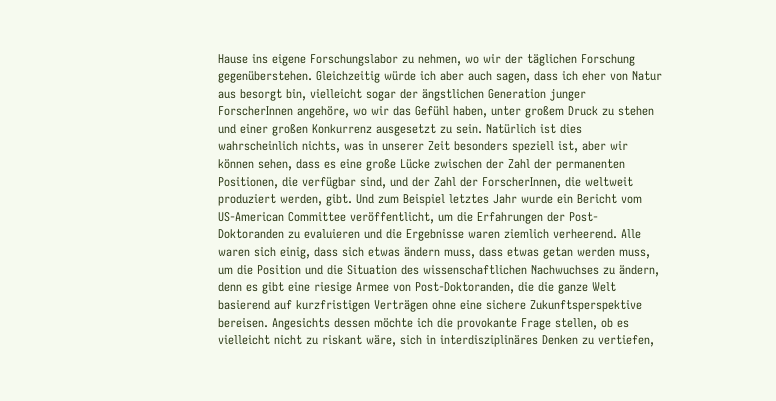Hause ins eigene Forschungslabor zu nehmen, wo wir der täglichen Forschung gegenüberstehen. Gleichzeitig würde ich aber auch sagen, dass ich eher von Natur aus besorgt bin, vielleicht sogar der ängstlichen Generation junger ForscherInnen angehöre, wo wir das Gefühl haben, unter großem Druck zu stehen und einer großen Konkurrenz ausgesetzt zu sein. Natürlich ist dies wahrscheinlich nichts, was in unserer Zeit besonders speziell ist, aber wir können sehen, dass es eine große Lücke zwischen der Zahl der permanenten Positionen, die verfügbar sind, und der Zahl der ForscherInnen, die weltweit produziert werden, gibt. Und zum Beispiel letztes Jahr wurde ein Bericht vom US-American Committee veröffentlicht, um die Erfahrungen der Post-Doktoranden zu evaluieren und die Ergebnisse waren ziemlich verheerend. Alle waren sich einig, dass sich etwas ändern muss, dass etwas getan werden muss, um die Position und die Situation des wissenschaftlichen Nachwuchses zu ändern, denn es gibt eine riesige Armee von Post-Doktoranden, die die ganze Welt basierend auf kurzfristigen Verträgen ohne eine sichere Zukunftsperspektive bereisen. Angesichts dessen möchte ich die provokante Frage stellen, ob es vielleicht nicht zu riskant wäre, sich in interdisziplinäres Denken zu vertiefen,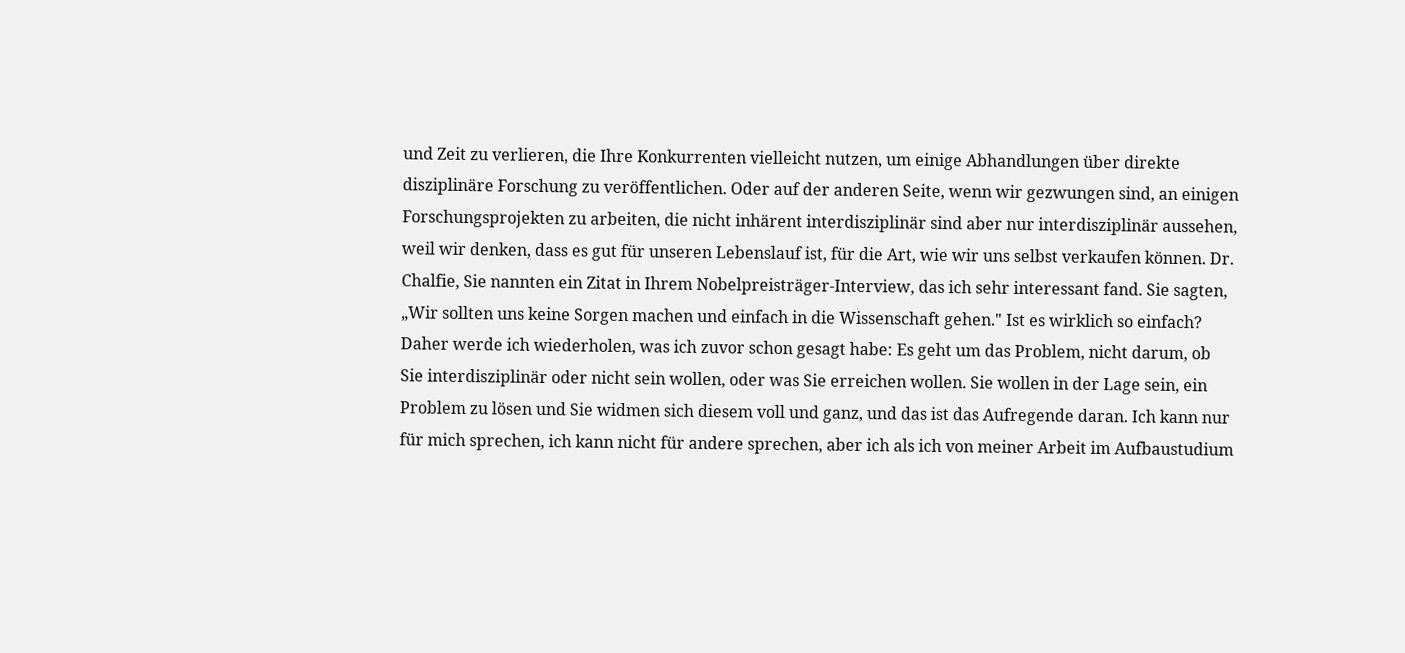und Zeit zu verlieren, die Ihre Konkurrenten vielleicht nutzen, um einige Abhandlungen über direkte disziplinäre Forschung zu veröffentlichen. Oder auf der anderen Seite, wenn wir gezwungen sind, an einigen Forschungsprojekten zu arbeiten, die nicht inhärent interdisziplinär sind aber nur interdisziplinär aussehen, weil wir denken, dass es gut für unseren Lebenslauf ist, für die Art, wie wir uns selbst verkaufen können. Dr. Chalfie, Sie nannten ein Zitat in Ihrem Nobelpreisträger-Interview, das ich sehr interessant fand. Sie sagten, „Wir sollten uns keine Sorgen machen und einfach in die Wissenschaft gehen." Ist es wirklich so einfach? Daher werde ich wiederholen, was ich zuvor schon gesagt habe: Es geht um das Problem, nicht darum, ob Sie interdisziplinär oder nicht sein wollen, oder was Sie erreichen wollen. Sie wollen in der Lage sein, ein Problem zu lösen und Sie widmen sich diesem voll und ganz, und das ist das Aufregende daran. Ich kann nur für mich sprechen, ich kann nicht für andere sprechen, aber ich als ich von meiner Arbeit im Aufbaustudium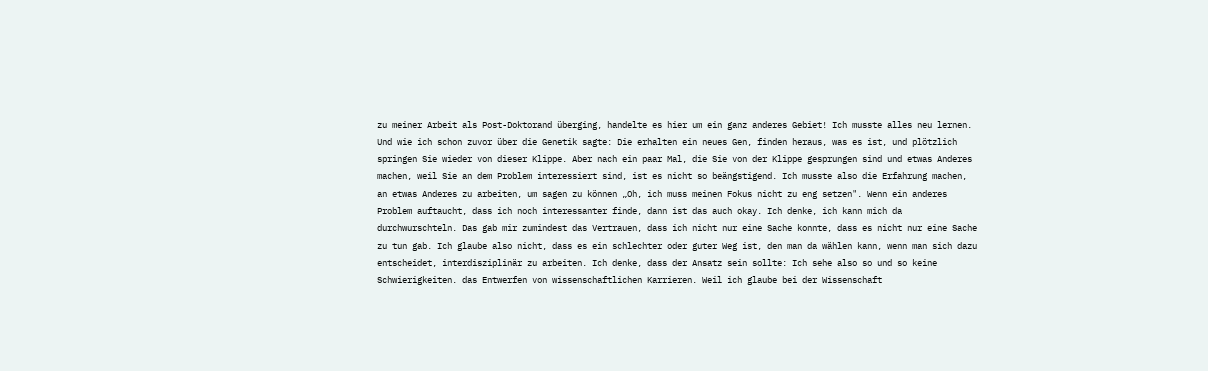zu meiner Arbeit als Post-Doktorand überging, handelte es hier um ein ganz anderes Gebiet! Ich musste alles neu lernen. Und wie ich schon zuvor über die Genetik sagte: Die erhalten ein neues Gen, finden heraus, was es ist, und plötzlich springen Sie wieder von dieser Klippe. Aber nach ein paar Mal, die Sie von der Klippe gesprungen sind und etwas Anderes machen, weil Sie an dem Problem interessiert sind, ist es nicht so beängstigend. Ich musste also die Erfahrung machen, an etwas Anderes zu arbeiten, um sagen zu können „Oh, ich muss meinen Fokus nicht zu eng setzen". Wenn ein anderes Problem auftaucht, dass ich noch interessanter finde, dann ist das auch okay. Ich denke, ich kann mich da durchwurschteln. Das gab mir zumindest das Vertrauen, dass ich nicht nur eine Sache konnte, dass es nicht nur eine Sache zu tun gab. Ich glaube also nicht, dass es ein schlechter oder guter Weg ist, den man da wählen kann, wenn man sich dazu entscheidet, interdisziplinär zu arbeiten. Ich denke, dass der Ansatz sein sollte: Ich sehe also so und so keine Schwierigkeiten. das Entwerfen von wissenschaftlichen Karrieren. Weil ich glaube bei der Wissenschaft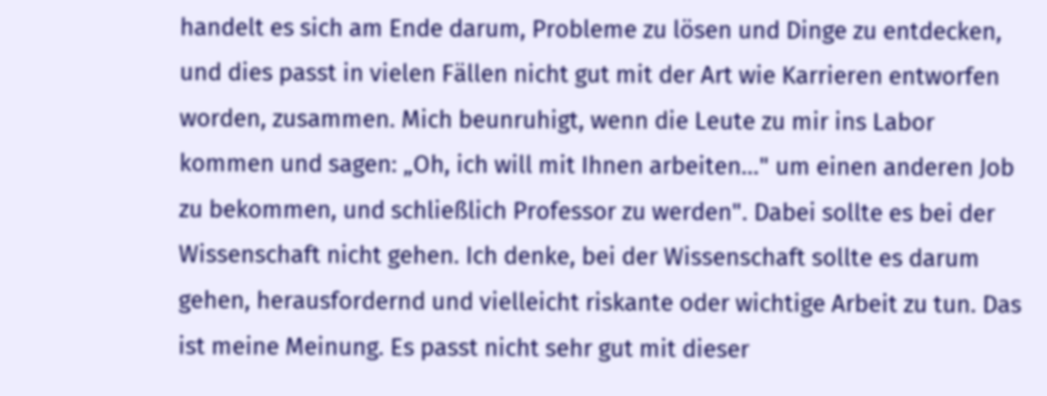handelt es sich am Ende darum, Probleme zu lösen und Dinge zu entdecken, und dies passt in vielen Fällen nicht gut mit der Art wie Karrieren entworfen worden, zusammen. Mich beunruhigt, wenn die Leute zu mir ins Labor kommen und sagen: „Oh, ich will mit Ihnen arbeiten..." um einen anderen Job zu bekommen, und schließlich Professor zu werden". Dabei sollte es bei der Wissenschaft nicht gehen. Ich denke, bei der Wissenschaft sollte es darum gehen, herausfordernd und vielleicht riskante oder wichtige Arbeit zu tun. Das ist meine Meinung. Es passt nicht sehr gut mit dieser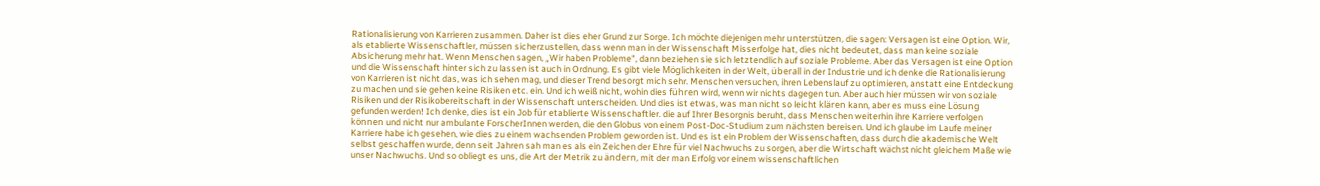Rationalisierung von Karrieren zusammen. Daher ist dies eher Grund zur Sorge. Ich möchte diejenigen mehr unterstützen, die sagen: Versagen ist eine Option. Wir, als etablierte Wissenschaftler, müssen sicherzustellen, dass wenn man in der Wissenschaft Misserfolge hat, dies nicht bedeutet, dass man keine soziale Absicherung mehr hat. Wenn Menschen sagen, „Wir haben Probleme", dann beziehen sie sich letztendlich auf soziale Probleme. Aber das Versagen ist eine Option und die Wissenschaft hinter sich zu lassen ist auch in Ordnung. Es gibt viele Möglichkeiten in der Welt, überall in der Industrie und ich denke die Rationalisierung von Karrieren ist nicht das, was ich sehen mag, und dieser Trend besorgt mich sehr. Menschen versuchen, ihren Lebenslauf zu optimieren, anstatt eine Entdeckung zu machen und sie gehen keine Risiken etc. ein. Und ich weiß nicht, wohin dies führen wird, wenn wir nichts dagegen tun. Aber auch hier müssen wir von soziale Risiken und der Risikobereitschaft in der Wissenschaft unterscheiden. Und dies ist etwas, was man nicht so leicht klären kann, aber es muss eine Lösung gefunden werden! Ich denke, dies ist ein Job für etablierte Wissenschaftler. die auf Ihrer Besorgnis beruht, dass Menschen weiterhin ihre Karriere verfolgen können und nicht nur ambulante ForscherInnen werden, die den Globus von einem Post-Doc-Studium zum nächsten bereisen. Und ich glaube im Laufe meiner Karriere habe ich gesehen, wie dies zu einem wachsenden Problem geworden ist. Und es ist ein Problem der Wissenschaften, dass durch die akademische Welt selbst geschaffen wurde, denn seit Jahren sah man es als ein Zeichen der Ehre für viel Nachwuchs zu sorgen, aber die Wirtschaft wächst nicht gleichem Maße wie unser Nachwuchs. Und so obliegt es uns, die Art der Metrik zu ändern, mit der man Erfolg vor einem wissenschaftlichen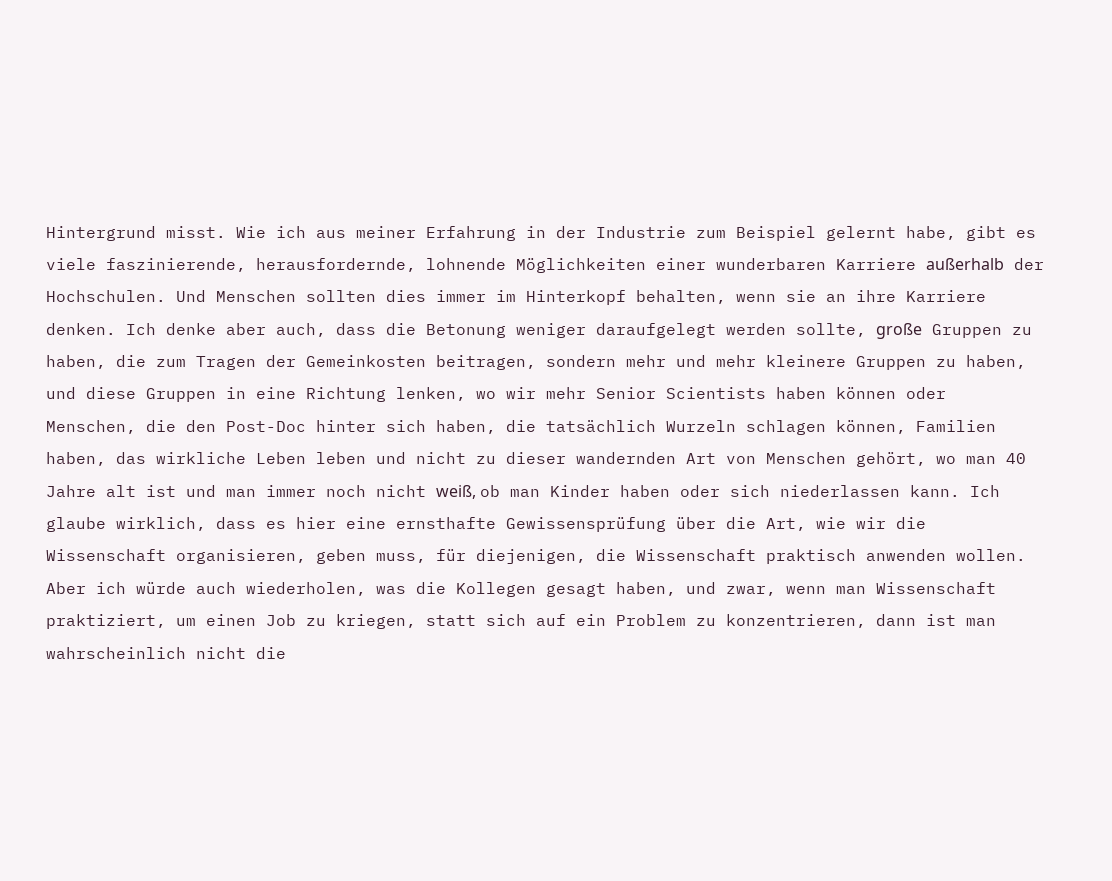Hintergrund misst. Wie ich aus meiner Erfahrung in der Industrie zum Beispiel gelernt habe, gibt es viele faszinierende, herausfordernde, lohnende Möglichkeiten einer wunderbaren Karriere außerhalb der Hochschulen. Und Menschen sollten dies immer im Hinterkopf behalten, wenn sie an ihre Karriere denken. Ich denke aber auch, dass die Betonung weniger daraufgelegt werden sollte, große Gruppen zu haben, die zum Tragen der Gemeinkosten beitragen, sondern mehr und mehr kleinere Gruppen zu haben, und diese Gruppen in eine Richtung lenken, wo wir mehr Senior Scientists haben können oder Menschen, die den Post-Doc hinter sich haben, die tatsächlich Wurzeln schlagen können, Familien haben, das wirkliche Leben leben und nicht zu dieser wandernden Art von Menschen gehört, wo man 40 Jahre alt ist und man immer noch nicht weiß, ob man Kinder haben oder sich niederlassen kann. Ich glaube wirklich, dass es hier eine ernsthafte Gewissensprüfung über die Art, wie wir die Wissenschaft organisieren, geben muss, für diejenigen, die Wissenschaft praktisch anwenden wollen. Aber ich würde auch wiederholen, was die Kollegen gesagt haben, und zwar, wenn man Wissenschaft praktiziert, um einen Job zu kriegen, statt sich auf ein Problem zu konzentrieren, dann ist man wahrscheinlich nicht die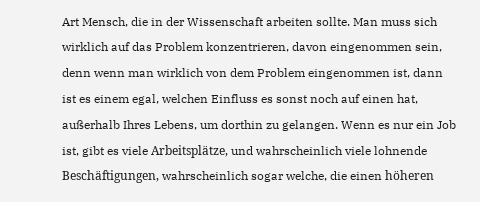Art Mensch, die in der Wissenschaft arbeiten sollte. Man muss sich wirklich auf das Problem konzentrieren, davon eingenommen sein, denn wenn man wirklich von dem Problem eingenommen ist, dann ist es einem egal, welchen Einfluss es sonst noch auf einen hat, außerhalb Ihres Lebens, um dorthin zu gelangen. Wenn es nur ein Job ist, gibt es viele Arbeitsplätze, und wahrscheinlich viele lohnende Beschäftigungen, wahrscheinlich sogar welche, die einen höheren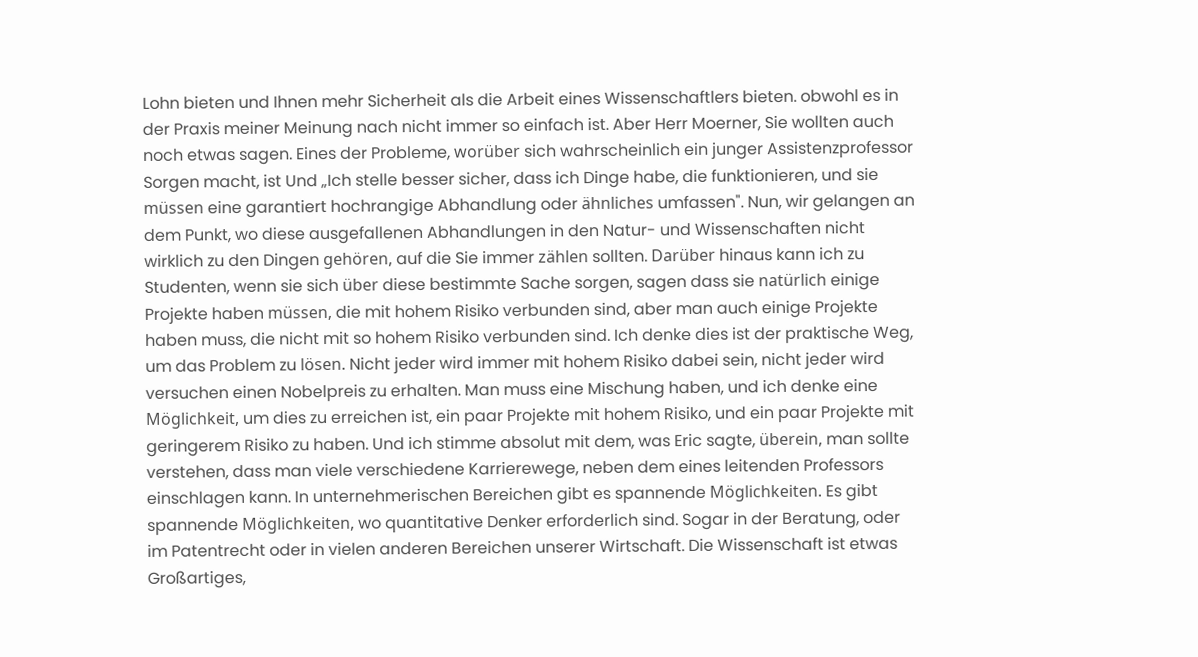Lohn bieten und Ihnen mehr Sicherheit als die Arbeit eines Wissenschaftlers bieten. obwohl es in der Praxis meiner Meinung nach nicht immer so einfach ist. Aber Herr Moerner, Sie wollten auch noch etwas sagen. Eines der Probleme, worüber sich wahrscheinlich ein junger Assistenzprofessor Sorgen macht, ist Und „Ich stelle besser sicher, dass ich Dinge habe, die funktionieren, und sie müssen eine garantiert hochrangige Abhandlung oder ähnliches umfassen". Nun, wir gelangen an dem Punkt, wo diese ausgefallenen Abhandlungen in den Natur- und Wissenschaften nicht wirklich zu den Dingen gehören, auf die Sie immer zählen sollten. Darüber hinaus kann ich zu Studenten, wenn sie sich über diese bestimmte Sache sorgen, sagen dass sie natürlich einige Projekte haben müssen, die mit hohem Risiko verbunden sind, aber man auch einige Projekte haben muss, die nicht mit so hohem Risiko verbunden sind. Ich denke dies ist der praktische Weg, um das Problem zu lösen. Nicht jeder wird immer mit hohem Risiko dabei sein, nicht jeder wird versuchen einen Nobelpreis zu erhalten. Man muss eine Mischung haben, und ich denke eine Möglichkeit, um dies zu erreichen ist, ein paar Projekte mit hohem Risiko, und ein paar Projekte mit geringerem Risiko zu haben. Und ich stimme absolut mit dem, was Eric sagte, überein, man sollte verstehen, dass man viele verschiedene Karrierewege, neben dem eines leitenden Professors einschlagen kann. In unternehmerischen Bereichen gibt es spannende Möglichkeiten. Es gibt spannende Möglichkeiten, wo quantitative Denker erforderlich sind. Sogar in der Beratung, oder im Patentrecht oder in vielen anderen Bereichen unserer Wirtschaft. Die Wissenschaft ist etwas Großartiges,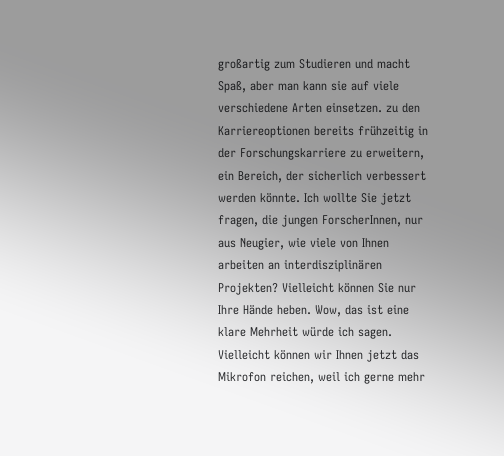großartig zum Studieren und macht Spaß, aber man kann sie auf viele verschiedene Arten einsetzen. zu den Karriereoptionen bereits frühzeitig in der Forschungskarriere zu erweitern, ein Bereich, der sicherlich verbessert werden könnte. Ich wollte Sie jetzt fragen, die jungen ForscherInnen, nur aus Neugier, wie viele von Ihnen arbeiten an interdisziplinären Projekten? Vielleicht können Sie nur Ihre Hände heben. Wow, das ist eine klare Mehrheit würde ich sagen. Vielleicht können wir Ihnen jetzt das Mikrofon reichen, weil ich gerne mehr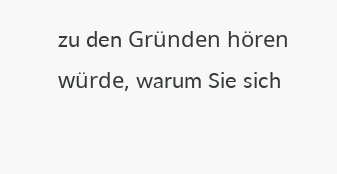zu den Gründen hören würde, warum Sie sich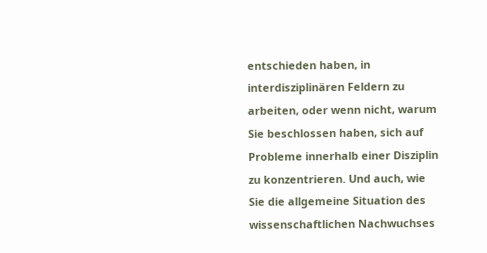entschieden haben, in interdisziplinären Feldern zu arbeiten, oder wenn nicht, warum Sie beschlossen haben, sich auf Probleme innerhalb einer Disziplin zu konzentrieren. Und auch, wie Sie die allgemeine Situation des wissenschaftlichen Nachwuchses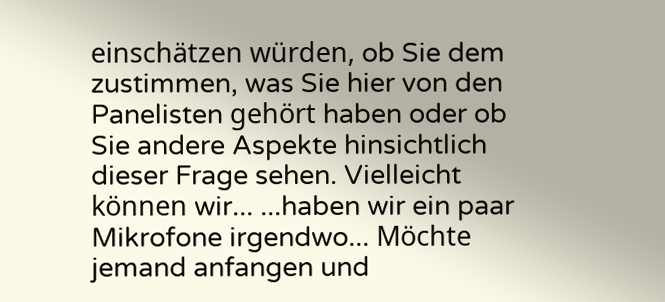einschätzen würden, ob Sie dem zustimmen, was Sie hier von den Panelisten gehört haben oder ob Sie andere Aspekte hinsichtlich dieser Frage sehen. Vielleicht können wir... ...haben wir ein paar Mikrofone irgendwo... Möchte jemand anfangen und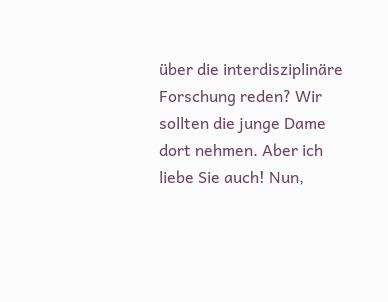über die interdisziplinäre Forschung reden? Wir sollten die junge Dame dort nehmen. Aber ich liebe Sie auch! Nun,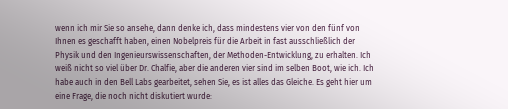wenn ich mir Sie so ansehe, dann denke ich, dass mindestens vier von den fünf von Ihnen es geschafft haben, einen Nobelpreis für die Arbeit in fast ausschließlich der Physik und den Ingenieurswissenschaften, der Methoden-Entwicklung, zu erhalten. Ich weiß nicht so viel über Dr. Chalfie, aber die anderen vier sind im selben Boot, wie ich. Ich habe auch in den Bell Labs gearbeitet, sehen Sie, es ist alles das Gleiche. Es geht hier um eine Frage, die noch nicht diskutiert wurde: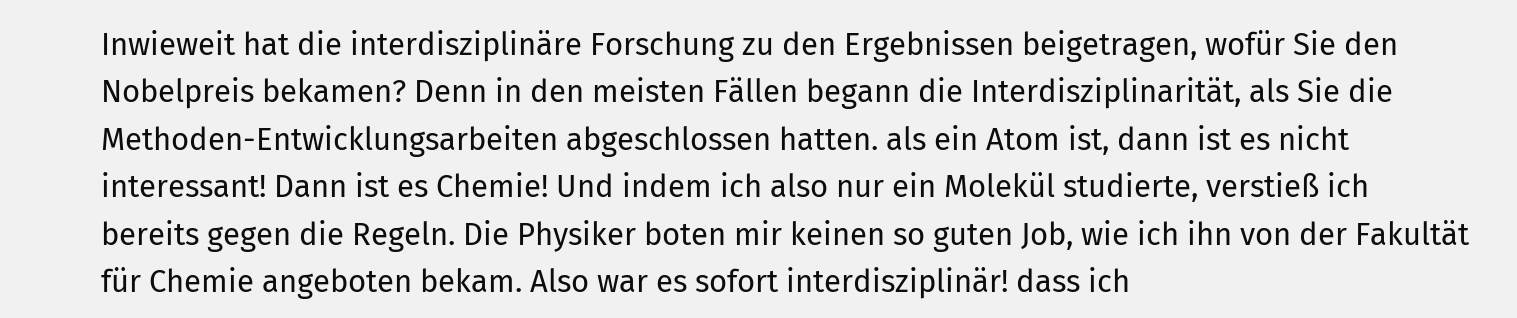Inwieweit hat die interdisziplinäre Forschung zu den Ergebnissen beigetragen, wofür Sie den Nobelpreis bekamen? Denn in den meisten Fällen begann die Interdisziplinarität, als Sie die Methoden-Entwicklungsarbeiten abgeschlossen hatten. als ein Atom ist, dann ist es nicht interessant! Dann ist es Chemie! Und indem ich also nur ein Molekül studierte, verstieß ich bereits gegen die Regeln. Die Physiker boten mir keinen so guten Job, wie ich ihn von der Fakultät für Chemie angeboten bekam. Also war es sofort interdisziplinär! dass ich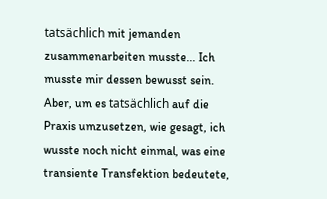tatsächlich mit jemanden zusammenarbeiten musste... Ich musste mir dessen bewusst sein. Aber, um es tatsächlich auf die Praxis umzusetzen, wie gesagt, ich wusste noch nicht einmal, was eine transiente Transfektion bedeutete,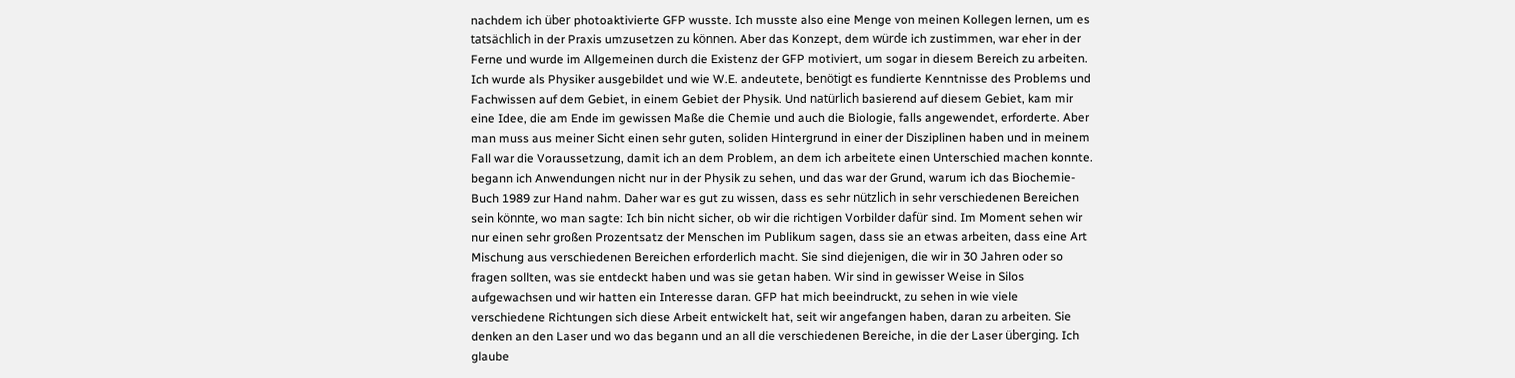nachdem ich über photoaktivierte GFP wusste. Ich musste also eine Menge von meinen Kollegen lernen, um es tatsächlich in der Praxis umzusetzen zu können. Aber das Konzept, dem würde ich zustimmen, war eher in der Ferne und wurde im Allgemeinen durch die Existenz der GFP motiviert, um sogar in diesem Bereich zu arbeiten. Ich wurde als Physiker ausgebildet und wie W.E. andeutete, benötigt es fundierte Kenntnisse des Problems und Fachwissen auf dem Gebiet, in einem Gebiet der Physik. Und natürlich basierend auf diesem Gebiet, kam mir eine Idee, die am Ende im gewissen Maße die Chemie und auch die Biologie, falls angewendet, erforderte. Aber man muss aus meiner Sicht einen sehr guten, soliden Hintergrund in einer der Disziplinen haben und in meinem Fall war die Voraussetzung, damit ich an dem Problem, an dem ich arbeitete einen Unterschied machen konnte. begann ich Anwendungen nicht nur in der Physik zu sehen, und das war der Grund, warum ich das Biochemie-Buch 1989 zur Hand nahm. Daher war es gut zu wissen, dass es sehr nützlich in sehr verschiedenen Bereichen sein könnte, wo man sagte: Ich bin nicht sicher, ob wir die richtigen Vorbilder dafür sind. Im Moment sehen wir nur einen sehr großen Prozentsatz der Menschen im Publikum sagen, dass sie an etwas arbeiten, dass eine Art Mischung aus verschiedenen Bereichen erforderlich macht. Sie sind diejenigen, die wir in 30 Jahren oder so fragen sollten, was sie entdeckt haben und was sie getan haben. Wir sind in gewisser Weise in Silos aufgewachsen und wir hatten ein Interesse daran. GFP hat mich beeindruckt, zu sehen in wie viele verschiedene Richtungen sich diese Arbeit entwickelt hat, seit wir angefangen haben, daran zu arbeiten. Sie denken an den Laser und wo das begann und an all die verschiedenen Bereiche, in die der Laser überging. Ich glaube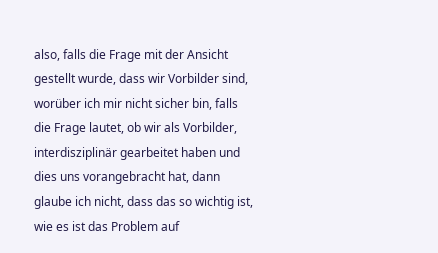also, falls die Frage mit der Ansicht gestellt wurde, dass wir Vorbilder sind, worüber ich mir nicht sicher bin, falls die Frage lautet, ob wir als Vorbilder, interdisziplinär gearbeitet haben und dies uns vorangebracht hat, dann glaube ich nicht, dass das so wichtig ist, wie es ist das Problem auf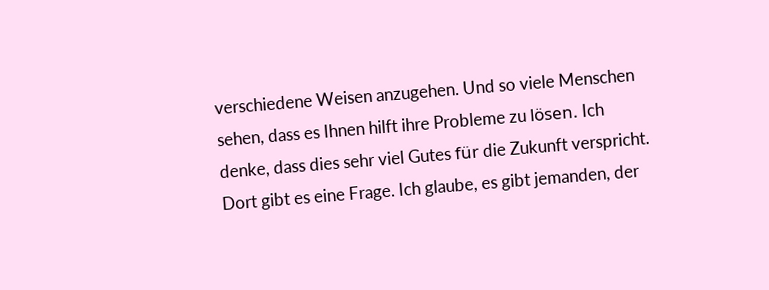verschiedene Weisen anzugehen. Und so viele Menschen sehen, dass es Ihnen hilft ihre Probleme zu lösen. Ich denke, dass dies sehr viel Gutes für die Zukunft verspricht. Dort gibt es eine Frage. Ich glaube, es gibt jemanden, der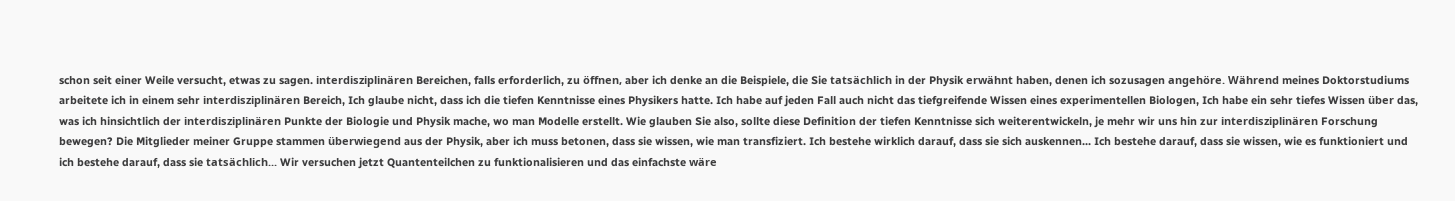schon seit einer Weile versucht, etwas zu sagen. interdisziplinären Bereichen, falls erforderlich, zu öffnen, aber ich denke an die Beispiele, die Sie tatsächlich in der Physik erwähnt haben, denen ich sozusagen angehöre. Während meines Doktorstudiums arbeitete ich in einem sehr interdisziplinären Bereich, Ich glaube nicht, dass ich die tiefen Kenntnisse eines Physikers hatte. Ich habe auf jeden Fall auch nicht das tiefgreifende Wissen eines experimentellen Biologen, Ich habe ein sehr tiefes Wissen über das, was ich hinsichtlich der interdisziplinären Punkte der Biologie und Physik mache, wo man Modelle erstellt. Wie glauben Sie also, sollte diese Definition der tiefen Kenntnisse sich weiterentwickeln, je mehr wir uns hin zur interdisziplinären Forschung bewegen? Die Mitglieder meiner Gruppe stammen überwiegend aus der Physik, aber ich muss betonen, dass sie wissen, wie man transfiziert. Ich bestehe wirklich darauf, dass sie sich auskennen... Ich bestehe darauf, dass sie wissen, wie es funktioniert und ich bestehe darauf, dass sie tatsächlich... Wir versuchen jetzt Quantenteilchen zu funktionalisieren und das einfachste wäre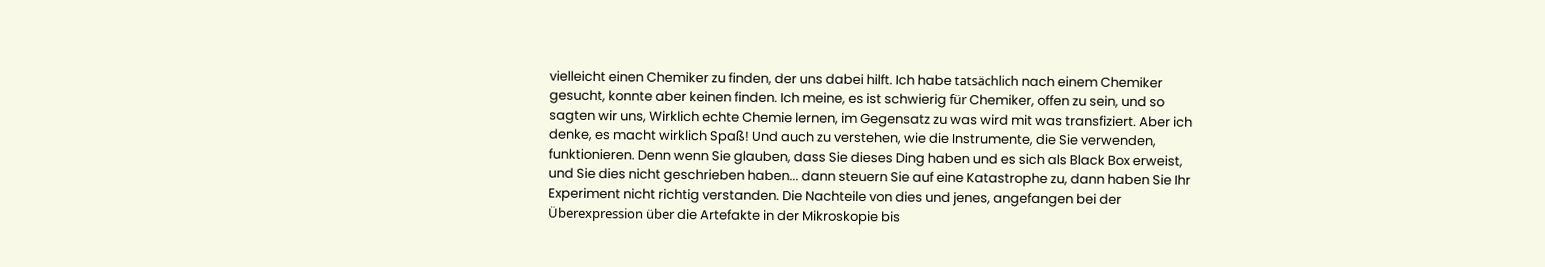vielleicht einen Chemiker zu finden, der uns dabei hilft. Ich habe tatsächlich nach einem Chemiker gesucht, konnte aber keinen finden. Ich meine, es ist schwierig für Chemiker, offen zu sein, und so sagten wir uns, Wirklich echte Chemie lernen, im Gegensatz zu was wird mit was transfiziert. Aber ich denke, es macht wirklich Spaß! Und auch zu verstehen, wie die Instrumente, die Sie verwenden, funktionieren. Denn wenn Sie glauben, dass Sie dieses Ding haben und es sich als Black Box erweist, und Sie dies nicht geschrieben haben... dann steuern Sie auf eine Katastrophe zu, dann haben Sie Ihr Experiment nicht richtig verstanden. Die Nachteile von dies und jenes, angefangen bei der Überexpression über die Artefakte in der Mikroskopie bis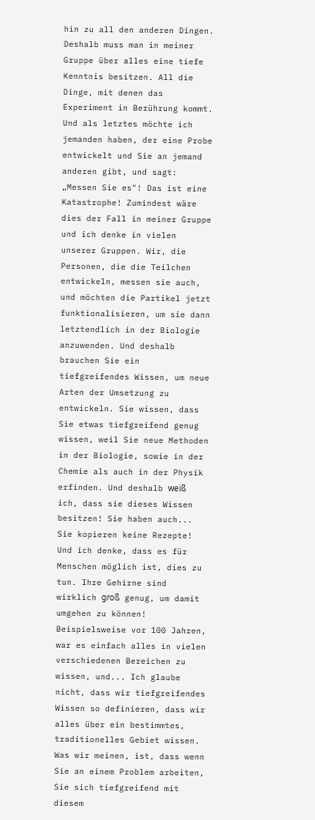hin zu all den anderen Dingen. Deshalb muss man in meiner Gruppe über alles eine tiefe Kenntnis besitzen. All die Dinge, mit denen das Experiment in Berührung kommt. Und als letztes möchte ich jemanden haben, der eine Probe entwickelt und Sie an jemand anderen gibt, und sagt: „Messen Sie es"! Das ist eine Katastrophe! Zumindest wäre dies der Fall in meiner Gruppe und ich denke in vielen unserer Gruppen. Wir, die Personen, die die Teilchen entwickeln, messen sie auch, und möchten die Partikel jetzt funktionalisieren, um sie dann letztendlich in der Biologie anzuwenden. Und deshalb brauchen Sie ein tiefgreifendes Wissen, um neue Arten der Umsetzung zu entwickeln. Sie wissen, dass Sie etwas tiefgreifend genug wissen, weil Sie neue Methoden in der Biologie, sowie in der Chemie als auch in der Physik erfinden. Und deshalb weiß ich, dass sie dieses Wissen besitzen! Sie haben auch... Sie kopieren keine Rezepte! Und ich denke, dass es für Menschen möglich ist, dies zu tun. Ihre Gehirne sind wirklich groß genug, um damit umgehen zu können! Beispielsweise vor 100 Jahren, war es einfach alles in vielen verschiedenen Bereichen zu wissen, und... Ich glaube nicht, dass wir tiefgreifendes Wissen so definieren, dass wir alles über ein bestimmtes, traditionelles Gebiet wissen. Was wir meinen, ist, dass wenn Sie an einem Problem arbeiten, Sie sich tiefgreifend mit diesem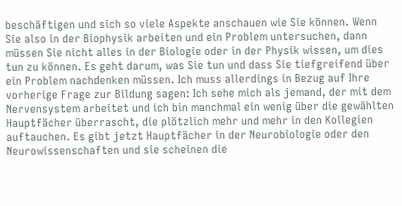beschäftigen und sich so viele Aspekte anschauen wie Sie können. Wenn Sie also in der Biophysik arbeiten und ein Problem untersuchen, dann müssen Sie nicht alles in der Biologie oder in der Physik wissen, um dies tun zu können. Es geht darum, was Sie tun und dass Sie tiefgreifend über ein Problem nachdenken müssen. Ich muss allerdings in Bezug auf Ihre vorherige Frage zur Bildung sagen: Ich sehe mich als jemand, der mit dem Nervensystem arbeitet und ich bin manchmal ein wenig über die gewählten Hauptfächer überrascht, die plötzlich mehr und mehr in den Kollegien auftauchen. Es gibt jetzt Hauptfächer in der Neurobiologie oder den Neurowissenschaften und sie scheinen die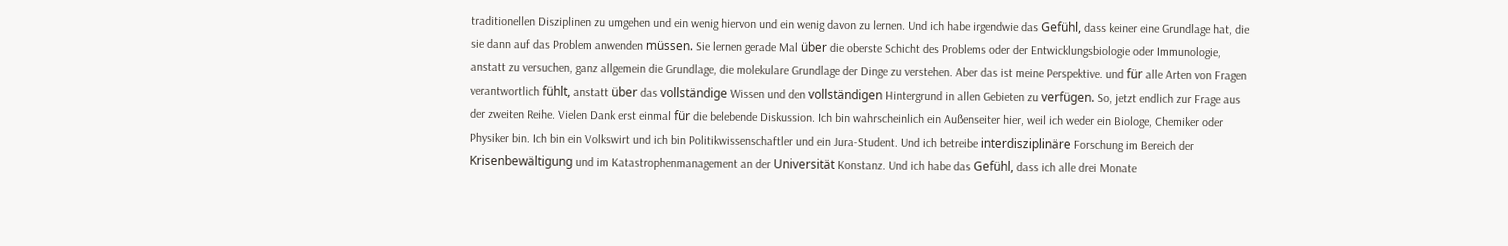traditionellen Disziplinen zu umgehen und ein wenig hiervon und ein wenig davon zu lernen. Und ich habe irgendwie das Gefühl, dass keiner eine Grundlage hat, die sie dann auf das Problem anwenden müssen. Sie lernen gerade Mal über die oberste Schicht des Problems oder der Entwicklungsbiologie oder Immunologie, anstatt zu versuchen, ganz allgemein die Grundlage, die molekulare Grundlage der Dinge zu verstehen. Aber das ist meine Perspektive. und für alle Arten von Fragen verantwortlich fühlt, anstatt über das vollständige Wissen und den vollständigen Hintergrund in allen Gebieten zu verfügen. So, jetzt endlich zur Frage aus der zweiten Reihe. Vielen Dank erst einmal für die belebende Diskussion. Ich bin wahrscheinlich ein Außenseiter hier, weil ich weder ein Biologe, Chemiker oder Physiker bin. Ich bin ein Volkswirt und ich bin Politikwissenschaftler und ein Jura-Student. Und ich betreibe interdisziplinäre Forschung im Bereich der Krisenbewältigung und im Katastrophenmanagement an der Universität Konstanz. Und ich habe das Gefühl, dass ich alle drei Monate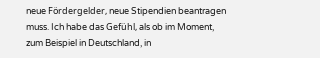neue Fördergelder, neue Stipendien beantragen muss. Ich habe das Gefühl, als ob im Moment, zum Beispiel in Deutschland, in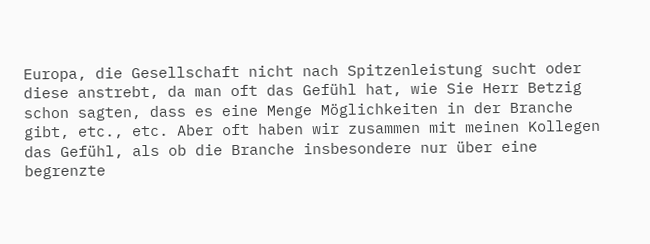Europa, die Gesellschaft nicht nach Spitzenleistung sucht oder diese anstrebt, da man oft das Gefühl hat, wie Sie Herr Betzig schon sagten, dass es eine Menge Möglichkeiten in der Branche gibt, etc., etc. Aber oft haben wir zusammen mit meinen Kollegen das Gefühl, als ob die Branche insbesondere nur über eine begrenzte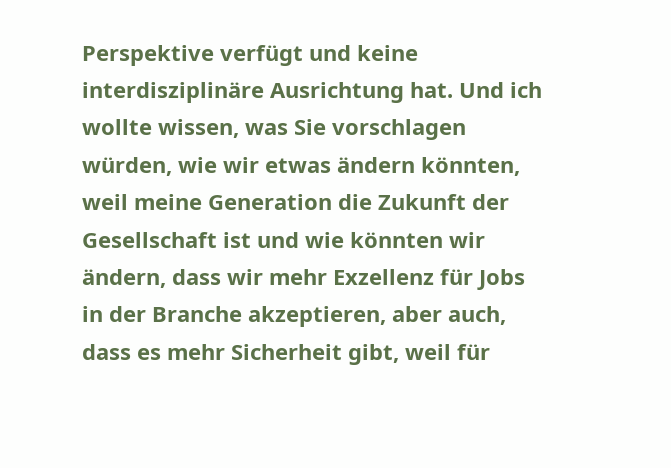Perspektive verfügt und keine interdisziplinäre Ausrichtung hat. Und ich wollte wissen, was Sie vorschlagen würden, wie wir etwas ändern könnten, weil meine Generation die Zukunft der Gesellschaft ist und wie könnten wir ändern, dass wir mehr Exzellenz für Jobs in der Branche akzeptieren, aber auch, dass es mehr Sicherheit gibt, weil für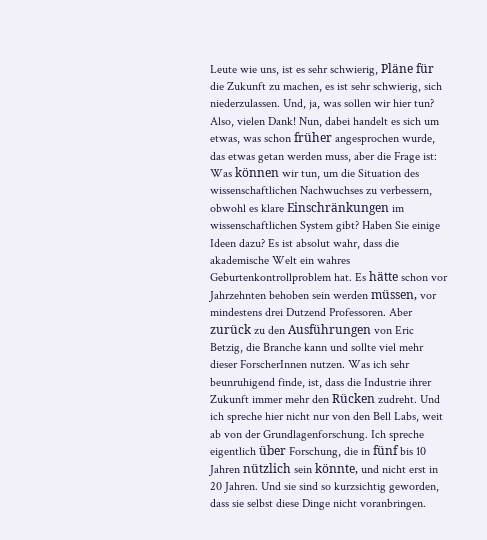Leute wie uns, ist es sehr schwierig, Pläne für die Zukunft zu machen, es ist sehr schwierig, sich niederzulassen. Und, ja, was sollen wir hier tun? Also, vielen Dank! Nun, dabei handelt es sich um etwas, was schon früher angesprochen wurde, das etwas getan werden muss, aber die Frage ist: Was können wir tun, um die Situation des wissenschaftlichen Nachwuchses zu verbessern, obwohl es klare Einschränkungen im wissenschaftlichen System gibt? Haben Sie einige Ideen dazu? Es ist absolut wahr, dass die akademische Welt ein wahres Geburtenkontrollproblem hat. Es hätte schon vor Jahrzehnten behoben sein werden müssen, vor mindestens drei Dutzend Professoren. Aber zurück zu den Ausführungen von Eric Betzig, die Branche kann und sollte viel mehr dieser ForscherInnen nutzen. Was ich sehr beunruhigend finde, ist, dass die Industrie ihrer Zukunft immer mehr den Rücken zudreht. Und ich spreche hier nicht nur von den Bell Labs, weit ab von der Grundlagenforschung. Ich spreche eigentlich über Forschung, die in fünf bis 10 Jahren nützlich sein könnte, und nicht erst in 20 Jahren. Und sie sind so kurzsichtig geworden, dass sie selbst diese Dinge nicht voranbringen.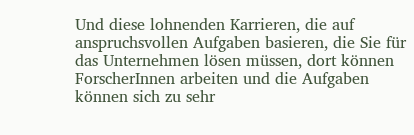Und diese lohnenden Karrieren, die auf anspruchsvollen Aufgaben basieren, die Sie für das Unternehmen lösen müssen, dort können ForscherInnen arbeiten und die Aufgaben können sich zu sehr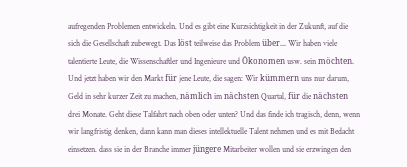aufregenden Problemen entwickeln. Und es gibt eine Kurzsichtigkeit in der Zukunft, auf die sich die Gesellschaft zubewegt. Das löst teilweise das Problem über... Wir haben viele talentierte Leute, die Wissenschaftler und Ingenieure und Ökonomen usw. sein möchten. Und jetzt haben wir den Markt für jene Leute, die sagen: Wir kümmern uns nur darum, Geld in sehr kurzer Zeit zu machen, nämlich im nächsten Quartal, für die nächsten drei Monate. Geht diese Talfahrt nach oben oder unten? Und das finde ich tragisch, denn, wenn wir langfristig denken, dann kann man dieses intellektuelle Talent nehmen und es mit Bedacht einsetzen. dass sie in der Branche immer jüngere Mitarbeiter wollen und sie erzwingen den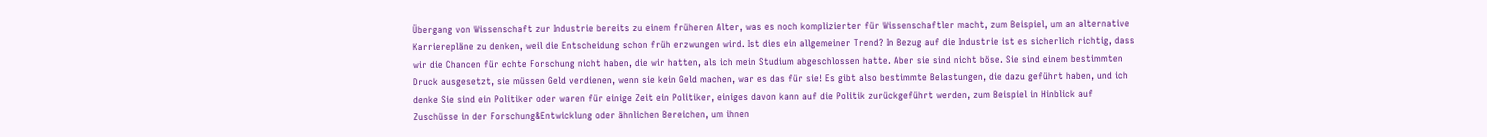Übergang von Wissenschaft zur Industrie bereits zu einem früheren Alter, was es noch komplizierter für Wissenschaftler macht, zum Beispiel, um an alternative Karrierepläne zu denken, weil die Entscheidung schon früh erzwungen wird. Ist dies ein allgemeiner Trend? In Bezug auf die Industrie ist es sicherlich richtig, dass wir die Chancen für echte Forschung nicht haben, die wir hatten, als ich mein Studium abgeschlossen hatte. Aber sie sind nicht böse. Sie sind einem bestimmten Druck ausgesetzt, sie müssen Geld verdienen, wenn sie kein Geld machen, war es das für sie! Es gibt also bestimmte Belastungen, die dazu geführt haben, und ich denke Sie sind ein Politiker oder waren für einige Zeit ein Politiker, einiges davon kann auf die Politik zurückgeführt werden, zum Beispiel in Hinblick auf Zuschüsse in der Forschung&Entwicklung oder ähnlichen Bereichen, um ihnen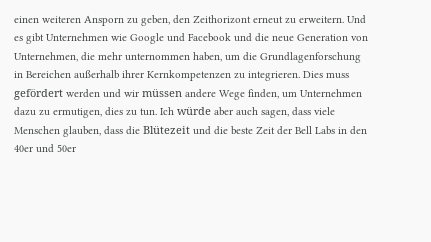einen weiteren Ansporn zu geben, den Zeithorizont erneut zu erweitern. Und es gibt Unternehmen wie Google und Facebook und die neue Generation von Unternehmen, die mehr unternommen haben, um die Grundlagenforschung in Bereichen außerhalb ihrer Kernkompetenzen zu integrieren. Dies muss gefördert werden und wir müssen andere Wege finden, um Unternehmen dazu zu ermutigen, dies zu tun. Ich würde aber auch sagen, dass viele Menschen glauben, dass die Blütezeit und die beste Zeit der Bell Labs in den 40er und 50er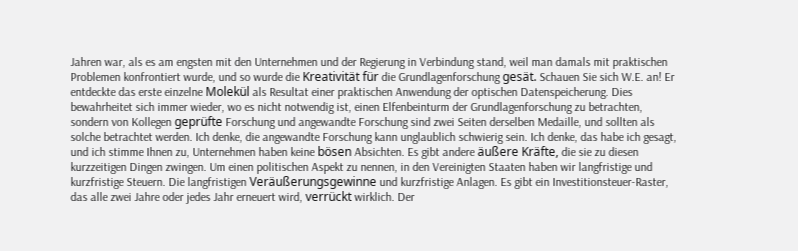Jahren war, als es am engsten mit den Unternehmen und der Regierung in Verbindung stand, weil man damals mit praktischen Problemen konfrontiert wurde, und so wurde die Kreativität für die Grundlagenforschung gesät. Schauen Sie sich W.E. an! Er entdeckte das erste einzelne Molekül als Resultat einer praktischen Anwendung der optischen Datenspeicherung. Dies bewahrheitet sich immer wieder, wo es nicht notwendig ist, einen Elfenbeinturm der Grundlagenforschung zu betrachten, sondern von Kollegen geprüfte Forschung und angewandte Forschung sind zwei Seiten derselben Medaille, und sollten als solche betrachtet werden. Ich denke, die angewandte Forschung kann unglaublich schwierig sein. Ich denke, das habe ich gesagt, und ich stimme Ihnen zu, Unternehmen haben keine bösen Absichten. Es gibt andere äußere Kräfte, die sie zu diesen kurzzeitigen Dingen zwingen. Um einen politischen Aspekt zu nennen, in den Vereinigten Staaten haben wir langfristige und kurzfristige Steuern. Die langfristigen Veräußerungsgewinne und kurzfristige Anlagen. Es gibt ein Investitionsteuer-Raster, das alle zwei Jahre oder jedes Jahr erneuert wird, verrückt wirklich. Der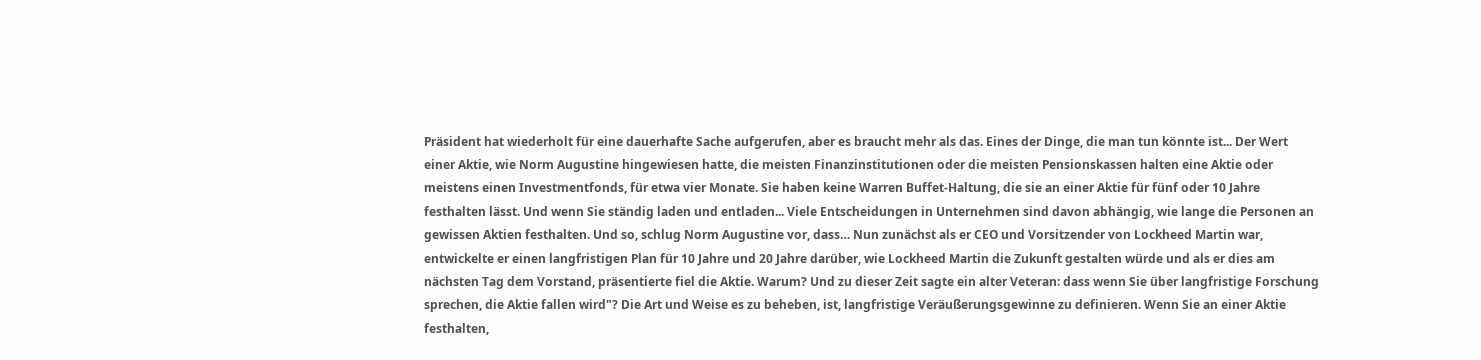Präsident hat wiederholt für eine dauerhafte Sache aufgerufen, aber es braucht mehr als das. Eines der Dinge, die man tun könnte ist... Der Wert einer Aktie, wie Norm Augustine hingewiesen hatte, die meisten Finanzinstitutionen oder die meisten Pensionskassen halten eine Aktie oder meistens einen Investmentfonds, für etwa vier Monate. Sie haben keine Warren Buffet-Haltung, die sie an einer Aktie für fünf oder 10 Jahre festhalten lässt. Und wenn Sie ständig laden und entladen... Viele Entscheidungen in Unternehmen sind davon abhängig, wie lange die Personen an gewissen Aktien festhalten. Und so, schlug Norm Augustine vor, dass… Nun zunächst als er CEO und Vorsitzender von Lockheed Martin war, entwickelte er einen langfristigen Plan für 10 Jahre und 20 Jahre darüber, wie Lockheed Martin die Zukunft gestalten würde und als er dies am nächsten Tag dem Vorstand, präsentierte fiel die Aktie. Warum? Und zu dieser Zeit sagte ein alter Veteran: dass wenn Sie über langfristige Forschung sprechen, die Aktie fallen wird"? Die Art und Weise es zu beheben, ist, langfristige Veräußerungsgewinne zu definieren. Wenn Sie an einer Aktie festhalten,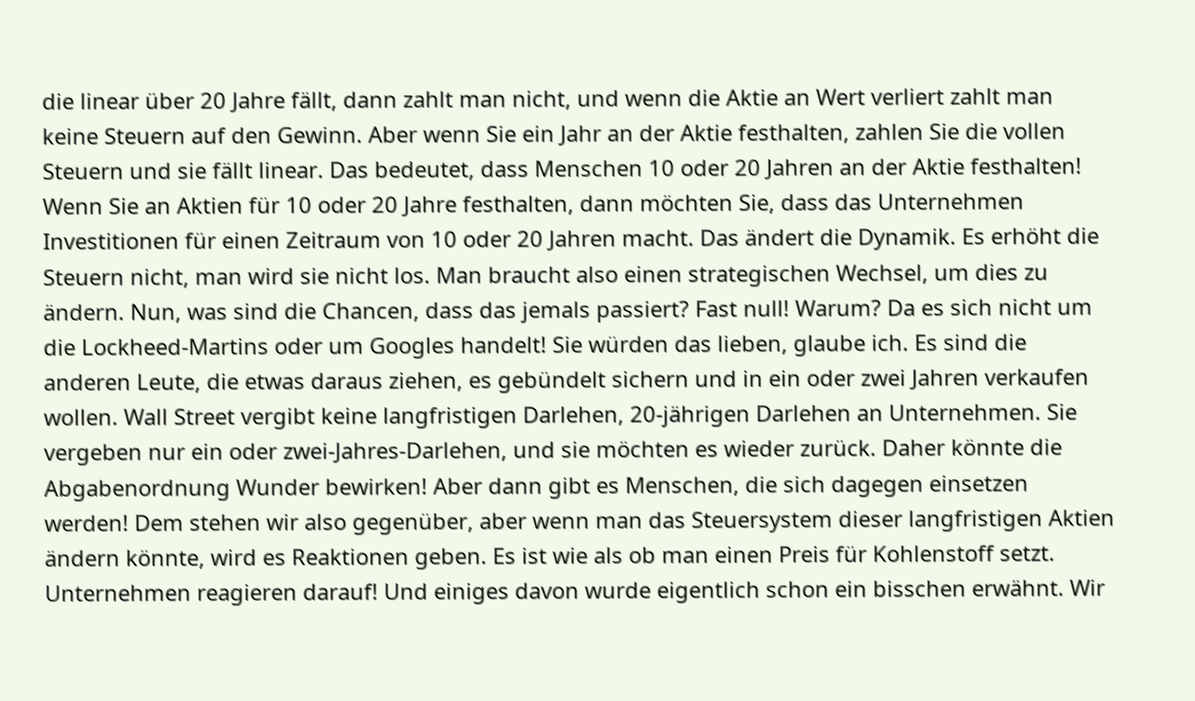die linear über 20 Jahre fällt, dann zahlt man nicht, und wenn die Aktie an Wert verliert zahlt man keine Steuern auf den Gewinn. Aber wenn Sie ein Jahr an der Aktie festhalten, zahlen Sie die vollen Steuern und sie fällt linear. Das bedeutet, dass Menschen 10 oder 20 Jahren an der Aktie festhalten! Wenn Sie an Aktien für 10 oder 20 Jahre festhalten, dann möchten Sie, dass das Unternehmen Investitionen für einen Zeitraum von 10 oder 20 Jahren macht. Das ändert die Dynamik. Es erhöht die Steuern nicht, man wird sie nicht los. Man braucht also einen strategischen Wechsel, um dies zu ändern. Nun, was sind die Chancen, dass das jemals passiert? Fast null! Warum? Da es sich nicht um die Lockheed-Martins oder um Googles handelt! Sie würden das lieben, glaube ich. Es sind die anderen Leute, die etwas daraus ziehen, es gebündelt sichern und in ein oder zwei Jahren verkaufen wollen. Wall Street vergibt keine langfristigen Darlehen, 20-jährigen Darlehen an Unternehmen. Sie vergeben nur ein oder zwei-Jahres-Darlehen, und sie möchten es wieder zurück. Daher könnte die Abgabenordnung Wunder bewirken! Aber dann gibt es Menschen, die sich dagegen einsetzen werden! Dem stehen wir also gegenüber, aber wenn man das Steuersystem dieser langfristigen Aktien ändern könnte, wird es Reaktionen geben. Es ist wie als ob man einen Preis für Kohlenstoff setzt. Unternehmen reagieren darauf! Und einiges davon wurde eigentlich schon ein bisschen erwähnt. Wir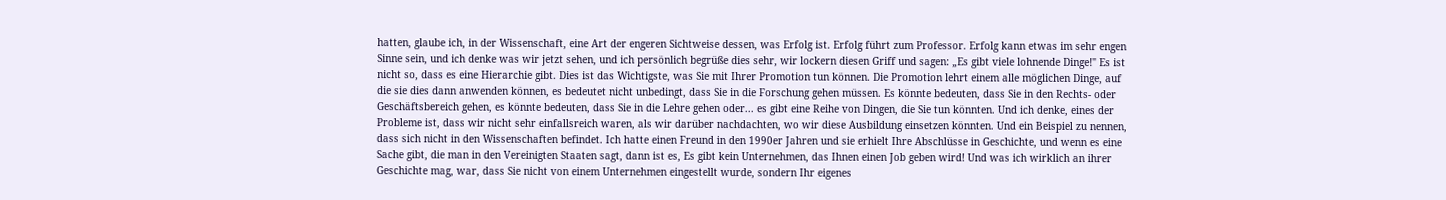hatten, glaube ich, in der Wissenschaft, eine Art der engeren Sichtweise dessen, was Erfolg ist. Erfolg führt zum Professor. Erfolg kann etwas im sehr engen Sinne sein, und ich denke was wir jetzt sehen, und ich persönlich begrüße dies sehr, wir lockern diesen Griff und sagen: „Es gibt viele lohnende Dinge!" Es ist nicht so, dass es eine Hierarchie gibt. Dies ist das Wichtigste, was Sie mit Ihrer Promotion tun können. Die Promotion lehrt einem alle möglichen Dinge, auf die sie dies dann anwenden können, es bedeutet nicht unbedingt, dass Sie in die Forschung gehen müssen. Es könnte bedeuten, dass Sie in den Rechts- oder Geschäftsbereich gehen, es könnte bedeuten, dass Sie in die Lehre gehen oder... es gibt eine Reihe von Dingen, die Sie tun könnten. Und ich denke, eines der Probleme ist, dass wir nicht sehr einfallsreich waren, als wir darüber nachdachten, wo wir diese Ausbildung einsetzen könnten. Und ein Beispiel zu nennen, dass sich nicht in den Wissenschaften befindet. Ich hatte einen Freund in den 1990er Jahren und sie erhielt Ihre Abschlüsse in Geschichte, und wenn es eine Sache gibt, die man in den Vereinigten Staaten sagt, dann ist es, Es gibt kein Unternehmen, das Ihnen einen Job geben wird! Und was ich wirklich an ihrer Geschichte mag, war, dass Sie nicht von einem Unternehmen eingestellt wurde, sondern Ihr eigenes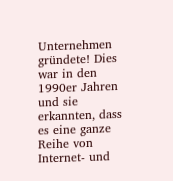Unternehmen gründete! Dies war in den 1990er Jahren und sie erkannten, dass es eine ganze Reihe von Internet- und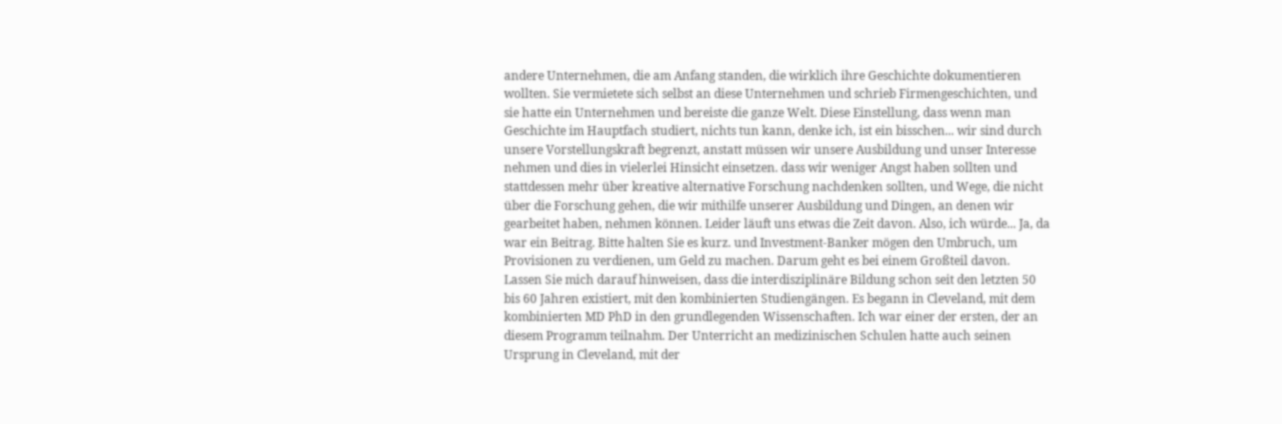andere Unternehmen, die am Anfang standen, die wirklich ihre Geschichte dokumentieren wollten. Sie vermietete sich selbst an diese Unternehmen und schrieb Firmengeschichten, und sie hatte ein Unternehmen und bereiste die ganze Welt. Diese Einstellung, dass wenn man Geschichte im Hauptfach studiert, nichts tun kann, denke ich, ist ein bisschen... wir sind durch unsere Vorstellungskraft begrenzt, anstatt müssen wir unsere Ausbildung und unser Interesse nehmen und dies in vielerlei Hinsicht einsetzen. dass wir weniger Angst haben sollten und stattdessen mehr über kreative alternative Forschung nachdenken sollten, und Wege, die nicht über die Forschung gehen, die wir mithilfe unserer Ausbildung und Dingen, an denen wir gearbeitet haben, nehmen können. Leider läuft uns etwas die Zeit davon. Also, ich würde... Ja, da war ein Beitrag. Bitte halten Sie es kurz. und Investment-Banker mögen den Umbruch, um Provisionen zu verdienen, um Geld zu machen. Darum geht es bei einem Großteil davon. Lassen Sie mich darauf hinweisen, dass die interdisziplinäre Bildung schon seit den letzten 50 bis 60 Jahren existiert, mit den kombinierten Studiengängen. Es begann in Cleveland, mit dem kombinierten MD PhD in den grundlegenden Wissenschaften. Ich war einer der ersten, der an diesem Programm teilnahm. Der Unterricht an medizinischen Schulen hatte auch seinen Ursprung in Cleveland, mit der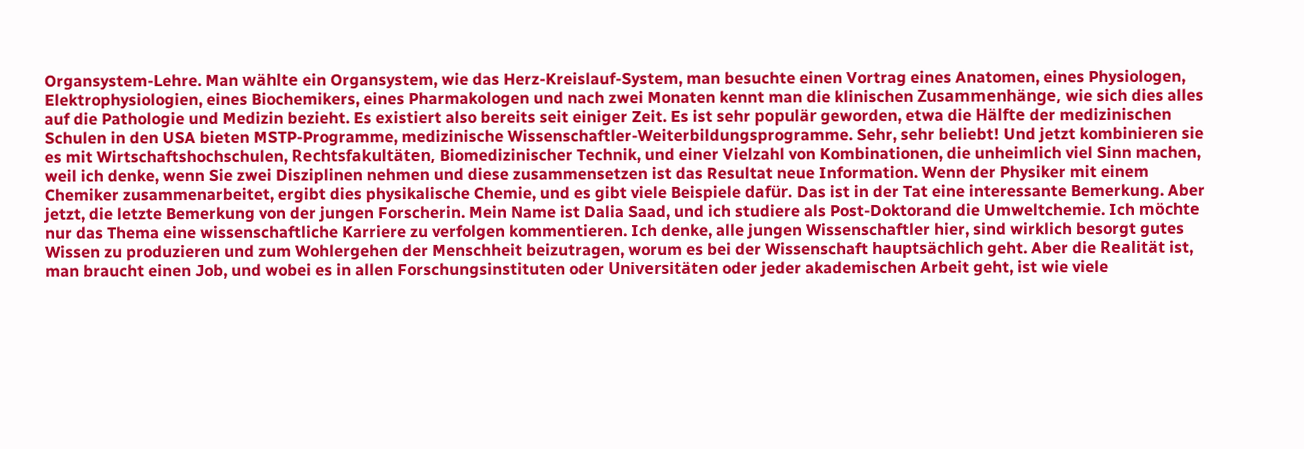Organsystem-Lehre. Man wählte ein Organsystem, wie das Herz-Kreislauf-System, man besuchte einen Vortrag eines Anatomen, eines Physiologen, Elektrophysiologien, eines Biochemikers, eines Pharmakologen und nach zwei Monaten kennt man die klinischen Zusammenhänge, wie sich dies alles auf die Pathologie und Medizin bezieht. Es existiert also bereits seit einiger Zeit. Es ist sehr populär geworden, etwa die Hälfte der medizinischen Schulen in den USA bieten MSTP-Programme, medizinische Wissenschaftler-Weiterbildungsprogramme. Sehr, sehr beliebt! Und jetzt kombinieren sie es mit Wirtschaftshochschulen, Rechtsfakultäten, Biomedizinischer Technik, und einer Vielzahl von Kombinationen, die unheimlich viel Sinn machen, weil ich denke, wenn Sie zwei Disziplinen nehmen und diese zusammensetzen ist das Resultat neue Information. Wenn der Physiker mit einem Chemiker zusammenarbeitet, ergibt dies physikalische Chemie, und es gibt viele Beispiele dafür. Das ist in der Tat eine interessante Bemerkung. Aber jetzt, die letzte Bemerkung von der jungen Forscherin. Mein Name ist Dalia Saad, und ich studiere als Post-Doktorand die Umweltchemie. Ich möchte nur das Thema eine wissenschaftliche Karriere zu verfolgen kommentieren. Ich denke, alle jungen Wissenschaftler hier, sind wirklich besorgt gutes Wissen zu produzieren und zum Wohlergehen der Menschheit beizutragen, worum es bei der Wissenschaft hauptsächlich geht. Aber die Realität ist, man braucht einen Job, und wobei es in allen Forschungsinstituten oder Universitäten oder jeder akademischen Arbeit geht, ist wie viele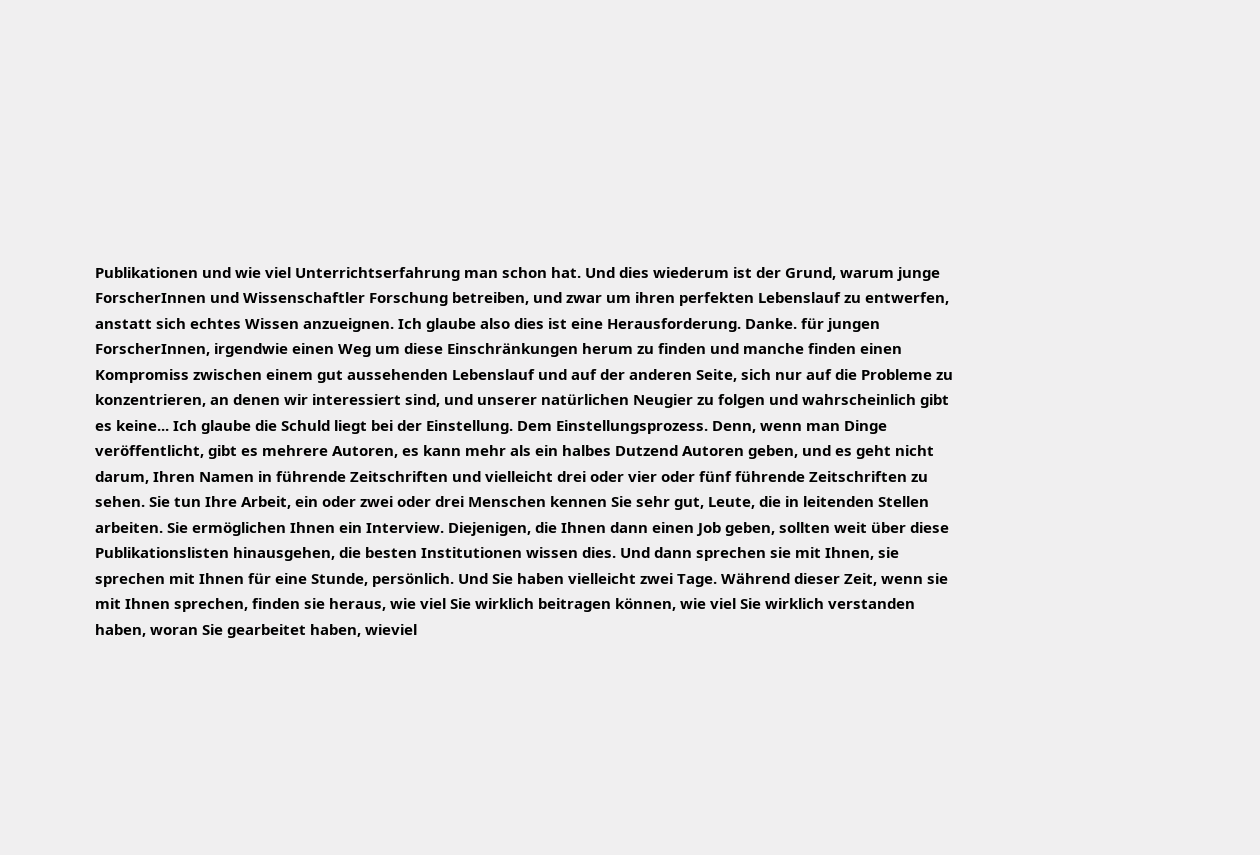Publikationen und wie viel Unterrichtserfahrung man schon hat. Und dies wiederum ist der Grund, warum junge ForscherInnen und Wissenschaftler Forschung betreiben, und zwar um ihren perfekten Lebenslauf zu entwerfen, anstatt sich echtes Wissen anzueignen. Ich glaube also dies ist eine Herausforderung. Danke. für jungen ForscherInnen, irgendwie einen Weg um diese Einschränkungen herum zu finden und manche finden einen Kompromiss zwischen einem gut aussehenden Lebenslauf und auf der anderen Seite, sich nur auf die Probleme zu konzentrieren, an denen wir interessiert sind, und unserer natürlichen Neugier zu folgen und wahrscheinlich gibt es keine... Ich glaube die Schuld liegt bei der Einstellung. Dem Einstellungsprozess. Denn, wenn man Dinge veröffentlicht, gibt es mehrere Autoren, es kann mehr als ein halbes Dutzend Autoren geben, und es geht nicht darum, Ihren Namen in führende Zeitschriften und vielleicht drei oder vier oder fünf führende Zeitschriften zu sehen. Sie tun Ihre Arbeit, ein oder zwei oder drei Menschen kennen Sie sehr gut, Leute, die in leitenden Stellen arbeiten. Sie ermöglichen Ihnen ein Interview. Diejenigen, die Ihnen dann einen Job geben, sollten weit über diese Publikationslisten hinausgehen, die besten Institutionen wissen dies. Und dann sprechen sie mit Ihnen, sie sprechen mit Ihnen für eine Stunde, persönlich. Und Sie haben vielleicht zwei Tage. Während dieser Zeit, wenn sie mit Ihnen sprechen, finden sie heraus, wie viel Sie wirklich beitragen können, wie viel Sie wirklich verstanden haben, woran Sie gearbeitet haben, wieviel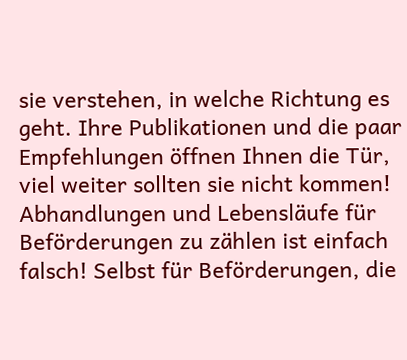sie verstehen, in welche Richtung es geht. Ihre Publikationen und die paar Empfehlungen öffnen Ihnen die Tür, viel weiter sollten sie nicht kommen! Abhandlungen und Lebensläufe für Beförderungen zu zählen ist einfach falsch! Selbst für Beförderungen, die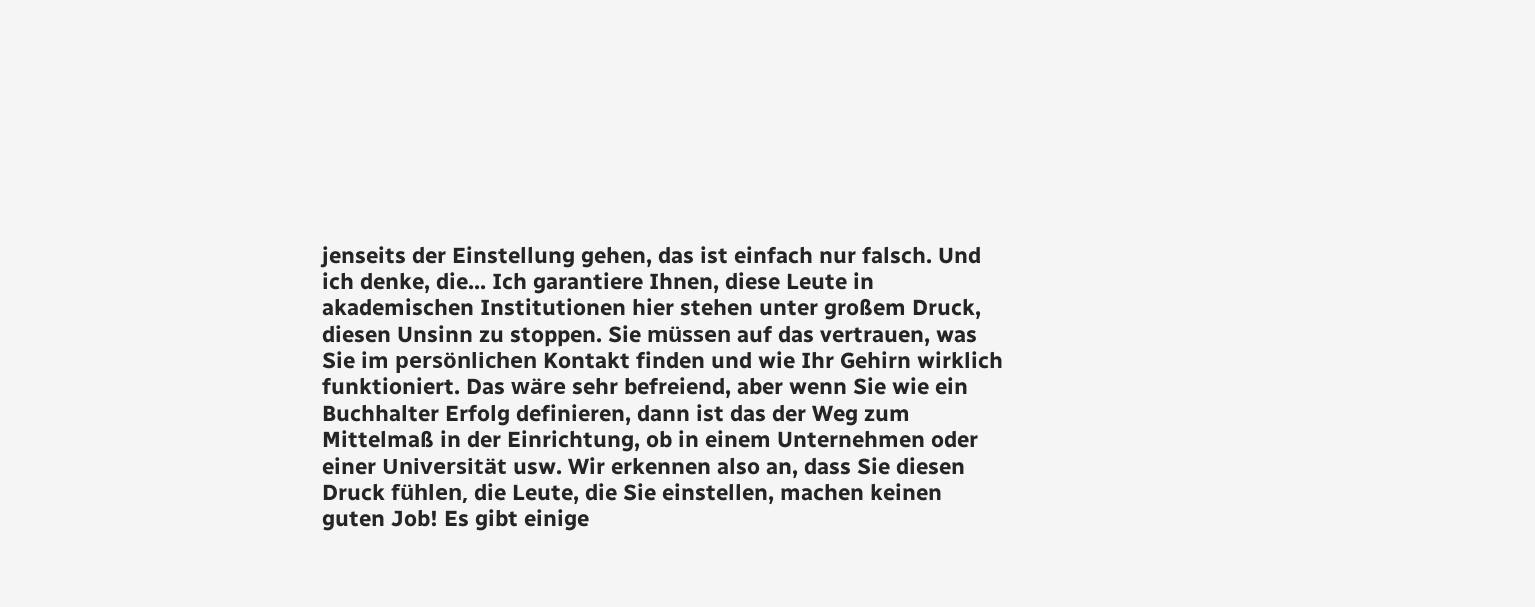jenseits der Einstellung gehen, das ist einfach nur falsch. Und ich denke, die... Ich garantiere Ihnen, diese Leute in akademischen Institutionen hier stehen unter großem Druck, diesen Unsinn zu stoppen. Sie müssen auf das vertrauen, was Sie im persönlichen Kontakt finden und wie Ihr Gehirn wirklich funktioniert. Das wäre sehr befreiend, aber wenn Sie wie ein Buchhalter Erfolg definieren, dann ist das der Weg zum Mittelmaß in der Einrichtung, ob in einem Unternehmen oder einer Universität usw. Wir erkennen also an, dass Sie diesen Druck fühlen, die Leute, die Sie einstellen, machen keinen guten Job! Es gibt einige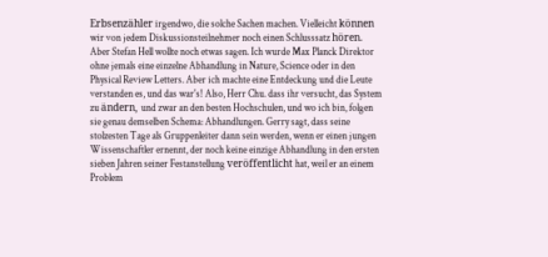Erbsenzähler irgendwo, die solche Sachen machen. Vielleicht können wir von jedem Diskussionsteilnehmer noch einen Schlusssatz hören. Aber Stefan Hell wollte noch etwas sagen. Ich wurde Max Planck Direktor ohne jemals eine einzelne Abhandlung in Nature, Science oder in den Physical Review Letters. Aber ich machte eine Entdeckung und die Leute verstanden es, und das war's! Also, Herr Chu. dass ihr versucht, das System zu ändern, und zwar an den besten Hochschulen, und wo ich bin, folgen sie genau demselben Schema: Abhandlungen. Gerry sagt, dass seine stolzesten Tage als Gruppenleiter dann sein werden, wenn er einen jungen Wissenschaftler ernennt, der noch keine einzige Abhandlung in den ersten sieben Jahren seiner Festanstellung veröffentlicht hat, weil er an einem Problem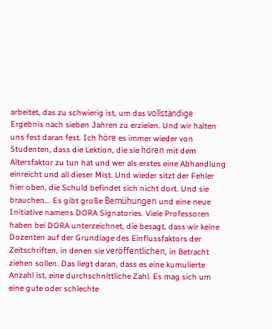arbeitet, das zu schwierig ist, um das vollständige Ergebnis nach sieben Jahren zu erzielen. Und wir halten uns fest daran fest. Ich höre es immer wieder von Studenten, dass die Lektion, die sie hören mit dem Altersfaktor zu tun hat und wer als erstes eine Abhandlung einreicht und all dieser Mist. Und wieder sitzt der Fehler hier oben, die Schuld befindet sich nicht dort. Und sie brauchen... Es gibt große Bemühungen und eine neue Initiative namens DORA Signatories. Viele Professoren haben bei DORA unterzeichnet, die besagt, dass wir keine Dozenten auf der Grundlage des Einflussfaktors der Zeitschriften, in denen sie veröffentlichen, in Betracht ziehen sollen. Das liegt daran, dass es eine kumulierte Anzahl ist, eine durchschnittliche Zahl. Es mag sich um eine gute oder schlechte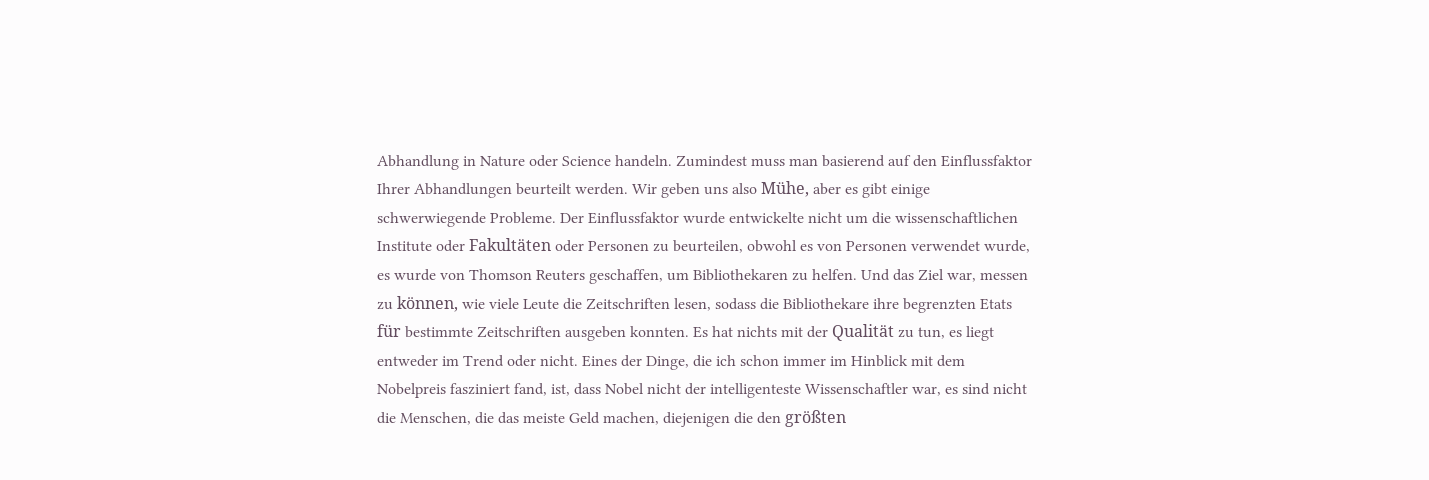Abhandlung in Nature oder Science handeln. Zumindest muss man basierend auf den Einflussfaktor Ihrer Abhandlungen beurteilt werden. Wir geben uns also Mühe, aber es gibt einige schwerwiegende Probleme. Der Einflussfaktor wurde entwickelte nicht um die wissenschaftlichen Institute oder Fakultäten oder Personen zu beurteilen, obwohl es von Personen verwendet wurde, es wurde von Thomson Reuters geschaffen, um Bibliothekaren zu helfen. Und das Ziel war, messen zu können, wie viele Leute die Zeitschriften lesen, sodass die Bibliothekare ihre begrenzten Etats für bestimmte Zeitschriften ausgeben konnten. Es hat nichts mit der Qualität zu tun, es liegt entweder im Trend oder nicht. Eines der Dinge, die ich schon immer im Hinblick mit dem Nobelpreis fasziniert fand, ist, dass Nobel nicht der intelligenteste Wissenschaftler war, es sind nicht die Menschen, die das meiste Geld machen, diejenigen die den größten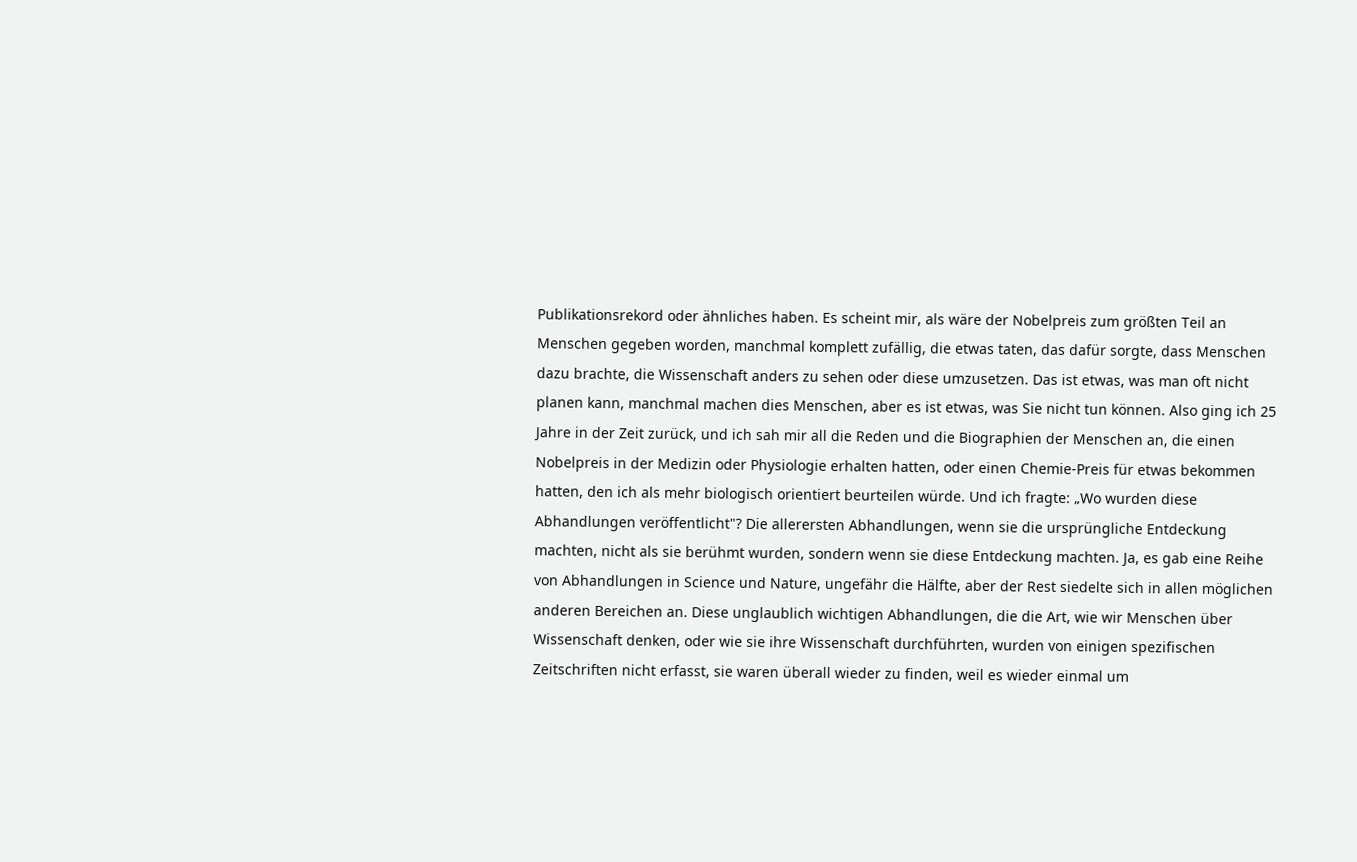Publikationsrekord oder ähnliches haben. Es scheint mir, als wäre der Nobelpreis zum größten Teil an Menschen gegeben worden, manchmal komplett zufällig, die etwas taten, das dafür sorgte, dass Menschen dazu brachte, die Wissenschaft anders zu sehen oder diese umzusetzen. Das ist etwas, was man oft nicht planen kann, manchmal machen dies Menschen, aber es ist etwas, was Sie nicht tun können. Also ging ich 25 Jahre in der Zeit zurück, und ich sah mir all die Reden und die Biographien der Menschen an, die einen Nobelpreis in der Medizin oder Physiologie erhalten hatten, oder einen Chemie-Preis für etwas bekommen hatten, den ich als mehr biologisch orientiert beurteilen würde. Und ich fragte: „Wo wurden diese Abhandlungen veröffentlicht"? Die allerersten Abhandlungen, wenn sie die ursprüngliche Entdeckung machten, nicht als sie berühmt wurden, sondern wenn sie diese Entdeckung machten. Ja, es gab eine Reihe von Abhandlungen in Science und Nature, ungefähr die Hälfte, aber der Rest siedelte sich in allen möglichen anderen Bereichen an. Diese unglaublich wichtigen Abhandlungen, die die Art, wie wir Menschen über Wissenschaft denken, oder wie sie ihre Wissenschaft durchführten, wurden von einigen spezifischen Zeitschriften nicht erfasst, sie waren überall wieder zu finden, weil es wieder einmal um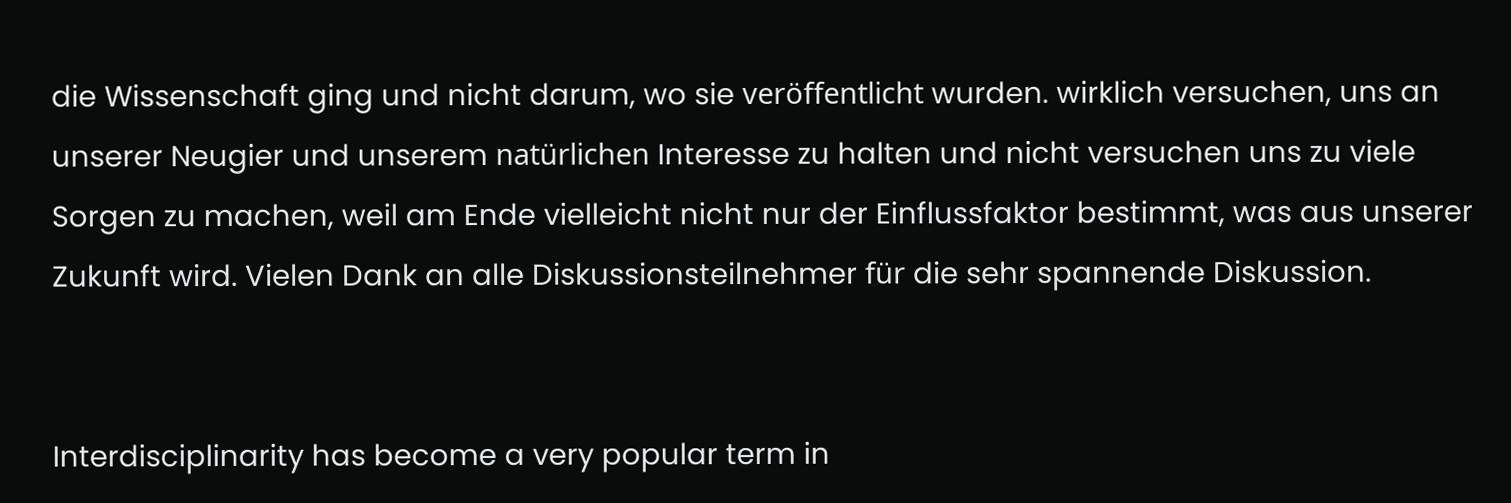die Wissenschaft ging und nicht darum, wo sie veröffentlicht wurden. wirklich versuchen, uns an unserer Neugier und unserem natürlichen Interesse zu halten und nicht versuchen uns zu viele Sorgen zu machen, weil am Ende vielleicht nicht nur der Einflussfaktor bestimmt, was aus unserer Zukunft wird. Vielen Dank an alle Diskussionsteilnehmer für die sehr spannende Diskussion.


Interdisciplinarity has become a very popular term in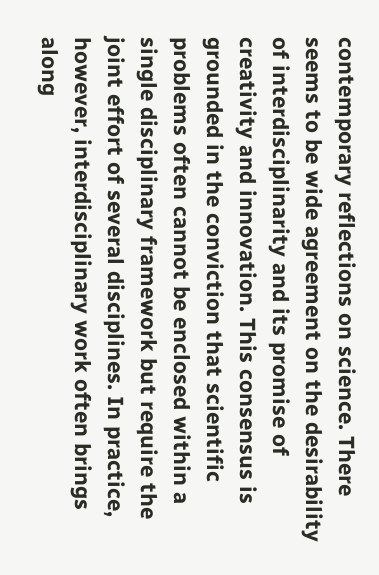contemporary reflections on science. There seems to be wide agreement on the desirability of interdisciplinarity and its promise of creativity and innovation. This consensus is grounded in the conviction that scientific problems often cannot be enclosed within a single disciplinary framework but require the joint effort of several disciplines. In practice, however, interdisciplinary work often brings along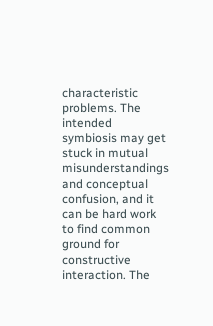characteristic problems. The intended symbiosis may get stuck in mutual misunderstandings and conceptual confusion, and it can be hard work to find common ground for constructive interaction. The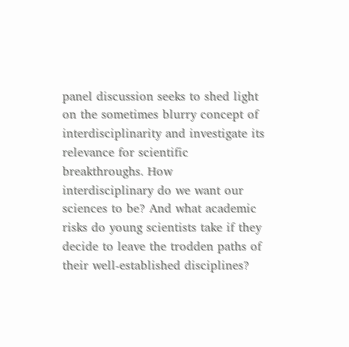panel discussion seeks to shed light on the sometimes blurry concept of interdisciplinarity and investigate its relevance for scientific breakthroughs. How interdisciplinary do we want our sciences to be? And what academic risks do young scientists take if they decide to leave the trodden paths of their well-established disciplines?